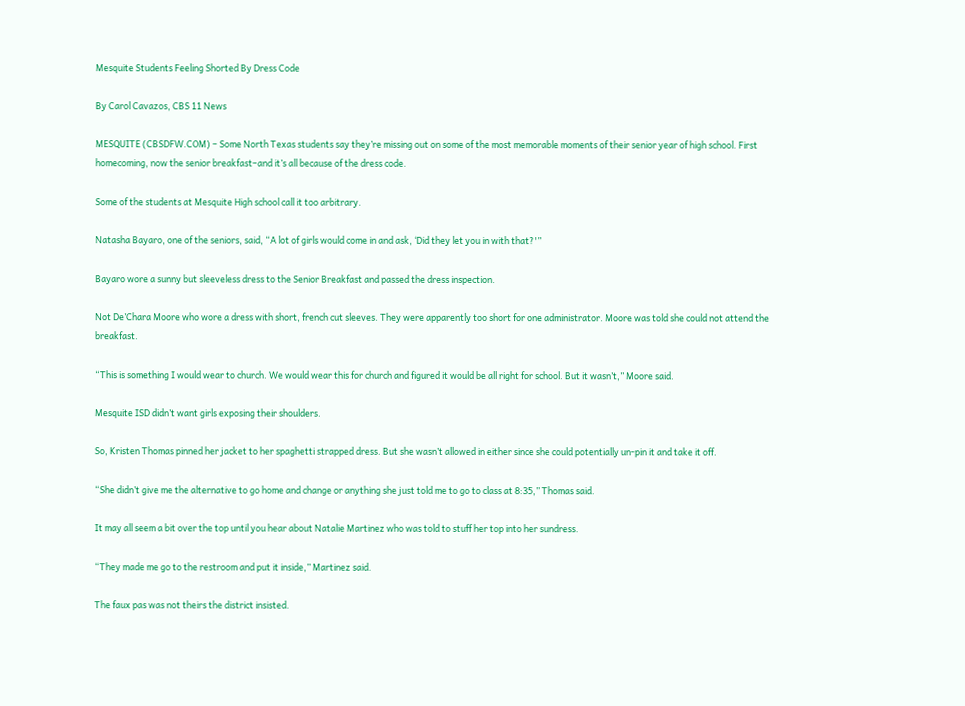Mesquite Students Feeling Shorted By Dress Code

By Carol Cavazos, CBS 11 News

MESQUITE (CBSDFW.COM) – Some North Texas students say they’re missing out on some of the most memorable moments of their senior year of high school. First homecoming, now the senior breakfast–and it’s all because of the dress code.

Some of the students at Mesquite High school call it too arbitrary.

Natasha Bayaro, one of the seniors, said, “A lot of girls would come in and ask, ‘Did they let you in with that?'”

Bayaro wore a sunny but sleeveless dress to the Senior Breakfast and passed the dress inspection.

Not De’Chara Moore who wore a dress with short, french cut sleeves. They were apparently too short for one administrator. Moore was told she could not attend the breakfast.

“This is something I would wear to church. We would wear this for church and figured it would be all right for school. But it wasn’t,” Moore said.

Mesquite ISD didn’t want girls exposing their shoulders.

So, Kristen Thomas pinned her jacket to her spaghetti strapped dress. But she wasn’t allowed in either since she could potentially un-pin it and take it off.

“She didn’t give me the alternative to go home and change or anything she just told me to go to class at 8:35,” Thomas said.

It may all seem a bit over the top until you hear about Natalie Martinez who was told to stuff her top into her sundress.

“They made me go to the restroom and put it inside,” Martinez said.

The faux pas was not theirs the district insisted.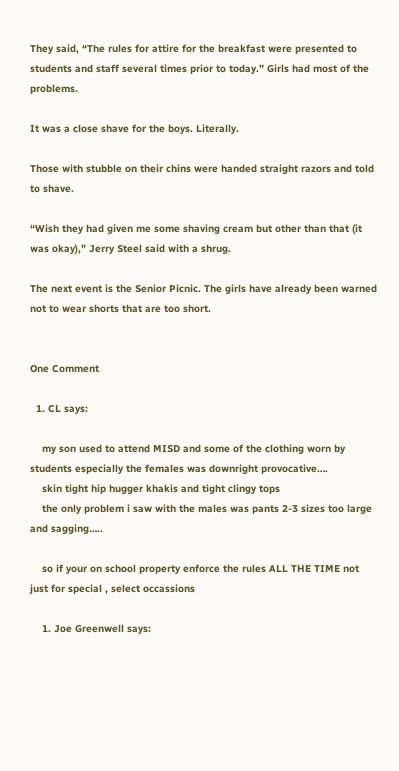They said, “The rules for attire for the breakfast were presented to students and staff several times prior to today.” Girls had most of the problems.

It was a close shave for the boys. Literally.

Those with stubble on their chins were handed straight razors and told to shave.

“Wish they had given me some shaving cream but other than that (it was okay),” Jerry Steel said with a shrug.

The next event is the Senior Picnic. The girls have already been warned not to wear shorts that are too short.


One Comment

  1. CL says:

    my son used to attend MISD and some of the clothing worn by students especially the females was downright provocative….
    skin tight hip hugger khakis and tight clingy tops
    the only problem i saw with the males was pants 2-3 sizes too large and sagging…..

    so if your on school property enforce the rules ALL THE TIME not just for special , select occassions

    1. Joe Greenwell says: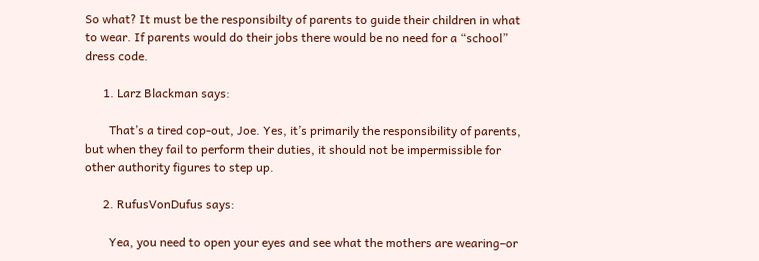So what? It must be the responsibilty of parents to guide their children in what to wear. If parents would do their jobs there would be no need for a “school” dress code.

      1. Larz Blackman says:

        That’s a tired cop-out, Joe. Yes, it’s primarily the responsibility of parents, but when they fail to perform their duties, it should not be impermissible for other authority figures to step up.

      2. RufusVonDufus says:

        Yea, you need to open your eyes and see what the mothers are wearing–or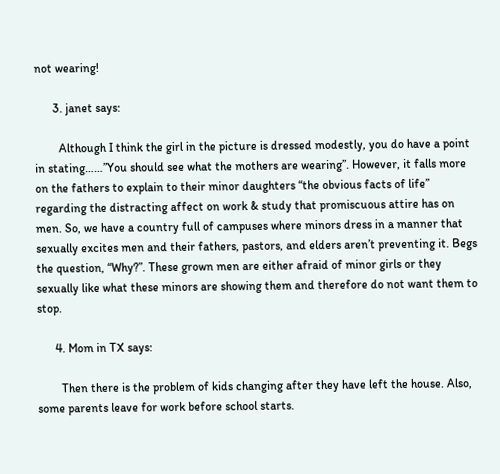not wearing!

      3. janet says:

        Although I think the girl in the picture is dressed modestly, you do have a point in stating……”You should see what the mothers are wearing”. However, it falls more on the fathers to explain to their minor daughters “the obvious facts of life” regarding the distracting affect on work & study that promiscuous attire has on men. So, we have a country full of campuses where minors dress in a manner that sexually excites men and their fathers, pastors, and elders aren’t preventing it. Begs the question, “Why?”. These grown men are either afraid of minor girls or they sexually like what these minors are showing them and therefore do not want them to stop.

      4. Mom in TX says:

        Then there is the problem of kids changing after they have left the house. Also, some parents leave for work before school starts.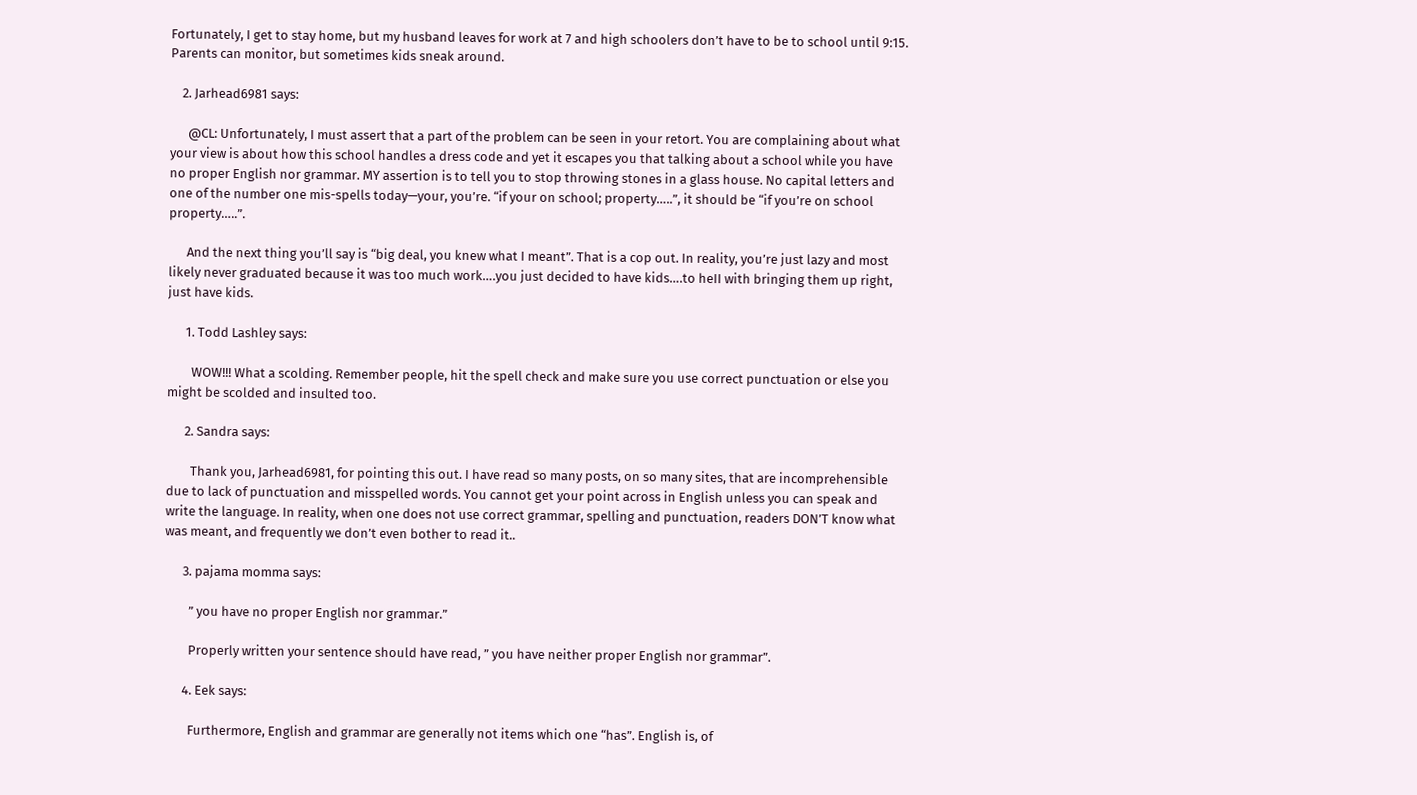Fortunately, I get to stay home, but my husband leaves for work at 7 and high schoolers don’t have to be to school until 9:15. Parents can monitor, but sometimes kids sneak around.

    2. Jarhead6981 says:

      @CL: Unfortunately, I must assert that a part of the problem can be seen in your retort. You are complaining about what your view is about how this school handles a dress code and yet it escapes you that talking about a school while you have no proper English nor grammar. MY assertion is to tell you to stop throwing stones in a glass house. No capital letters and one of the number one mis-spells today—your, you’re. “if your on school; property…..”, it should be “if you’re on school property…..”.

      And the next thing you’ll say is “big deal, you knew what I meant”. That is a cop out. In reality, you’re just lazy and most likely never graduated because it was too much work….you just decided to have kids….to heII with bringing them up right, just have kids.

      1. Todd Lashley says:

        WOW!!! What a scolding. Remember people, hit the spell check and make sure you use correct punctuation or else you might be scolded and insulted too.

      2. Sandra says:

        Thank you, Jarhead6981, for pointing this out. I have read so many posts, on so many sites, that are incomprehensible due to lack of punctuation and misspelled words. You cannot get your point across in English unless you can speak and write the language. In reality, when one does not use correct grammar, spelling and punctuation, readers DON’T know what was meant, and frequently we don’t even bother to read it..

      3. pajama momma says:

        ” you have no proper English nor grammar.”

        Properly written your sentence should have read, ” you have neither proper English nor grammar”.

      4. Eek says:

        Furthermore, English and grammar are generally not items which one “has”. English is, of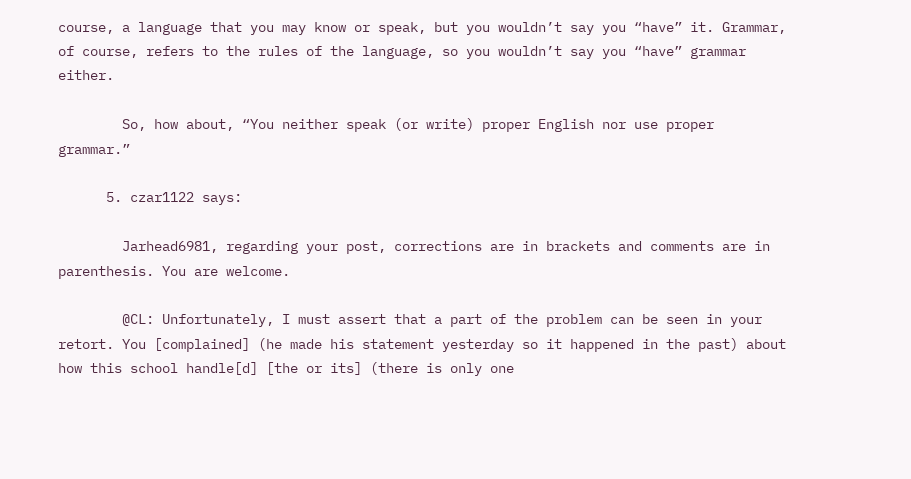course, a language that you may know or speak, but you wouldn’t say you “have” it. Grammar, of course, refers to the rules of the language, so you wouldn’t say you “have” grammar either.

        So, how about, “You neither speak (or write) proper English nor use proper grammar.”

      5. czar1122 says:

        Jarhead6981, regarding your post, corrections are in brackets and comments are in parenthesis. You are welcome.

        @CL: Unfortunately, I must assert that a part of the problem can be seen in your retort. You [complained] (he made his statement yesterday so it happened in the past) about how this school handle[d] [the or its] (there is only one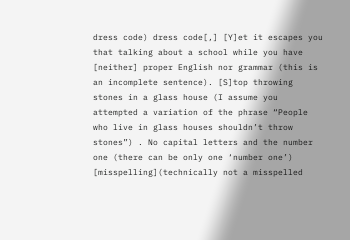dress code) dress code[,] [Y]et it escapes you that talking about a school while you have [neither] proper English nor grammar (this is an incomplete sentence). [S]top throwing stones in a glass house (I assume you attempted a variation of the phrase “People who live in glass houses shouldn’t throw stones”) . No capital letters and the number one (there can be only one ‘number one’) [misspelling](technically not a misspelled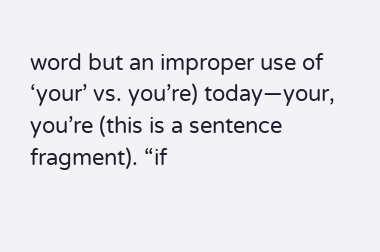word but an improper use of ‘your’ vs. you’re) today—your, you’re (this is a sentence fragment). “if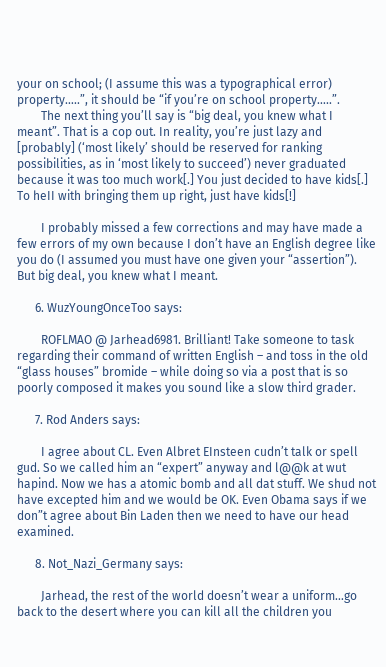your on school; (I assume this was a typographical error) property…..”, it should be “if you’re on school property…..”.
        The next thing you’ll say is “big deal, you knew what I meant”. That is a cop out. In reality, you’re just lazy and [probably] (‘most likely’ should be reserved for ranking possibilities, as in ‘most likely to succeed’) never graduated because it was too much work[.] You just decided to have kids[.] To heII with bringing them up right, just have kids[!]

        I probably missed a few corrections and may have made a few errors of my own because I don’t have an English degree like you do (I assumed you must have one given your “assertion”). But big deal, you knew what I meant.

      6. WuzYoungOnceToo says:

        ROFLMAO @ Jarhead6981. Brilliant! Take someone to task regarding their command of written English – and toss in the old “glass houses” bromide – while doing so via a post that is so poorly composed it makes you sound like a slow third grader.

      7. Rod Anders says:

        I agree about CL. Even Albret EInsteen cudn’t talk or spell gud. So we called him an “expert” anyway and l@@k at wut hapind. Now we has a atomic bomb and all dat stuff. We shud not have excepted him and we would be OK. Even Obama says if we don”t agree about Bin Laden then we need to have our head examined.

      8. Not_Nazi_Germany says:

        Jarhead, the rest of the world doesn’t wear a uniform…go back to the desert where you can kill all the children you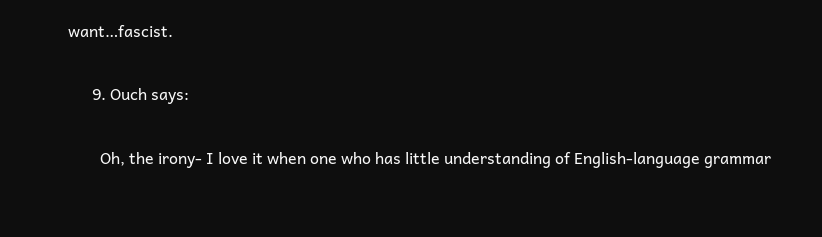want…fascist.

      9. Ouch says:

        Oh, the irony- I love it when one who has little understanding of English-language grammar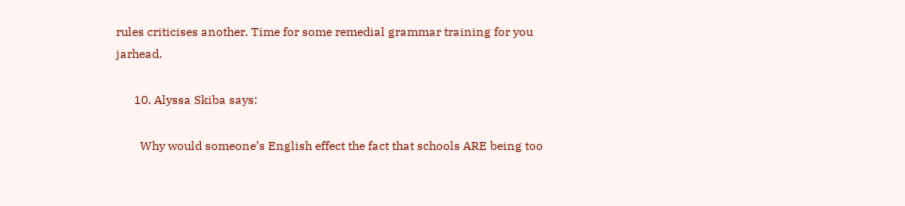rules criticises another. Time for some remedial grammar training for you jarhead.

      10. Alyssa Skiba says:

        Why would someone’s English effect the fact that schools ARE being too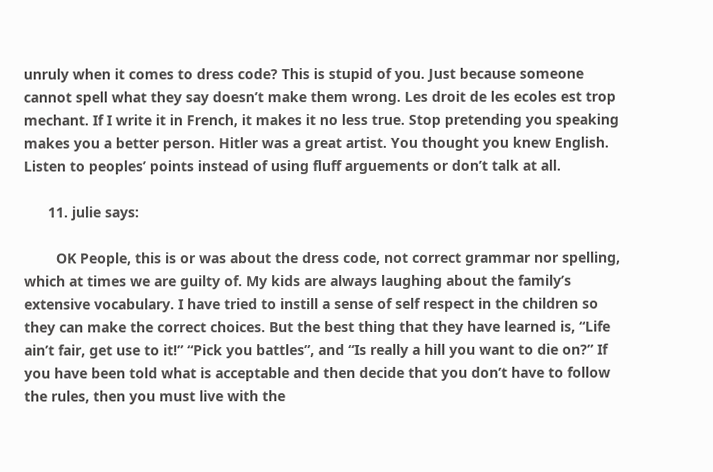unruly when it comes to dress code? This is stupid of you. Just because someone cannot spell what they say doesn’t make them wrong. Les droit de les ecoles est trop mechant. If I write it in French, it makes it no less true. Stop pretending you speaking makes you a better person. Hitler was a great artist. You thought you knew English. Listen to peoples’ points instead of using fluff arguements or don’t talk at all.

      11. julie says:

        OK People, this is or was about the dress code, not correct grammar nor spelling, which at times we are guilty of. My kids are always laughing about the family’s extensive vocabulary. I have tried to instill a sense of self respect in the children so they can make the correct choices. But the best thing that they have learned is, “Life ain’t fair, get use to it!” “Pick you battles”, and “Is really a hill you want to die on?” If you have been told what is acceptable and then decide that you don’t have to follow the rules, then you must live with the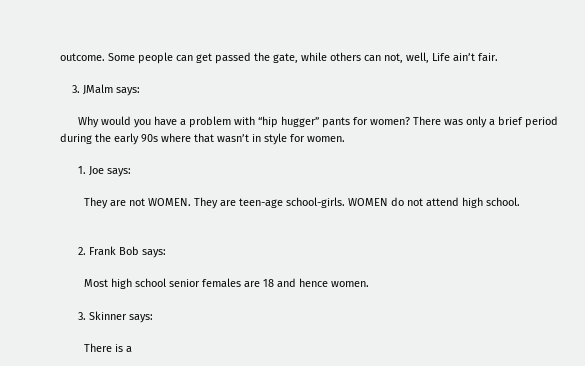outcome. Some people can get passed the gate, while others can not, well, Life ain’t fair.

    3. JMalm says:

      Why would you have a problem with “hip hugger” pants for women? There was only a brief period during the early 90s where that wasn’t in style for women.

      1. Joe says:

        They are not WOMEN. They are teen-age school-girls. WOMEN do not attend high school.


      2. Frank Bob says:

        Most high school senior females are 18 and hence women.

      3. Skinner says:

        There is a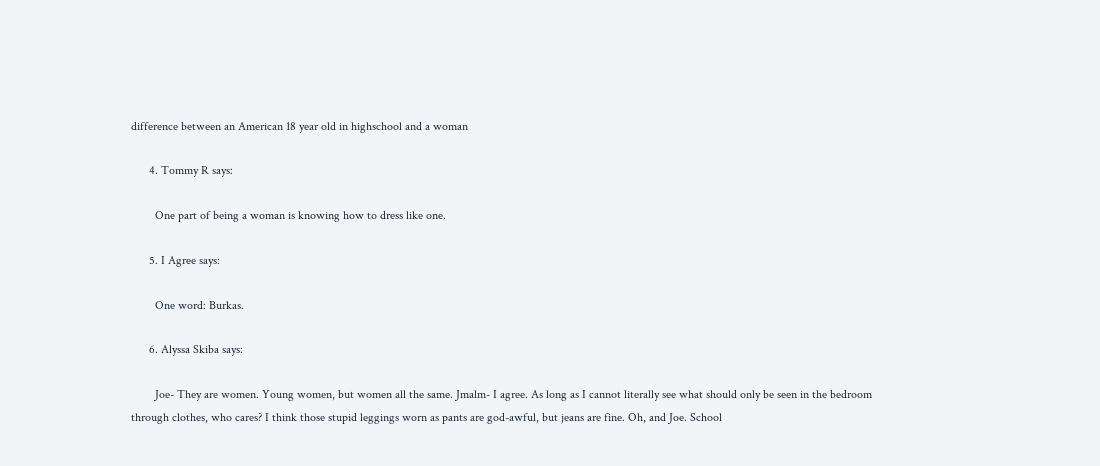difference between an American 18 year old in highschool and a woman

      4. Tommy R says:

        One part of being a woman is knowing how to dress like one.

      5. I Agree says:

        One word: Burkas.

      6. Alyssa Skiba says:

        Joe- They are women. Young women, but women all the same. Jmalm- I agree. As long as I cannot literally see what should only be seen in the bedroom through clothes, who cares? I think those stupid leggings worn as pants are god-awful, but jeans are fine. Oh, and Joe. School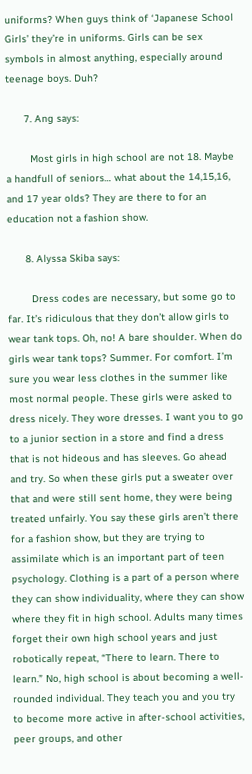uniforms? When guys think of ‘Japanese School Girls’ they’re in uniforms. Girls can be sex symbols in almost anything, especially around teenage boys. Duh?

      7. Ang says:

        Most girls in high school are not 18. Maybe a handfull of seniors… what about the 14,15,16, and 17 year olds? They are there to for an education not a fashion show.

      8. Alyssa Skiba says:

        Dress codes are necessary, but some go to far. It’s ridiculous that they don’t allow girls to wear tank tops. Oh, no! A bare shoulder. When do girls wear tank tops? Summer. For comfort. I’m sure you wear less clothes in the summer like most normal people. These girls were asked to dress nicely. They wore dresses. I want you to go to a junior section in a store and find a dress that is not hideous and has sleeves. Go ahead and try. So when these girls put a sweater over that and were still sent home, they were being treated unfairly. You say these girls aren’t there for a fashion show, but they are trying to assimilate which is an important part of teen psychology. Clothing is a part of a person where they can show individuality, where they can show where they fit in high school. Adults many times forget their own high school years and just robotically repeat, “There to learn. There to learn.” No, high school is about becoming a well-rounded individual. They teach you and you try to become more active in after-school activities, peer groups, and other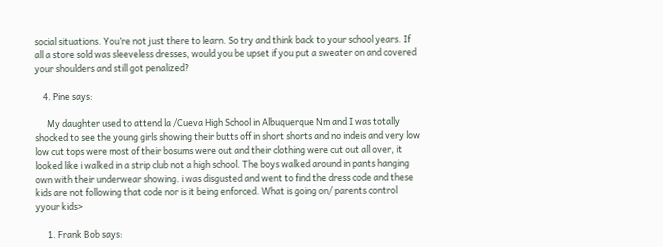social situations. You’re not just there to learn. So try and think back to your school years. If all a store sold was sleeveless dresses, would you be upset if you put a sweater on and covered your shoulders and still got penalized?

    4. Pine says:

      My daughter used to attend la /Cueva High School in Albuquerque Nm and I was totally shocked to see the young girls showing their butts off in short shorts and no indeis and very low low cut tops were most of their bosums were out and their clothing were cut out all over, it looked like i walked in a strip club not a high school. The boys walked around in pants hanging own with their underwear showing. i was disgusted and went to find the dress code and these kids are not following that code nor is it being enforced. What is going on/ parents control yyour kids>

      1. Frank Bob says: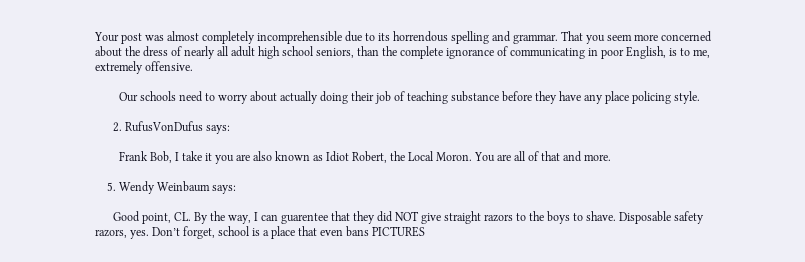Your post was almost completely incomprehensible due to its horrendous spelling and grammar. That you seem more concerned about the dress of nearly all adult high school seniors, than the complete ignorance of communicating in poor English, is to me, extremely offensive.

        Our schools need to worry about actually doing their job of teaching substance before they have any place policing style.

      2. RufusVonDufus says:

        Frank Bob, I take it you are also known as Idiot Robert, the Local Moron. You are all of that and more.

    5. Wendy Weinbaum says:

      Good point, CL. By the way, I can guarentee that they did NOT give straight razors to the boys to shave. Disposable safety razors, yes. Don’t forget, school is a place that even bans PICTURES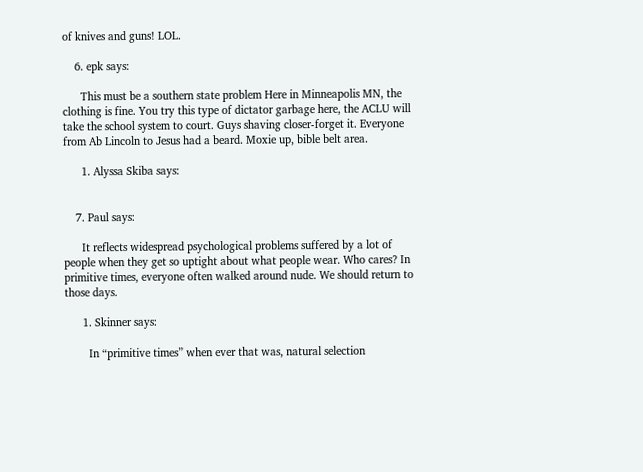of knives and guns! LOL.

    6. epk says:

      This must be a southern state problem Here in Minneapolis MN, the clothing is fine. You try this type of dictator garbage here, the ACLU will take the school system to court. Guys shaving closer-forget it. Everyone from Ab Lincoln to Jesus had a beard. Moxie up, bible belt area.

      1. Alyssa Skiba says:


    7. Paul says:

      It reflects widespread psychological problems suffered by a lot of people when they get so uptight about what people wear. Who cares? In primitive times, everyone often walked around nude. We should return to those days.

      1. Skinner says:

        In “primitive times” when ever that was, natural selection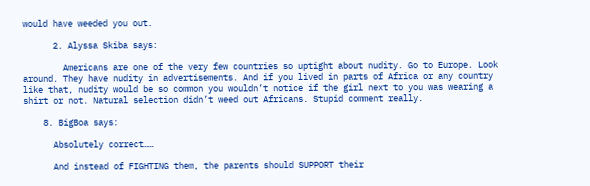would have weeded you out.

      2. Alyssa Skiba says:

        Americans are one of the very few countries so uptight about nudity. Go to Europe. Look around. They have nudity in advertisements. And if you lived in parts of Africa or any country like that, nudity would be so common you wouldn’t notice if the girl next to you was wearing a shirt or not. Natural selection didn’t weed out Africans. Stupid comment really.

    8. BigBoa says:

      Absolutely correct……

      And instead of FIGHTING them, the parents should SUPPORT their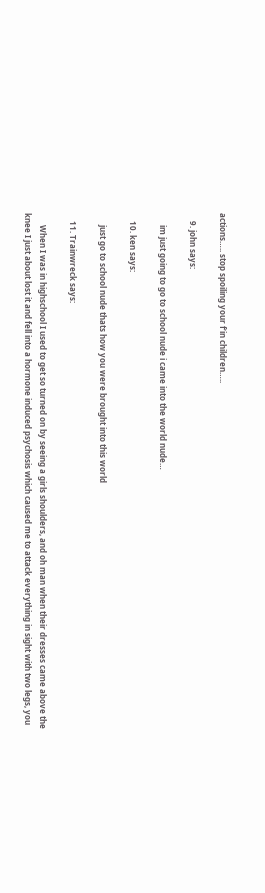actions….. stop spoiling your f’in children…..

    9. john says:

      im just going to go to school nude i came into the world nude…

    10. ken says:

      just go to school nude thats how you were brought into this world

    11. Trainwreck says:

      When I was in highschool I used to get so turned on by seeing a girls shoulders, and oh man when their dresses came above the knee I just about lost it and fell into a hormone induced psychosis which caused me to attack everything in sight with two legs, you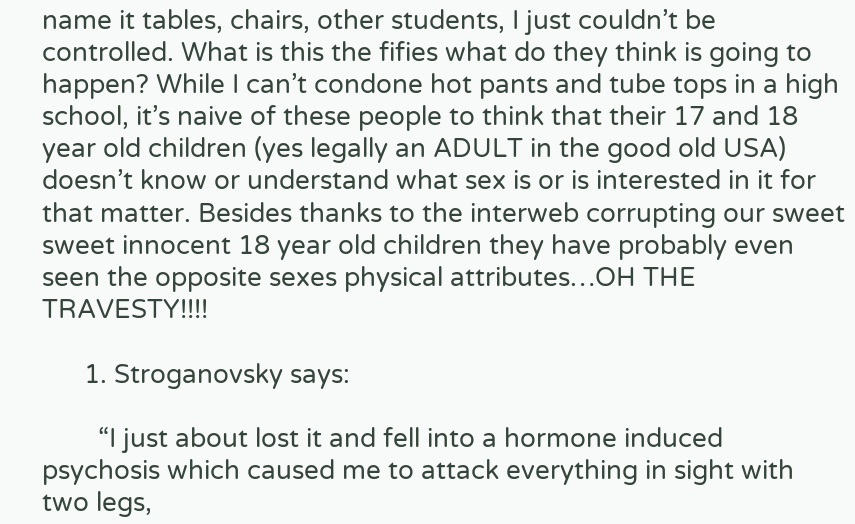name it tables, chairs, other students, I just couldn’t be controlled. What is this the fifies what do they think is going to happen? While I can’t condone hot pants and tube tops in a high school, it’s naive of these people to think that their 17 and 18 year old children (yes legally an ADULT in the good old USA) doesn’t know or understand what sex is or is interested in it for that matter. Besides thanks to the interweb corrupting our sweet sweet innocent 18 year old children they have probably even seen the opposite sexes physical attributes…OH THE TRAVESTY!!!!

      1. Stroganovsky says:

        “I just about lost it and fell into a hormone induced psychosis which caused me to attack everything in sight with two legs,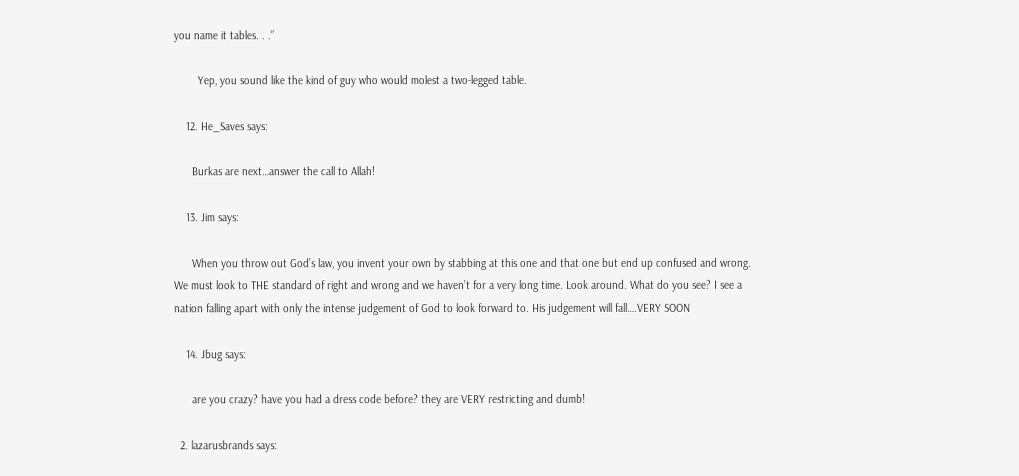you name it tables. . .”

        Yep, you sound like the kind of guy who would molest a two-legged table.

    12. He_Saves says:

      Burkas are next…answer the call to Allah!

    13. Jim says:

      When you throw out God’s law, you invent your own by stabbing at this one and that one but end up confused and wrong. We must look to THE standard of right and wrong and we haven’t for a very long time. Look around. What do you see? I see a nation falling apart with only the intense judgement of God to look forward to. His judgement will fall….VERY SOON

    14. Jbug says:

      are you crazy? have you had a dress code before? they are VERY restricting and dumb!

  2. lazarusbrands says: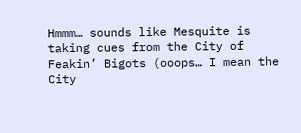Hmmm… sounds like Mesquite is taking cues from the City of Feakin’ Bigots (ooops… I mean the City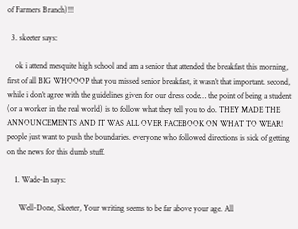of Farmers Branch)!!!

  3. skeeter says:

    ok i attend mesquite high school and am a senior that attended the breakfast this morning, first of all BIG WHOOOP that you missed senior breakfast, it wasn’t that important. second, while i don’t agree with the guidelines given for our dress code… the point of being a student (or a worker in the real world) is to follow what they tell you to do. THEY MADE THE ANNOUNCEMENTS AND IT WAS ALL OVER FACEBOOK ON WHAT TO WEAR! people just want to push the boundaries. everyone who followed directions is sick of getting on the news for this dumb stuff.

    1. Wade-In says:

      Well-Done, Skeeter, Your writing seems to be far above your age. All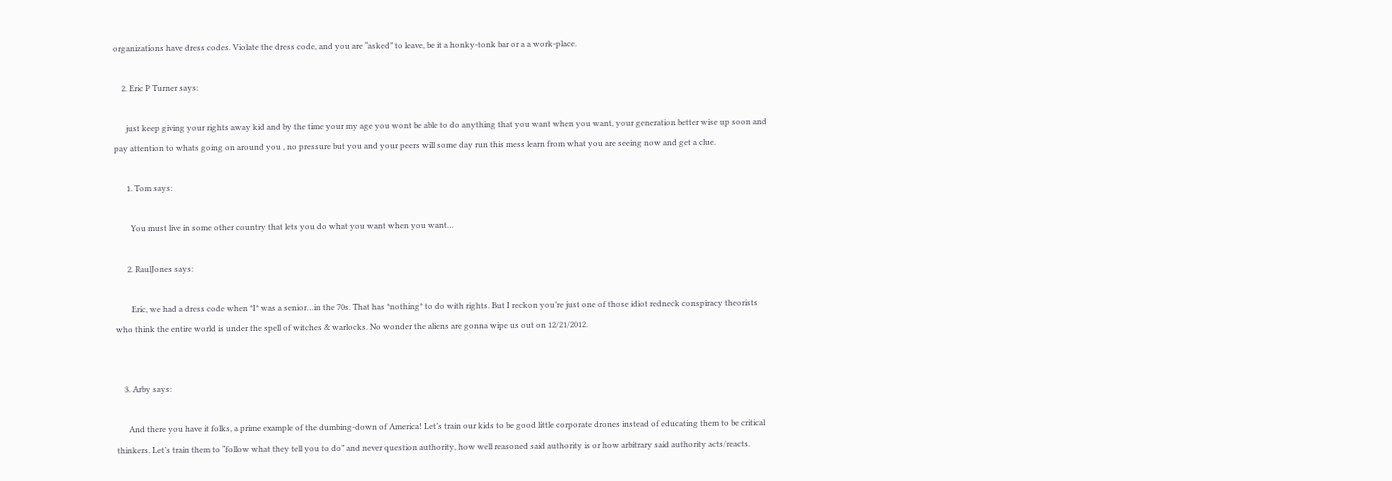organizations have dress codes. Violate the dress code, and you are “asked” to leave, be it a honky-tonk bar or a a work-place.

    2. Eric P Turner says:

      just keep giving your rights away kid and by the time your my age you wont be able to do anything that you want when you want, your generation better wise up soon and pay attention to whats going on around you , no pressure but you and your peers will some day run this mess learn from what you are seeing now and get a clue.

      1. Tom says:

        You must live in some other country that lets you do what you want when you want…

      2. RaulJones says:

        Eric, we had a dress code when *I* was a senior…in the 70s. That has *nothing* to do with rights. But I reckon you’re just one of those idiot redneck conspiracy theorists who think the entire world is under the spell of witches & warlocks. No wonder the aliens are gonna wipe us out on 12/21/2012.


    3. Arby says:

      And there you have it folks, a prime example of the dumbing-down of America! Let’s train our kids to be good little corporate drones instead of educating them to be critical thinkers. Let’s train them to “follow what they tell you to do” and never question authority, how well reasoned said authority is or how arbitrary said authority acts/reacts.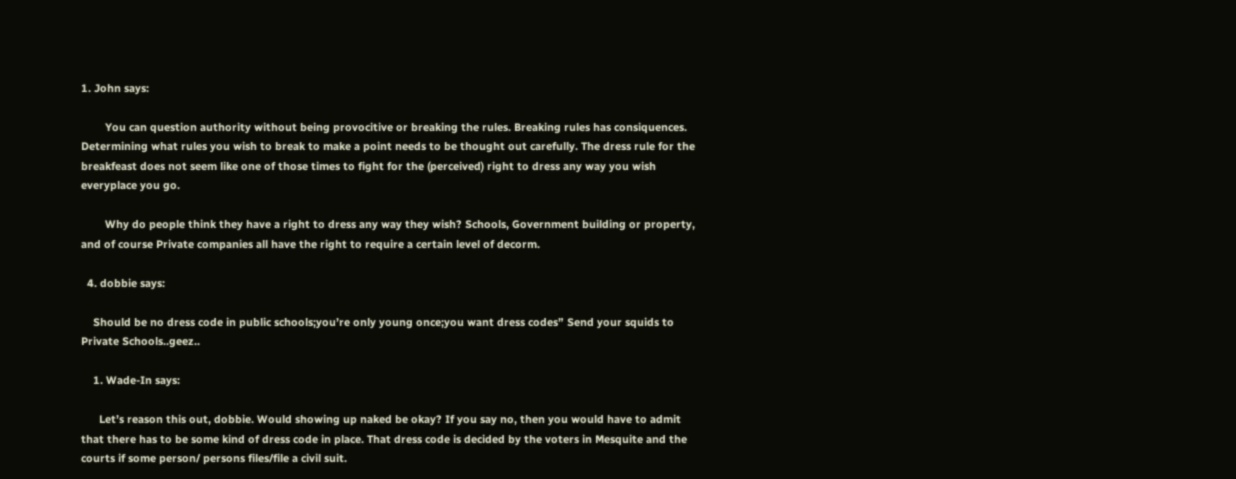1. John says:

        You can question authority without being provocitive or breaking the rules. Breaking rules has consiquences. Determining what rules you wish to break to make a point needs to be thought out carefully. The dress rule for the breakfeast does not seem like one of those times to fight for the (perceived) right to dress any way you wish everyplace you go.

        Why do people think they have a right to dress any way they wish? Schools, Government building or property, and of course Private companies all have the right to require a certain level of decorm.

  4. dobbie says:

    Should be no dress code in public schools;you’re only young once;you want dress codes” Send your squids to Private Schools..geez..

    1. Wade-In says:

      Let’s reason this out, dobbie. Would showing up naked be okay? If you say no, then you would have to admit that there has to be some kind of dress code in place. That dress code is decided by the voters in Mesquite and the courts if some person/ persons files/file a civil suit.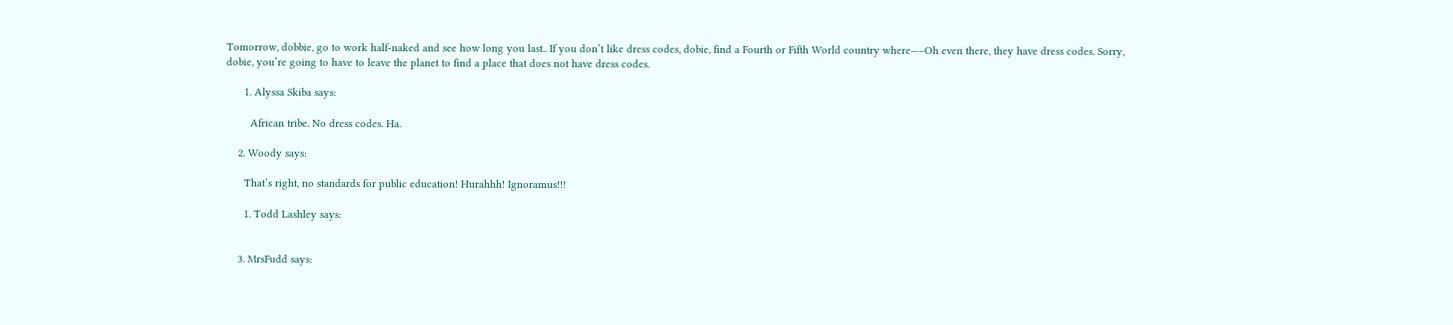Tomorrow, dobbie, go to work half-naked and see how long you last.. If you don’t like dress codes, dobie, find a Fourth or Fifth World country where—–Oh even there, they have dress codes. Sorry, dobie, you’re going to have to leave the planet to find a place that does not have dress codes.

      1. Alyssa Skiba says:

        African tribe. No dress codes. Ha.

    2. Woody says:

      That’s right, no standards for public education! Hurahhh! Ignoramus!!!

      1. Todd Lashley says:


    3. MrsFudd says: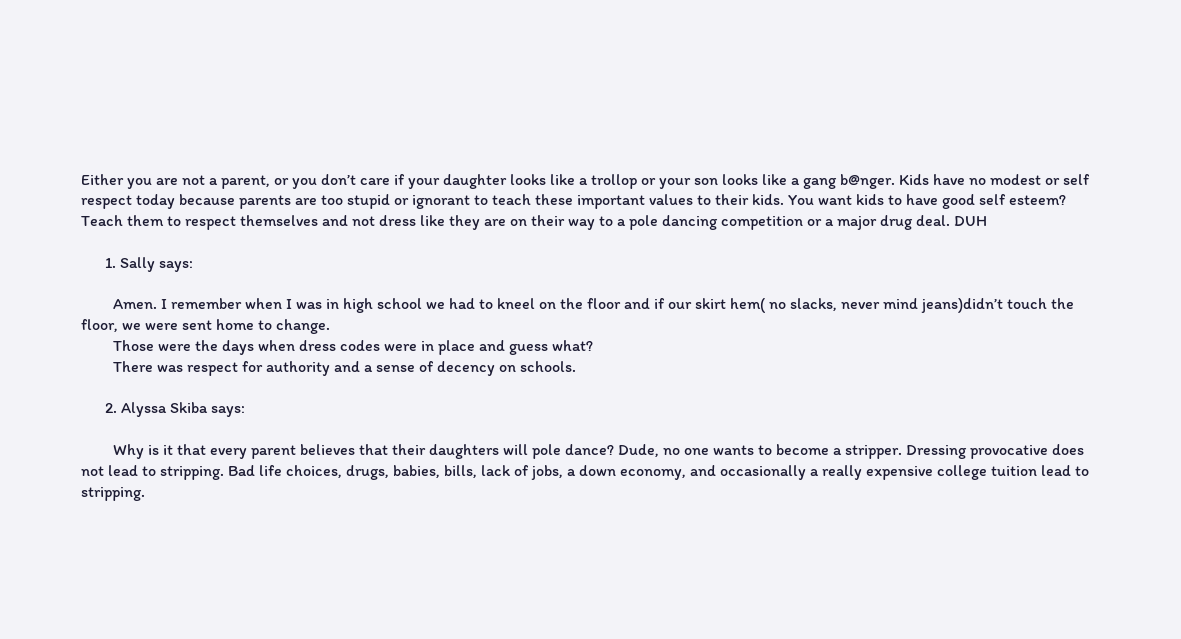Either you are not a parent, or you don’t care if your daughter looks like a trollop or your son looks like a gang b@nger. Kids have no modest or self respect today because parents are too stupid or ignorant to teach these important values to their kids. You want kids to have good self esteem? Teach them to respect themselves and not dress like they are on their way to a pole dancing competition or a major drug deal. DUH

      1. Sally says:

        Amen. I remember when I was in high school we had to kneel on the floor and if our skirt hem( no slacks, never mind jeans)didn’t touch the floor, we were sent home to change.
        Those were the days when dress codes were in place and guess what?
        There was respect for authority and a sense of decency on schools.

      2. Alyssa Skiba says:

        Why is it that every parent believes that their daughters will pole dance? Dude, no one wants to become a stripper. Dressing provocative does not lead to stripping. Bad life choices, drugs, babies, bills, lack of jobs, a down economy, and occasionally a really expensive college tuition lead to stripping.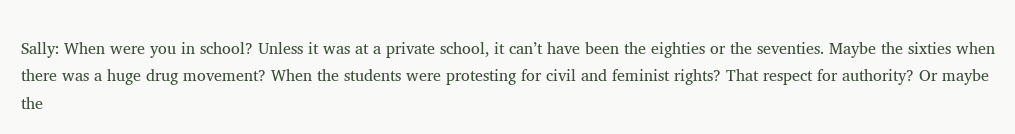Sally: When were you in school? Unless it was at a private school, it can’t have been the eighties or the seventies. Maybe the sixties when there was a huge drug movement? When the students were protesting for civil and feminist rights? That respect for authority? Or maybe the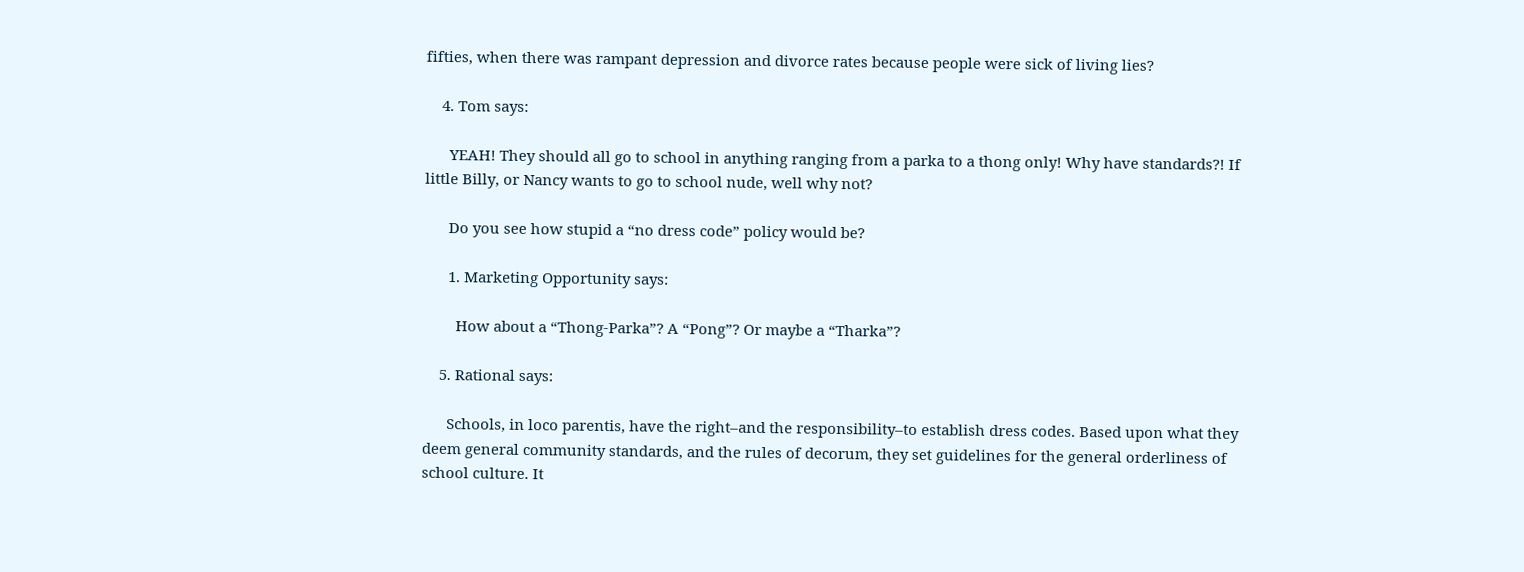fifties, when there was rampant depression and divorce rates because people were sick of living lies?

    4. Tom says:

      YEAH! They should all go to school in anything ranging from a parka to a thong only! Why have standards?! If little Billy, or Nancy wants to go to school nude, well why not?

      Do you see how stupid a “no dress code” policy would be?

      1. Marketing Opportunity says:

        How about a “Thong-Parka”? A “Pong”? Or maybe a “Tharka”?

    5. Rational says:

      Schools, in loco parentis, have the right–and the responsibility–to establish dress codes. Based upon what they deem general community standards, and the rules of decorum, they set guidelines for the general orderliness of school culture. It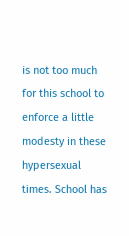is not too much for this school to enforce a little modesty in these hypersexual times. School has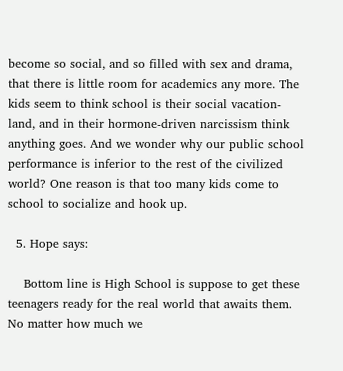become so social, and so filled with sex and drama, that there is little room for academics any more. The kids seem to think school is their social vacation-land, and in their hormone-driven narcissism think anything goes. And we wonder why our public school performance is inferior to the rest of the civilized world? One reason is that too many kids come to school to socialize and hook up.

  5. Hope says:

    Bottom line is High School is suppose to get these teenagers ready for the real world that awaits them. No matter how much we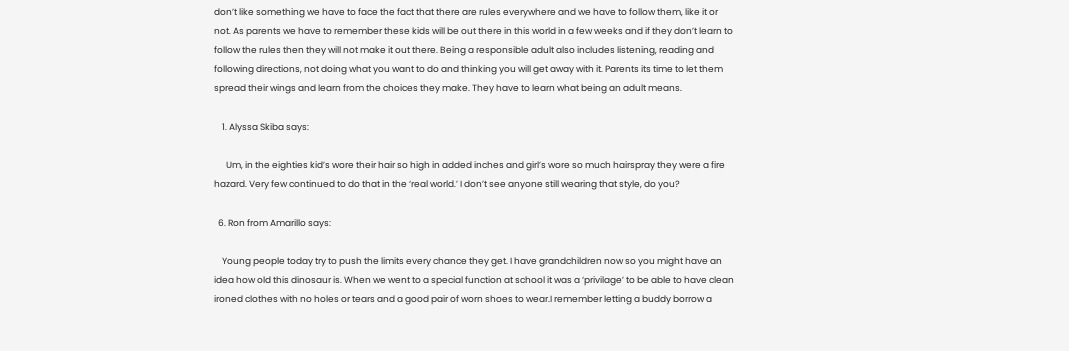don’t like something we have to face the fact that there are rules everywhere and we have to follow them, like it or not. As parents we have to remember these kids will be out there in this world in a few weeks and if they don’t learn to follow the rules then they will not make it out there. Being a responsible adult also includes listening, reading and following directions, not doing what you want to do and thinking you will get away with it. Parents its time to let them spread their wings and learn from the choices they make. They have to learn what being an adult means.

    1. Alyssa Skiba says:

      Um, in the eighties kid’s wore their hair so high in added inches and girl’s wore so much hairspray they were a fire hazard. Very few continued to do that in the ‘real world.’ I don’t see anyone still wearing that style, do you?

  6. Ron from Amarillo says:

    Young people today try to push the limits every chance they get. I have grandchildren now so you might have an idea how old this dinosaur is. When we went to a special function at school it was a ‘privilage’ to be able to have clean ironed clothes with no holes or tears and a good pair of worn shoes to wear.I remember letting a buddy borrow a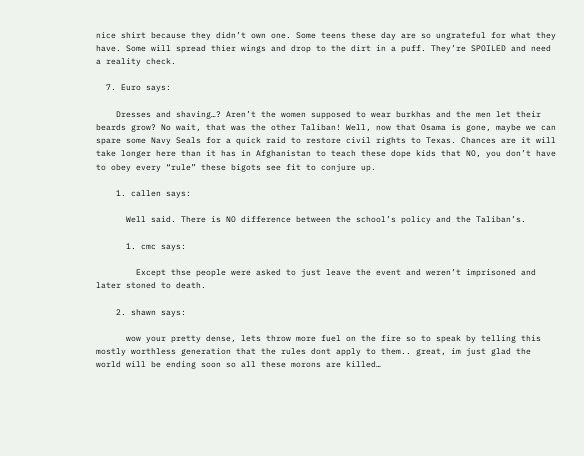nice shirt because they didn’t own one. Some teens these day are so ungrateful for what they have. Some will spread thier wings and drop to the dirt in a puff. They’re SPOILED and need a reality check.

  7. Euro says:

    Dresses and shaving…? Aren’t the women supposed to wear burkhas and the men let their beards grow? No wait, that was the other Taliban! Well, now that Osama is gone, maybe we can spare some Navy Seals for a quick raid to restore civil rights to Texas. Chances are it will take longer here than it has in Afghanistan to teach these dope kids that NO, you don’t have to obey every “rule” these bigots see fit to conjure up.

    1. callen says:

      Well said. There is NO difference between the school’s policy and the Taliban’s.

      1. cmc says:

        Except thse people were asked to just leave the event and weren’t imprisoned and later stoned to death.

    2. shawn says:

      wow your pretty dense, lets throw more fuel on the fire so to speak by telling this mostly worthless generation that the rules dont apply to them.. great, im just glad the world will be ending soon so all these morons are killed…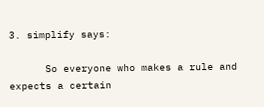3. simplify says:

      So everyone who makes a rule and expects a certain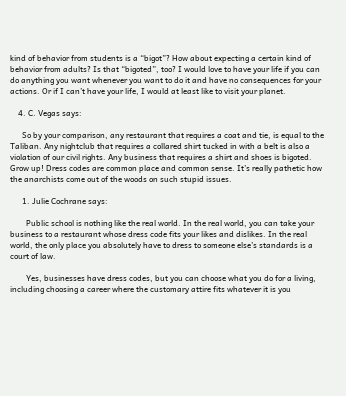kind of behavior from students is a “bigot”? How about expecting a certain kind of behavior from adults? Is that “bigoted”, too? I would love to have your life if you can do anything you want whenever you want to do it and have no consequences for your actions. Or if I can’t have your life, I would at least like to visit your planet.

    4. C. Vegas says:

      So by your comparison, any restaurant that requires a coat and tie, is equal to the Taliban. Any nightclub that requires a collared shirt tucked in with a belt is also a violation of our civil rights. Any business that requires a shirt and shoes is bigoted. Grow up! Dress codes are common place and common sense. It’s really pathetic how the anarchists come out of the woods on such stupid issues.

      1. Julie Cochrane says:

        Public school is nothing like the real world. In the real world, you can take your business to a restaurant whose dress code fits your likes and dislikes. In the real world, the only place you absolutely have to dress to someone else’s standards is a court of law.

        Yes, businesses have dress codes, but you can choose what you do for a living, including choosing a career where the customary attire fits whatever it is you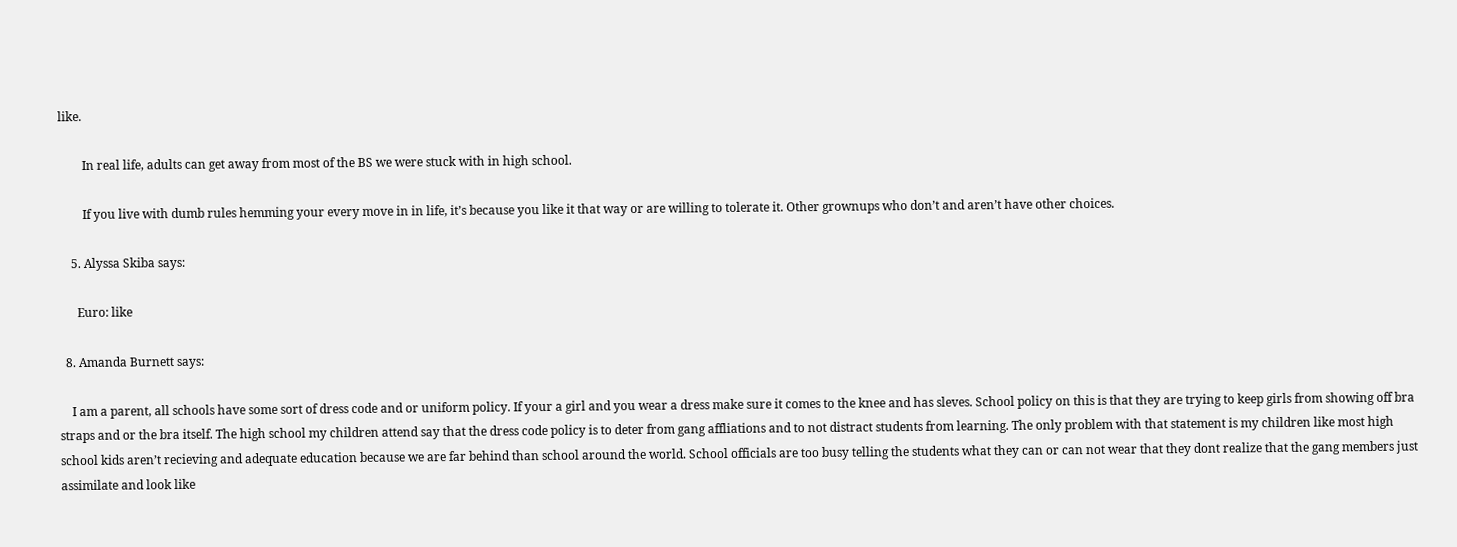like.

        In real life, adults can get away from most of the BS we were stuck with in high school.

        If you live with dumb rules hemming your every move in in life, it’s because you like it that way or are willing to tolerate it. Other grownups who don’t and aren’t have other choices.

    5. Alyssa Skiba says:

      Euro: like

  8. Amanda Burnett says:

    I am a parent, all schools have some sort of dress code and or uniform policy. If your a girl and you wear a dress make sure it comes to the knee and has sleves. School policy on this is that they are trying to keep girls from showing off bra straps and or the bra itself. The high school my children attend say that the dress code policy is to deter from gang affliations and to not distract students from learning. The only problem with that statement is my children like most high school kids aren’t recieving and adequate education because we are far behind than school around the world. School officials are too busy telling the students what they can or can not wear that they dont realize that the gang members just assimilate and look like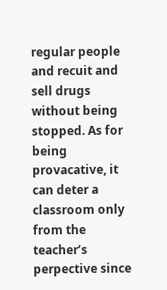regular people and recuit and sell drugs without being stopped. As for being provacative, it can deter a classroom only from the teacher’s perpective since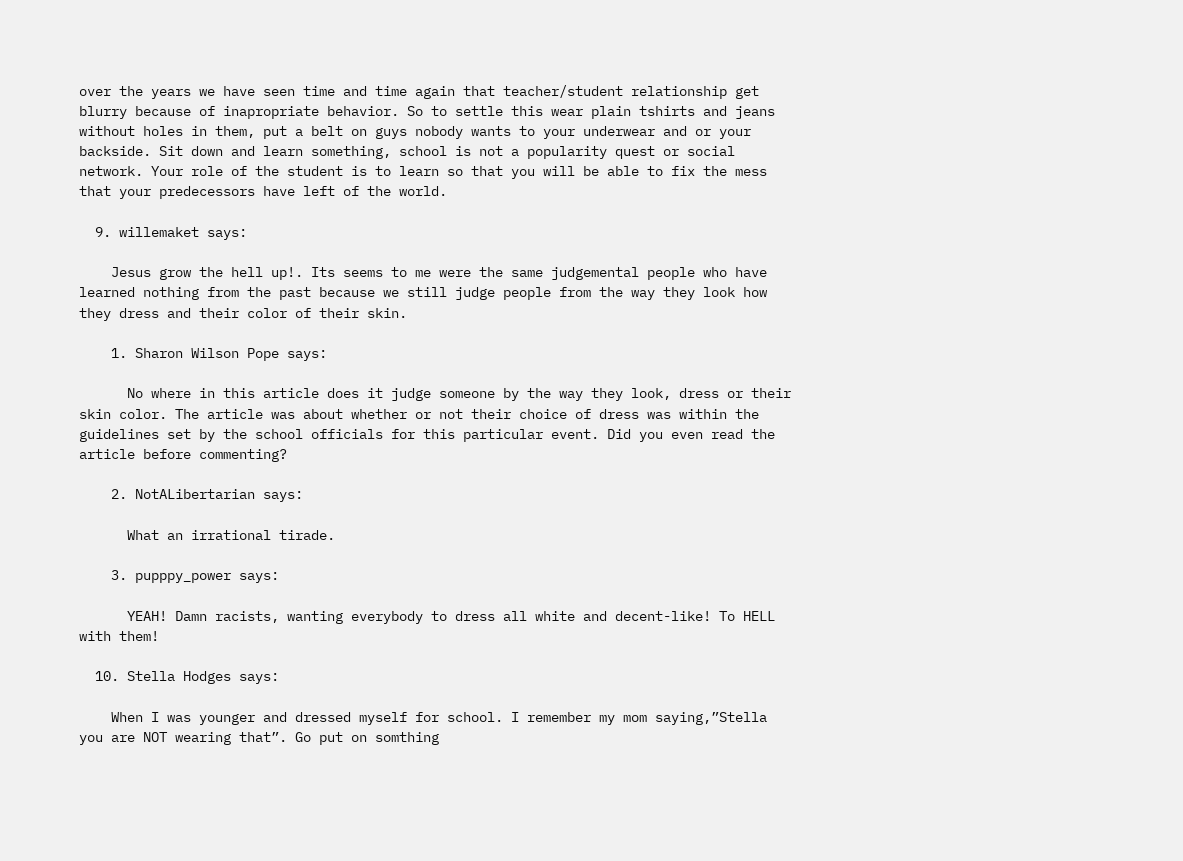over the years we have seen time and time again that teacher/student relationship get blurry because of inapropriate behavior. So to settle this wear plain tshirts and jeans without holes in them, put a belt on guys nobody wants to your underwear and or your backside. Sit down and learn something, school is not a popularity quest or social network. Your role of the student is to learn so that you will be able to fix the mess that your predecessors have left of the world.

  9. willemaket says:

    Jesus grow the hell up!. Its seems to me were the same judgemental people who have learned nothing from the past because we still judge people from the way they look how they dress and their color of their skin.

    1. Sharon Wilson Pope says:

      No where in this article does it judge someone by the way they look, dress or their skin color. The article was about whether or not their choice of dress was within the guidelines set by the school officials for this particular event. Did you even read the article before commenting?

    2. NotALibertarian says:

      What an irrational tirade.

    3. pupppy_power says:

      YEAH! Damn racists, wanting everybody to dress all white and decent-like! To HELL with them!

  10. Stella Hodges says:

    When I was younger and dressed myself for school. I remember my mom saying,”Stella you are NOT wearing that”. Go put on somthing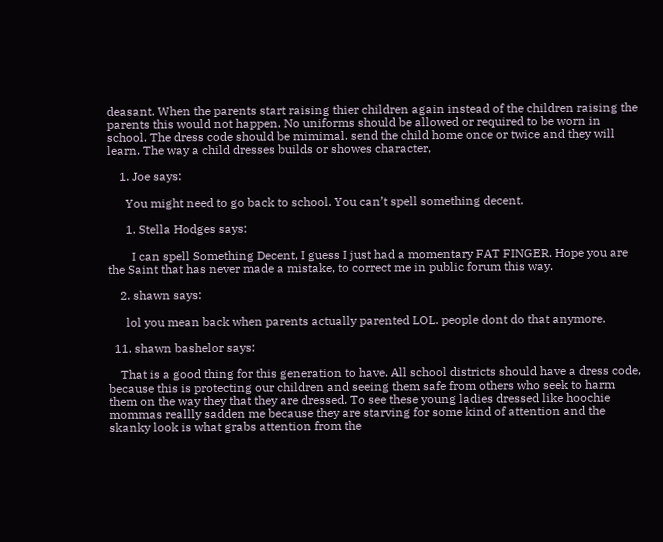deasant. When the parents start raising thier children again instead of the children raising the parents this would not happen. No uniforms should be allowed or required to be worn in school. The dress code should be mimimal. send the child home once or twice and they will learn. The way a child dresses builds or showes character,

    1. Joe says:

      You might need to go back to school. You can’t spell something decent.

      1. Stella Hodges says:

        I can spell Something Decent, I guess I just had a momentary FAT FINGER. Hope you are the Saint that has never made a mistake, to correct me in public forum this way.

    2. shawn says:

      lol you mean back when parents actually parented LOL. people dont do that anymore.

  11. shawn bashelor says:

    That is a good thing for this generation to have. All school districts should have a dress code, because this is protecting our children and seeing them safe from others who seek to harm them on the way they that they are dressed. To see these young ladies dressed like hoochie mommas reallly sadden me because they are starving for some kind of attention and the skanky look is what grabs attention from the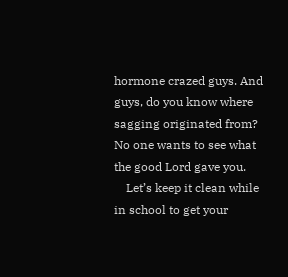hormone crazed guys. And guys, do you know where sagging originated from? No one wants to see what the good Lord gave you.
    Let’s keep it clean while in school to get your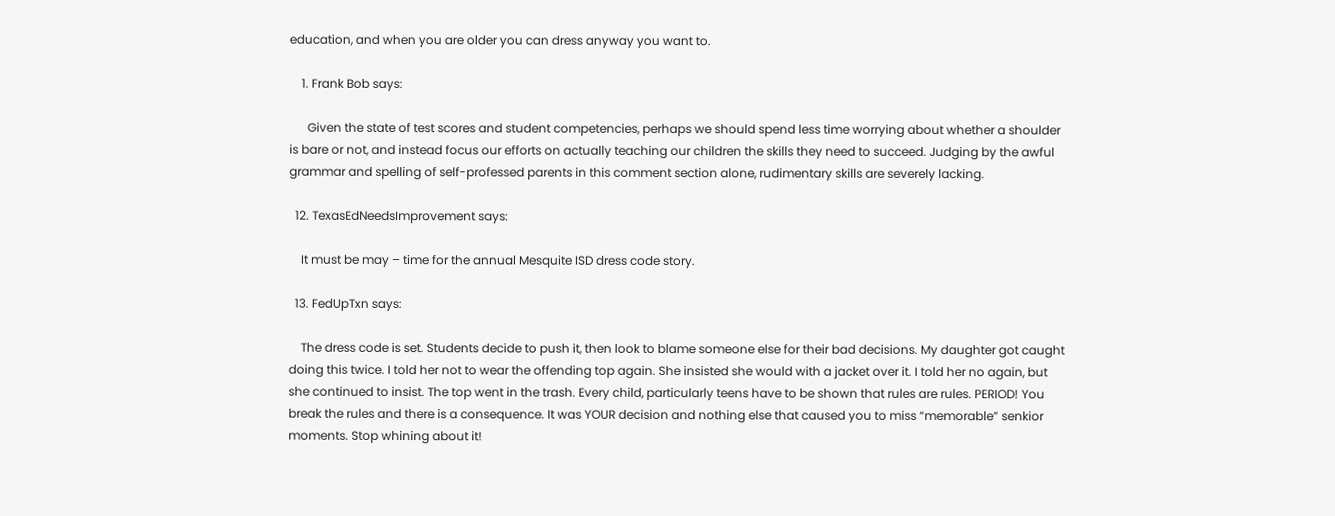education, and when you are older you can dress anyway you want to.

    1. Frank Bob says:

      Given the state of test scores and student competencies, perhaps we should spend less time worrying about whether a shoulder is bare or not, and instead focus our efforts on actually teaching our children the skills they need to succeed. Judging by the awful grammar and spelling of self-professed parents in this comment section alone, rudimentary skills are severely lacking.

  12. TexasEdNeedsImprovement says:

    It must be may – time for the annual Mesquite ISD dress code story.

  13. FedUpTxn says:

    The dress code is set. Students decide to push it, then look to blame someone else for their bad decisions. My daughter got caught doing this twice. I told her not to wear the offending top again. She insisted she would with a jacket over it. I told her no again, but she continued to insist. The top went in the trash. Every child, particularly teens have to be shown that rules are rules. PERIOD! You break the rules and there is a consequence. It was YOUR decision and nothing else that caused you to miss “memorable” senkior moments. Stop whining about it!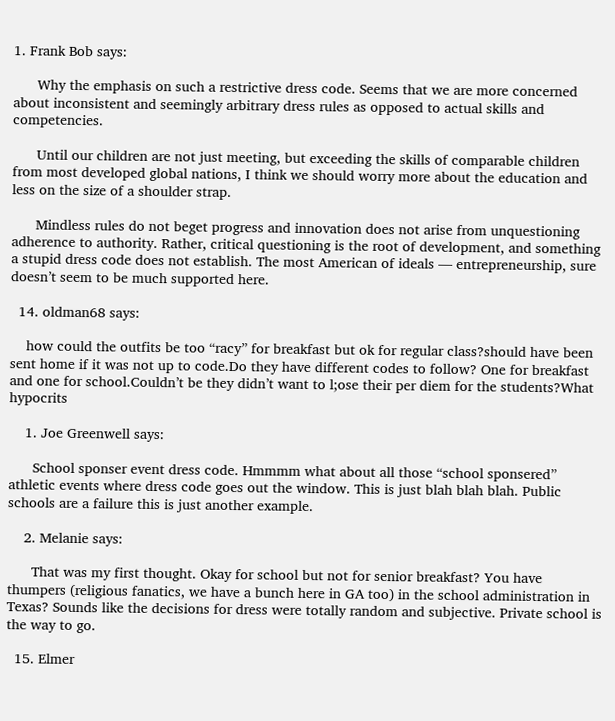1. Frank Bob says:

      Why the emphasis on such a restrictive dress code. Seems that we are more concerned about inconsistent and seemingly arbitrary dress rules as opposed to actual skills and competencies.

      Until our children are not just meeting, but exceeding the skills of comparable children from most developed global nations, I think we should worry more about the education and less on the size of a shoulder strap.

      Mindless rules do not beget progress and innovation does not arise from unquestioning adherence to authority. Rather, critical questioning is the root of development, and something a stupid dress code does not establish. The most American of ideals — entrepreneurship, sure doesn’t seem to be much supported here.

  14. oldman68 says:

    how could the outfits be too “racy” for breakfast but ok for regular class?should have been sent home if it was not up to code.Do they have different codes to follow? One for breakfast and one for school.Couldn’t be they didn’t want to l;ose their per diem for the students?What hypocrits

    1. Joe Greenwell says:

      School sponser event dress code. Hmmmm what about all those “school sponsered” athletic events where dress code goes out the window. This is just blah blah blah. Public schools are a failure this is just another example.

    2. Melanie says:

      That was my first thought. Okay for school but not for senior breakfast? You have thumpers (religious fanatics, we have a bunch here in GA too) in the school administration in Texas? Sounds like the decisions for dress were totally random and subjective. Private school is the way to go.

  15. Elmer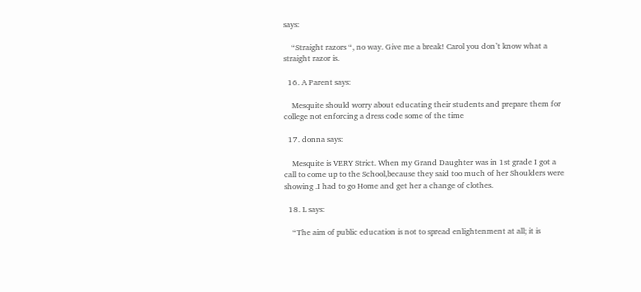says:

    “Straight razors “, no way. Give me a break! Carol you don’t know what a straight razor is.

  16. A Parent says:

    Mesquite should worry about educating their students and prepare them for college not enforcing a dress code some of the time

  17. donna says:

    Mesquite is VERY Strict. When my Grand Daughter was in 1st grade I got a call to come up to the School,because they said too much of her Shoulders were showing .I had to go Home and get her a change of clothes.

  18. L says:

    “The aim of public education is not to spread enlightenment at all; it is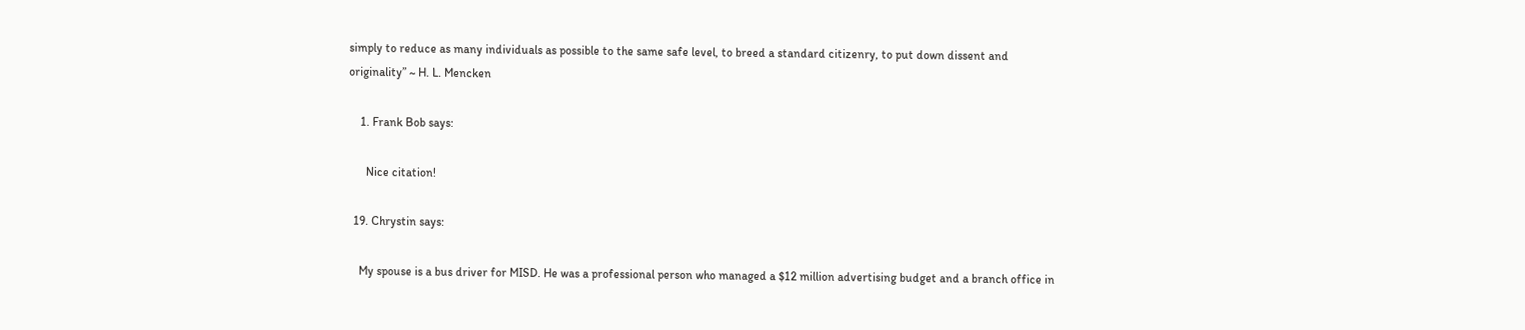simply to reduce as many individuals as possible to the same safe level, to breed a standard citizenry, to put down dissent and originality” ~ H. L. Mencken

    1. Frank Bob says:

      Nice citation!

  19. Chrystin says:

    My spouse is a bus driver for MISD. He was a professional person who managed a $12 million advertising budget and a branch office in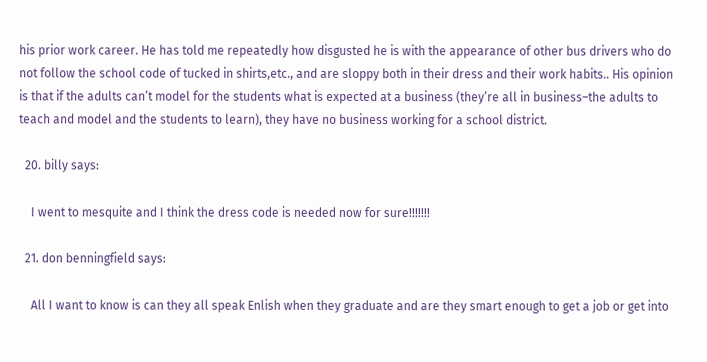his prior work career. He has told me repeatedly how disgusted he is with the appearance of other bus drivers who do not follow the school code of tucked in shirts,etc., and are sloppy both in their dress and their work habits.. His opinion is that if the adults can’t model for the students what is expected at a business (they’re all in business–the adults to teach and model and the students to learn), they have no business working for a school district.

  20. billy says:

    I went to mesquite and I think the dress code is needed now for sure!!!!!!!

  21. don benningfield says:

    All I want to know is can they all speak Enlish when they graduate and are they smart enough to get a job or get into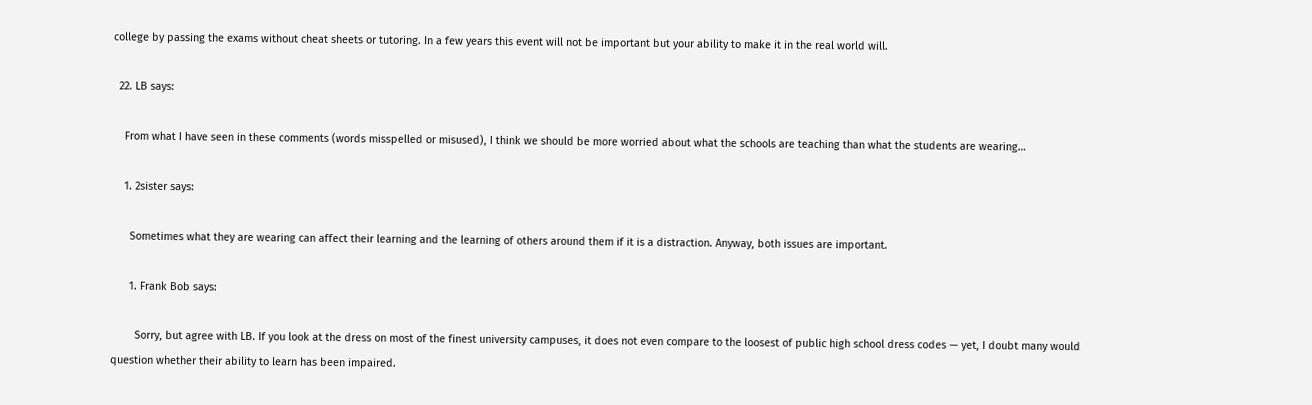college by passing the exams without cheat sheets or tutoring. In a few years this event will not be important but your ability to make it in the real world will.

  22. LB says:

    From what I have seen in these comments (words misspelled or misused), I think we should be more worried about what the schools are teaching than what the students are wearing…

    1. 2sister says:

      Sometimes what they are wearing can affect their learning and the learning of others around them if it is a distraction. Anyway, both issues are important.

      1. Frank Bob says:

        Sorry, but agree with LB. If you look at the dress on most of the finest university campuses, it does not even compare to the loosest of public high school dress codes — yet, I doubt many would question whether their ability to learn has been impaired.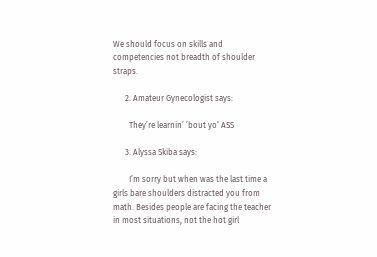We should focus on skills and competencies not breadth of shoulder straps.

      2. Amateur Gynecologist says:

        They’re learnin’ ’bout yo’ ASS

      3. Alyssa Skiba says:

        I’m sorry but when was the last time a girls bare shoulders distracted you from math. Besides people are facing the teacher in most situations, not the hot girl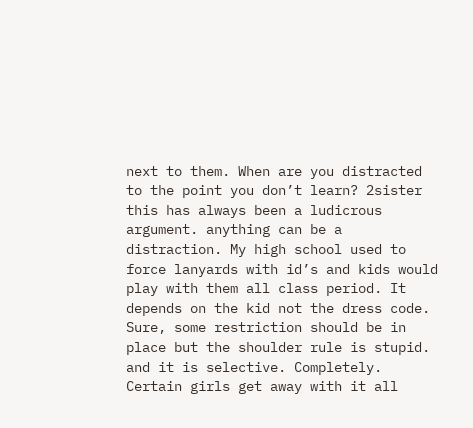next to them. When are you distracted to the point you don’t learn? 2sister this has always been a ludicrous argument. anything can be a distraction. My high school used to force lanyards with id’s and kids would play with them all class period. It depends on the kid not the dress code. Sure, some restriction should be in place but the shoulder rule is stupid. and it is selective. Completely. Certain girls get away with it all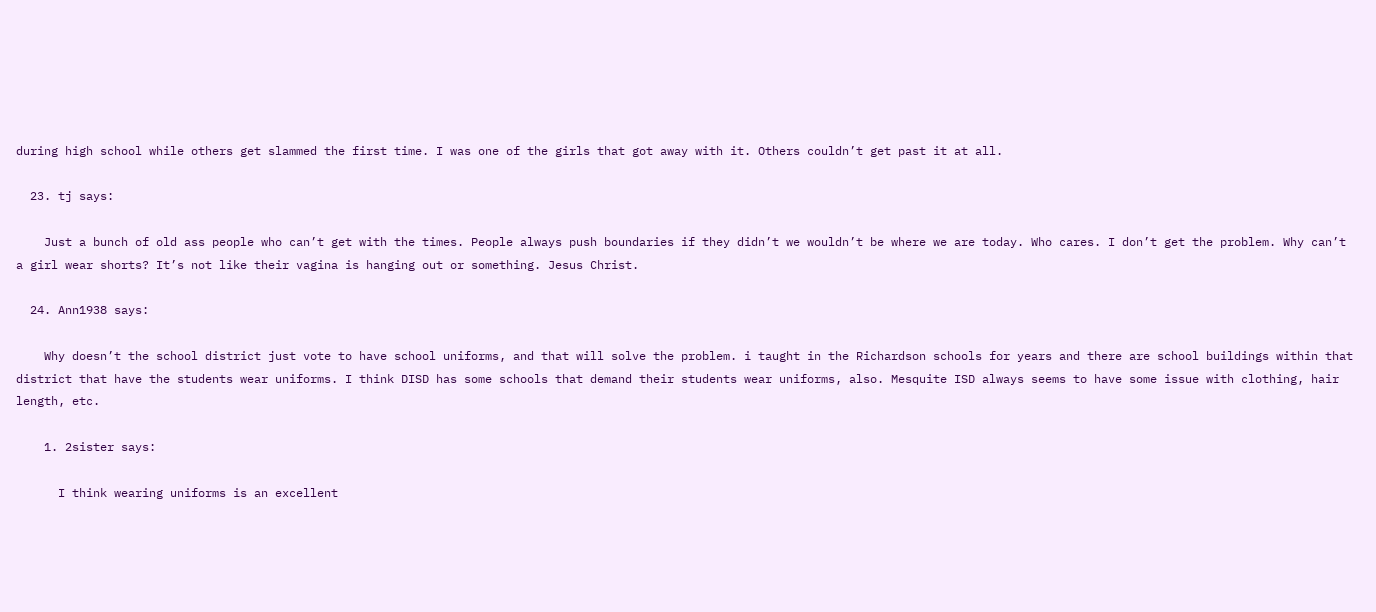during high school while others get slammed the first time. I was one of the girls that got away with it. Others couldn’t get past it at all.

  23. tj says:

    Just a bunch of old ass people who can’t get with the times. People always push boundaries if they didn’t we wouldn’t be where we are today. Who cares. I don’t get the problem. Why can’t a girl wear shorts? It’s not like their vagina is hanging out or something. Jesus Christ.

  24. Ann1938 says:

    Why doesn’t the school district just vote to have school uniforms, and that will solve the problem. i taught in the Richardson schools for years and there are school buildings within that district that have the students wear uniforms. I think DISD has some schools that demand their students wear uniforms, also. Mesquite ISD always seems to have some issue with clothing, hair length, etc.

    1. 2sister says:

      I think wearing uniforms is an excellent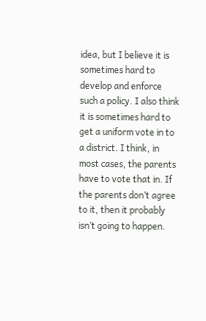idea, but I believe it is sometimes hard to develop and enforce such a policy. I also think it is sometimes hard to get a uniform vote in to a district. I think, in most cases, the parents have to vote that in. If the parents don’t agree to it, then it probably isn’t going to happen.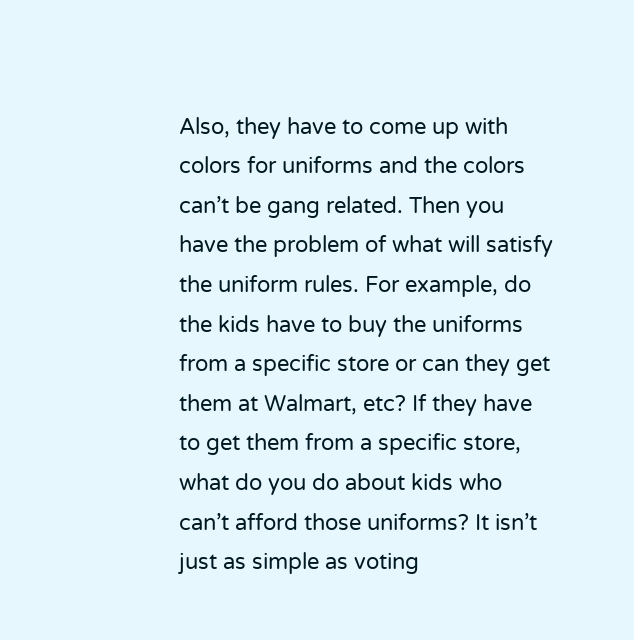Also, they have to come up with colors for uniforms and the colors can’t be gang related. Then you have the problem of what will satisfy the uniform rules. For example, do the kids have to buy the uniforms from a specific store or can they get them at Walmart, etc? If they have to get them from a specific store, what do you do about kids who can’t afford those uniforms? It isn’t just as simple as voting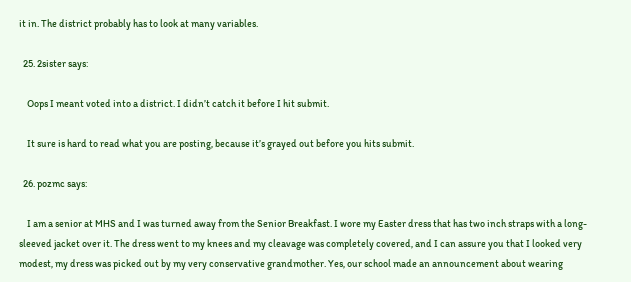it in. The district probably has to look at many variables.

  25. 2sister says:

    Oops I meant voted into a district. I didn’t catch it before I hit submit.

    It sure is hard to read what you are posting, because it’s grayed out before you hits submit.

  26. pozmc says:

    I am a senior at MHS and I was turned away from the Senior Breakfast. I wore my Easter dress that has two inch straps with a long-sleeved jacket over it. The dress went to my knees and my cleavage was completely covered, and I can assure you that I looked very modest, my dress was picked out by my very conservative grandmother. Yes, our school made an announcement about wearing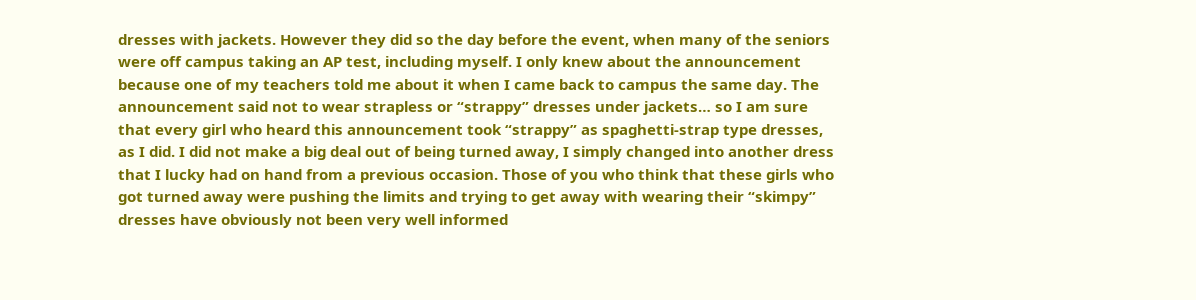dresses with jackets. However they did so the day before the event, when many of the seniors were off campus taking an AP test, including myself. I only knew about the announcement because one of my teachers told me about it when I came back to campus the same day. The announcement said not to wear strapless or “strappy” dresses under jackets… so I am sure that every girl who heard this announcement took “strappy” as spaghetti-strap type dresses, as I did. I did not make a big deal out of being turned away, I simply changed into another dress that I lucky had on hand from a previous occasion. Those of you who think that these girls who got turned away were pushing the limits and trying to get away with wearing their “skimpy” dresses have obviously not been very well informed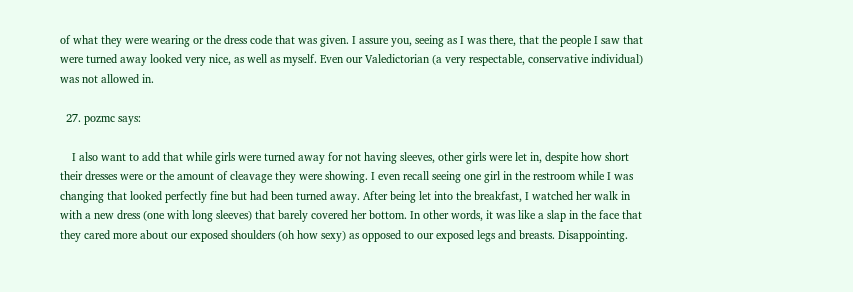of what they were wearing or the dress code that was given. I assure you, seeing as I was there, that the people I saw that were turned away looked very nice, as well as myself. Even our Valedictorian (a very respectable, conservative individual) was not allowed in.

  27. pozmc says:

    I also want to add that while girls were turned away for not having sleeves, other girls were let in, despite how short their dresses were or the amount of cleavage they were showing. I even recall seeing one girl in the restroom while I was changing that looked perfectly fine but had been turned away. After being let into the breakfast, I watched her walk in with a new dress (one with long sleeves) that barely covered her bottom. In other words, it was like a slap in the face that they cared more about our exposed shoulders (oh how sexy) as opposed to our exposed legs and breasts. Disappointing.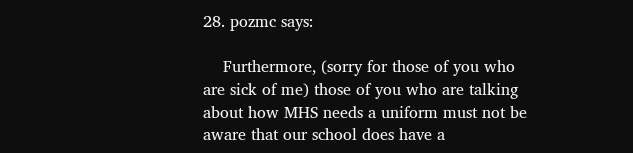28. pozmc says:

    Furthermore, (sorry for those of you who are sick of me) those of you who are talking about how MHS needs a uniform must not be aware that our school does have a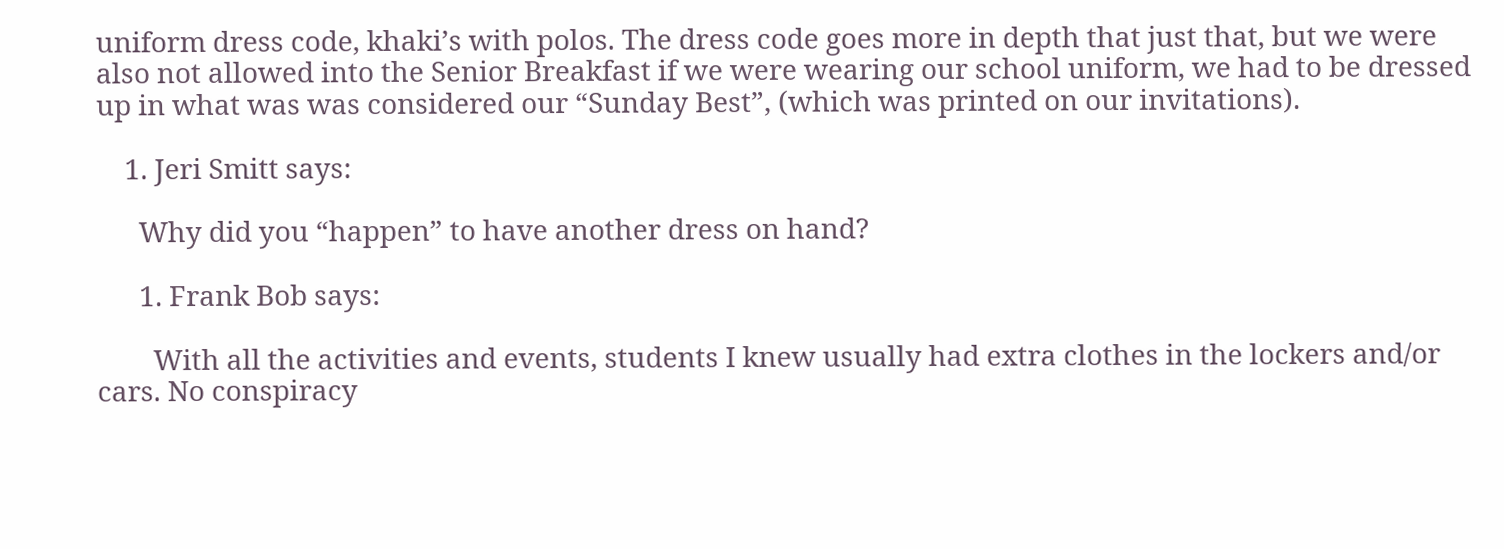uniform dress code, khaki’s with polos. The dress code goes more in depth that just that, but we were also not allowed into the Senior Breakfast if we were wearing our school uniform, we had to be dressed up in what was was considered our “Sunday Best”, (which was printed on our invitations).

    1. Jeri Smitt says:

      Why did you “happen” to have another dress on hand?

      1. Frank Bob says:

        With all the activities and events, students I knew usually had extra clothes in the lockers and/or cars. No conspiracy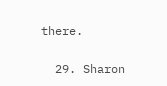there.

  29. Sharon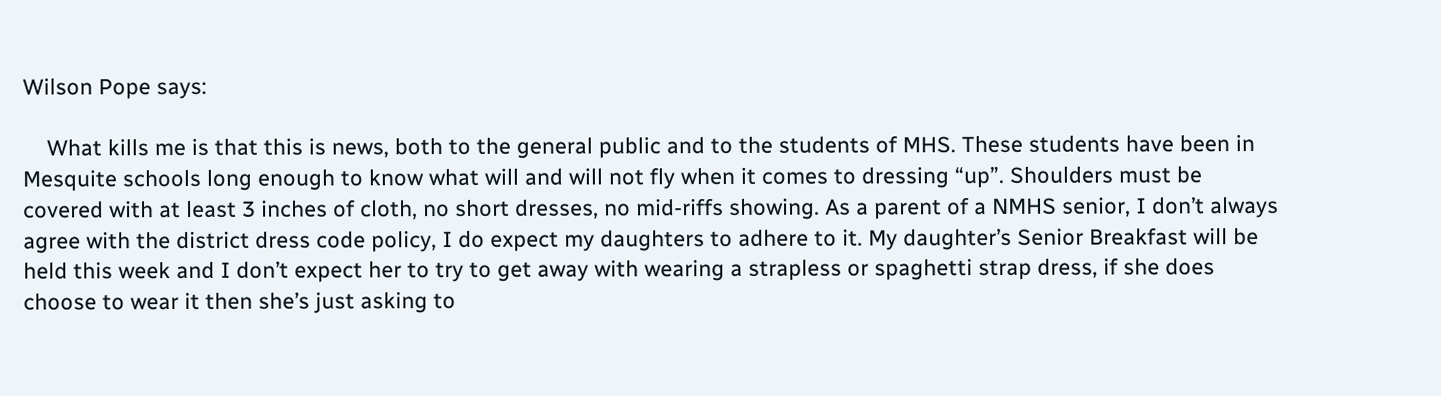Wilson Pope says:

    What kills me is that this is news, both to the general public and to the students of MHS. These students have been in Mesquite schools long enough to know what will and will not fly when it comes to dressing “up”. Shoulders must be covered with at least 3 inches of cloth, no short dresses, no mid-riffs showing. As a parent of a NMHS senior, I don’t always agree with the district dress code policy, I do expect my daughters to adhere to it. My daughter’s Senior Breakfast will be held this week and I don’t expect her to try to get away with wearing a strapless or spaghetti strap dress, if she does choose to wear it then she’s just asking to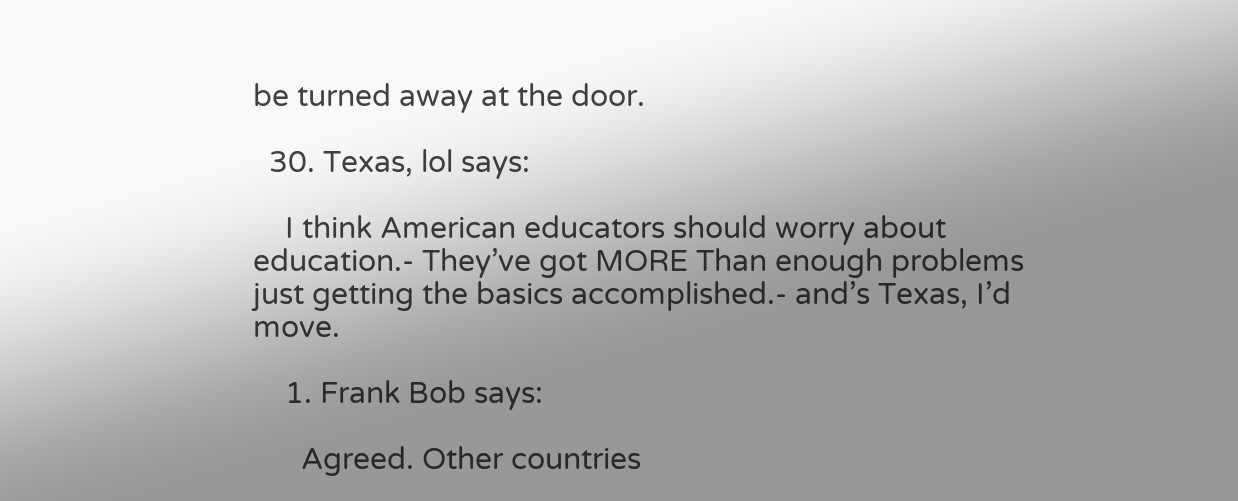be turned away at the door.

  30. Texas, lol says:

    I think American educators should worry about education.- They’ve got MORE Than enough problems just getting the basics accomplished.- and’s Texas, I’d move.

    1. Frank Bob says:

      Agreed. Other countries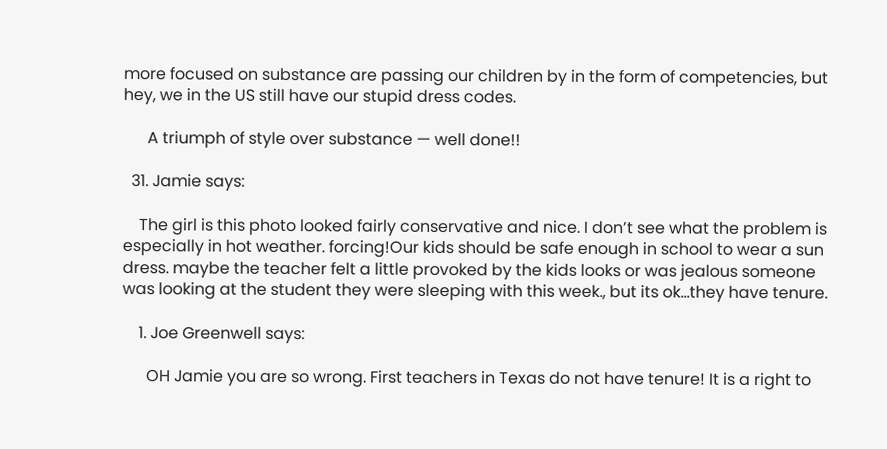more focused on substance are passing our children by in the form of competencies, but hey, we in the US still have our stupid dress codes.

      A triumph of style over substance — well done!!

  31. Jamie says:

    The girl is this photo looked fairly conservative and nice. I don’t see what the problem is especially in hot weather. forcing!Our kids should be safe enough in school to wear a sun dress. maybe the teacher felt a little provoked by the kids looks or was jealous someone was looking at the student they were sleeping with this week., but its ok…they have tenure.

    1. Joe Greenwell says:

      OH Jamie you are so wrong. First teachers in Texas do not have tenure! It is a right to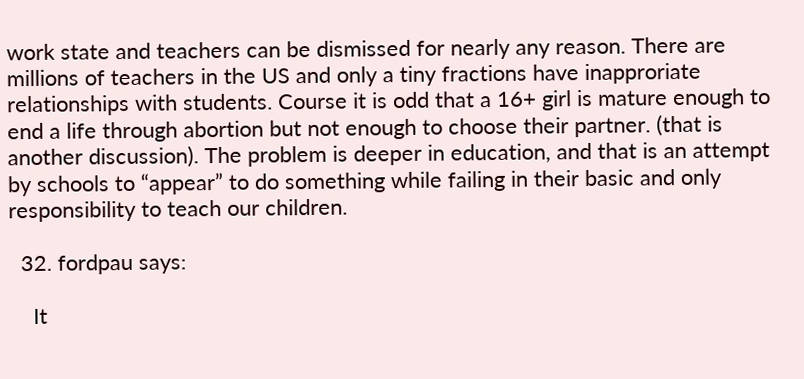work state and teachers can be dismissed for nearly any reason. There are millions of teachers in the US and only a tiny fractions have inapproriate relationships with students. Course it is odd that a 16+ girl is mature enough to end a life through abortion but not enough to choose their partner. (that is another discussion). The problem is deeper in education, and that is an attempt by schools to “appear” to do something while failing in their basic and only responsibility to teach our children.

  32. fordpau says:

    It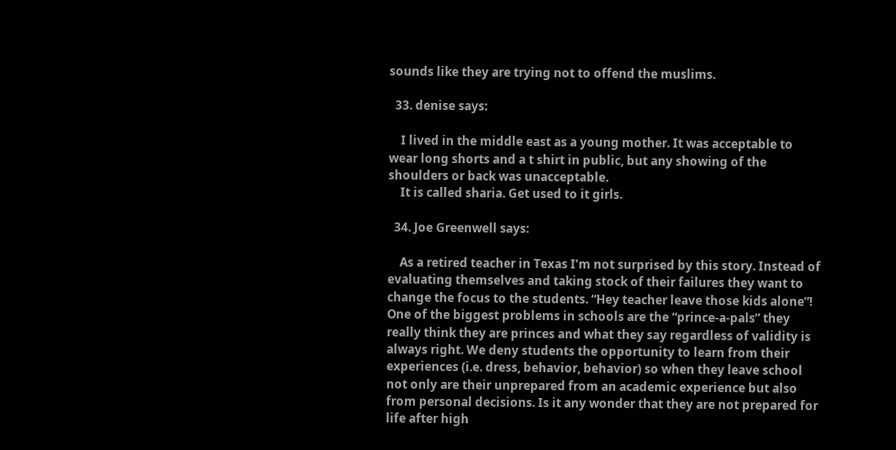sounds like they are trying not to offend the muslims.

  33. denise says:

    I lived in the middle east as a young mother. It was acceptable to wear long shorts and a t shirt in public, but any showing of the shoulders or back was unacceptable.
    It is called sharia. Get used to it girls.

  34. Joe Greenwell says:

    As a retired teacher in Texas I’m not surprised by this story. Instead of evaluating themselves and taking stock of their failures they want to change the focus to the students. “Hey teacher leave those kids alone”! One of the biggest problems in schools are the “prince-a-pals” they really think they are princes and what they say regardless of validity is always right. We deny students the opportunity to learn from their experiences (i.e. dress, behavior, behavior) so when they leave school not only are their unprepared from an academic experience but also from personal decisions. Is it any wonder that they are not prepared for life after high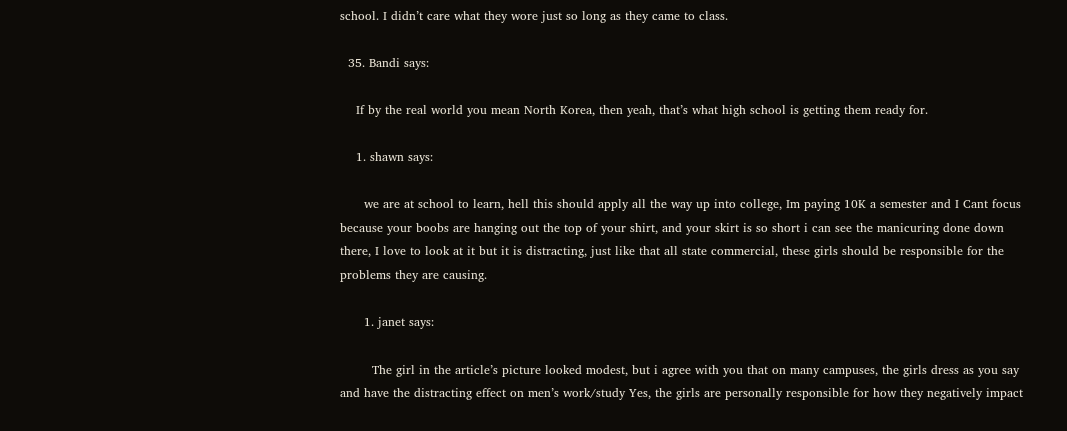school. I didn’t care what they wore just so long as they came to class.

  35. Bandi says:

    If by the real world you mean North Korea, then yeah, that’s what high school is getting them ready for.

    1. shawn says:

      we are at school to learn, hell this should apply all the way up into college, Im paying 10K a semester and I Cant focus because your boobs are hanging out the top of your shirt, and your skirt is so short i can see the manicuring done down there, I love to look at it but it is distracting, just like that all state commercial, these girls should be responsible for the problems they are causing.

      1. janet says:

        The girl in the article’s picture looked modest, but i agree with you that on many campuses, the girls dress as you say and have the distracting effect on men’s work/study Yes, the girls are personally responsible for how they negatively impact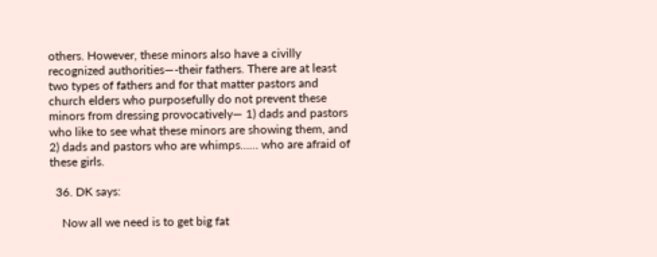others. However, these minors also have a civilly recognized authorities—-their fathers. There are at least two types of fathers and for that matter pastors and church elders who purposefully do not prevent these minors from dressing provocatively— 1) dads and pastors who like to see what these minors are showing them, and 2) dads and pastors who are whimps…… who are afraid of these girls.

  36. DK says:

    Now all we need is to get big fat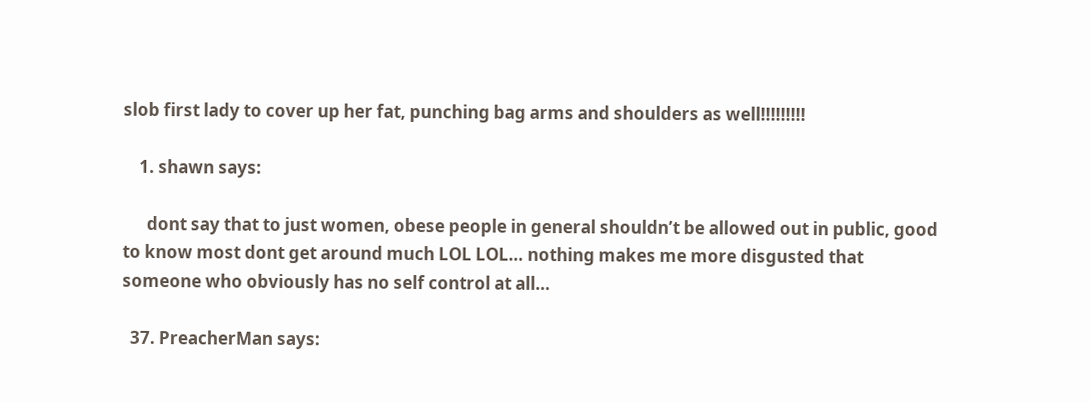slob first lady to cover up her fat, punching bag arms and shoulders as well!!!!!!!!!

    1. shawn says:

      dont say that to just women, obese people in general shouldn’t be allowed out in public, good to know most dont get around much LOL LOL… nothing makes me more disgusted that someone who obviously has no self control at all…

  37. PreacherMan says: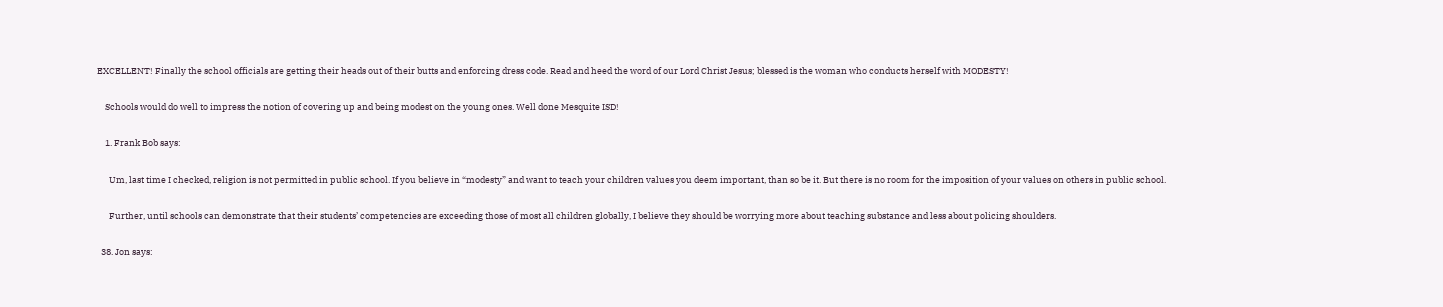EXCELLENT! Finally the school officials are getting their heads out of their butts and enforcing dress code. Read and heed the word of our Lord Christ Jesus; blessed is the woman who conducts herself with MODESTY!

    Schools would do well to impress the notion of covering up and being modest on the young ones. Well done Mesquite ISD!

    1. Frank Bob says:

      Um, last time I checked, religion is not permitted in public school. If you believe in “modesty” and want to teach your children values you deem important, than so be it. But there is no room for the imposition of your values on others in public school.

      Further, until schools can demonstrate that their students’ competencies are exceeding those of most all children globally, I believe they should be worrying more about teaching substance and less about policing shoulders.

  38. Jon says: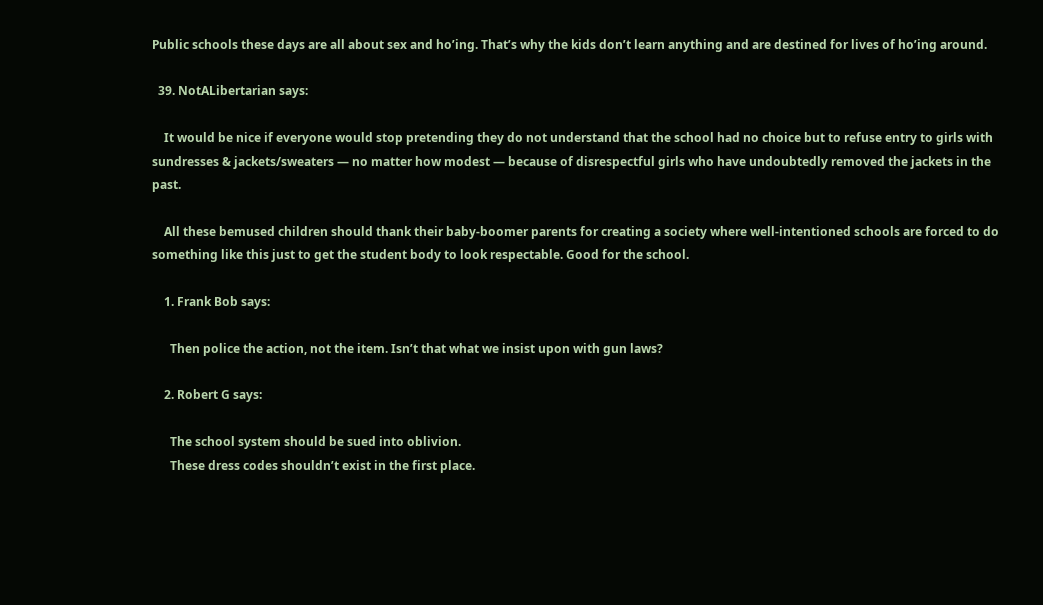Public schools these days are all about sex and ho’ing. That’s why the kids don’t learn anything and are destined for lives of ho’ing around.

  39. NotALibertarian says:

    It would be nice if everyone would stop pretending they do not understand that the school had no choice but to refuse entry to girls with sundresses & jackets/sweaters — no matter how modest — because of disrespectful girls who have undoubtedly removed the jackets in the past.

    All these bemused children should thank their baby-boomer parents for creating a society where well-intentioned schools are forced to do something like this just to get the student body to look respectable. Good for the school.

    1. Frank Bob says:

      Then police the action, not the item. Isn’t that what we insist upon with gun laws?

    2. Robert G says:

      The school system should be sued into oblivion.
      These dress codes shouldn’t exist in the first place.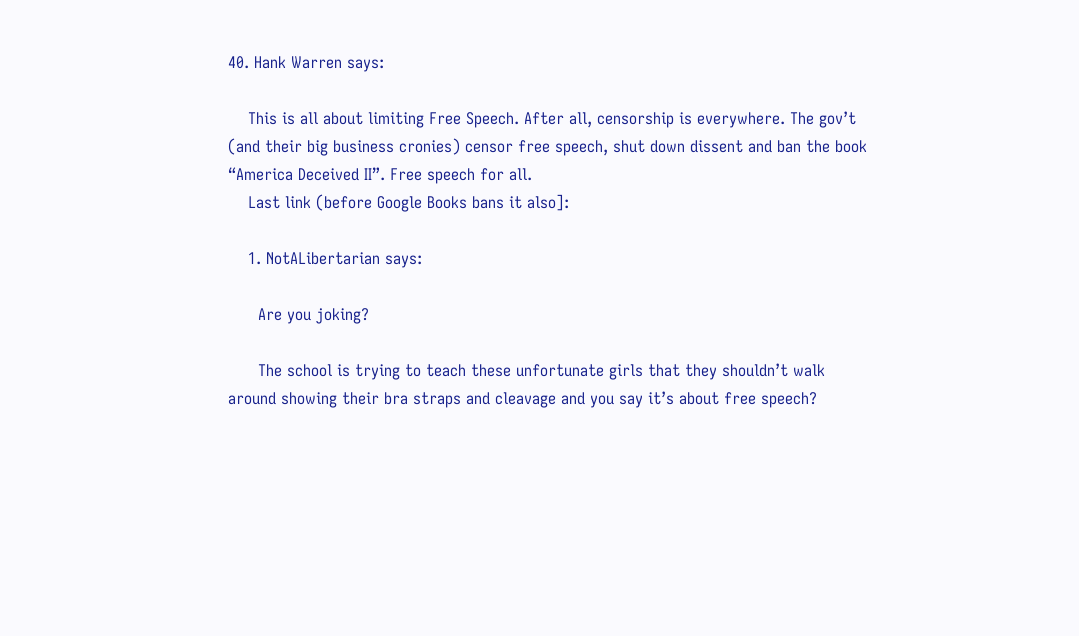40. Hank Warren says:

    This is all about limiting Free Speech. After all, censorship is everywhere. The gov’t (and their big business cronies) censor free speech, shut down dissent and ban the book “America Deceived II”. Free speech for all.
    Last link (before Google Books bans it also]:

    1. NotALibertarian says:

      Are you joking?

      The school is trying to teach these unfortunate girls that they shouldn’t walk around showing their bra straps and cleavage and you say it’s about free speech?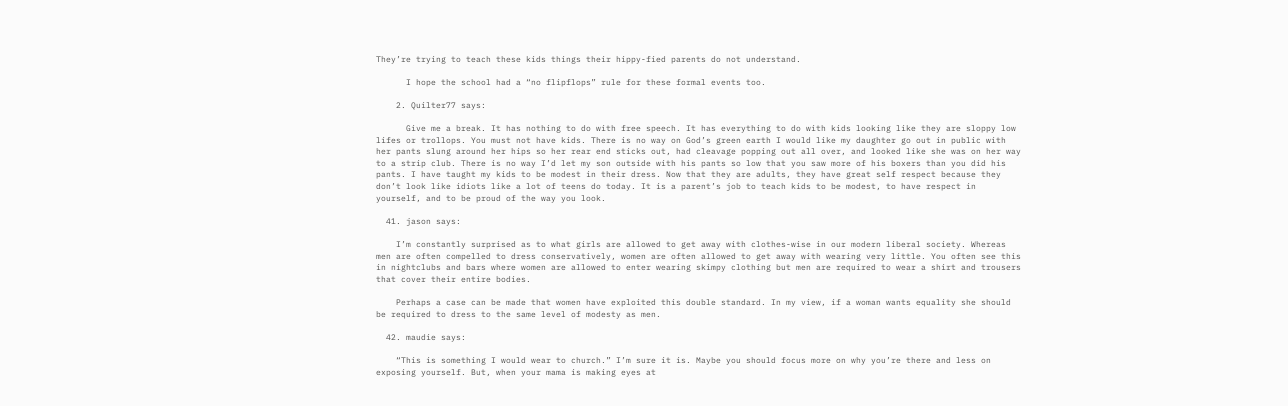They’re trying to teach these kids things their hippy-fied parents do not understand.

      I hope the school had a “no flipflops” rule for these formal events too.

    2. Quilter77 says:

      Give me a break. It has nothing to do with free speech. It has everything to do with kids looking like they are sloppy low lifes or trollops. You must not have kids. There is no way on God’s green earth I would like my daughter go out in public with her pants slung around her hips so her rear end sticks out, had cleavage popping out all over, and looked like she was on her way to a strip club. There is no way I’d let my son outside with his pants so low that you saw more of his boxers than you did his pants. I have taught my kids to be modest in their dress. Now that they are adults, they have great self respect because they don’t look like idiots like a lot of teens do today. It is a parent’s job to teach kids to be modest, to have respect in yourself, and to be proud of the way you look.

  41. jason says:

    I’m constantly surprised as to what girls are allowed to get away with clothes-wise in our modern liberal society. Whereas men are often compelled to dress conservatively, women are often allowed to get away with wearing very little. You often see this in nightclubs and bars where women are allowed to enter wearing skimpy clothing but men are required to wear a shirt and trousers that cover their entire bodies.

    Perhaps a case can be made that women have exploited this double standard. In my view, if a woman wants equality she should be required to dress to the same level of modesty as men.

  42. maudie says:

    “This is something I would wear to church.” I’m sure it is. Maybe you should focus more on why you’re there and less on exposing yourself. But, when your mama is making eyes at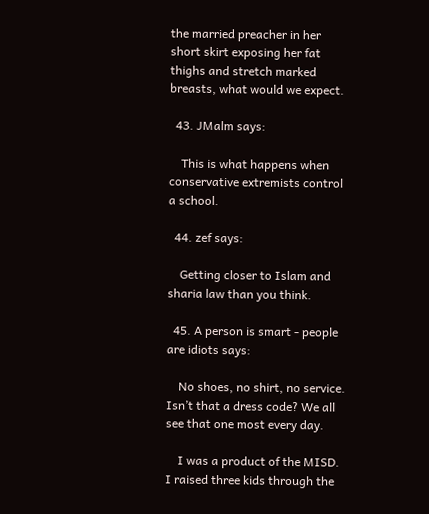the married preacher in her short skirt exposing her fat thighs and stretch marked breasts, what would we expect.

  43. JMalm says:

    This is what happens when conservative extremists control a school.

  44. zef says:

    Getting closer to Islam and sharia law than you think.

  45. A person is smart - people are idiots says:

    No shoes, no shirt, no service. Isn’t that a dress code? We all see that one most every day.

    I was a product of the MISD. I raised three kids through the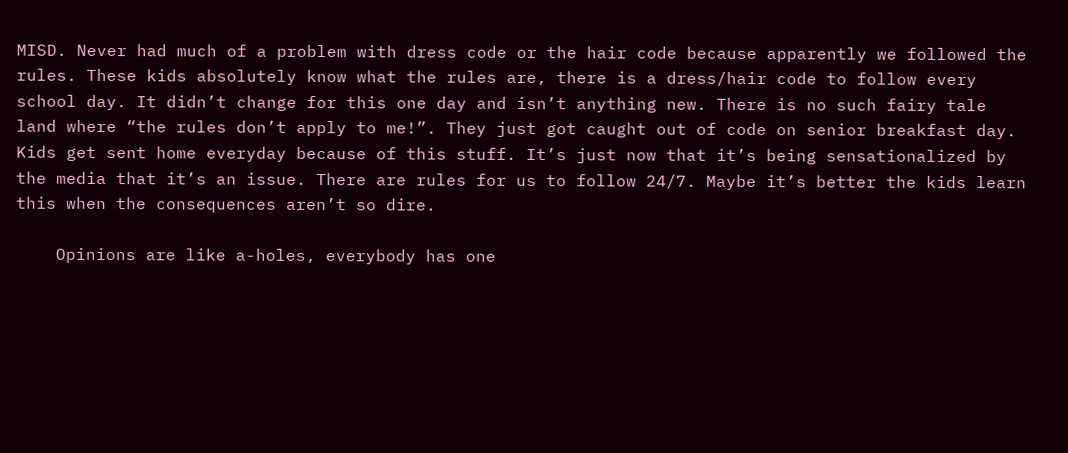MISD. Never had much of a problem with dress code or the hair code because apparently we followed the rules. These kids absolutely know what the rules are, there is a dress/hair code to follow every school day. It didn’t change for this one day and isn’t anything new. There is no such fairy tale land where “the rules don’t apply to me!”. They just got caught out of code on senior breakfast day. Kids get sent home everyday because of this stuff. It’s just now that it’s being sensationalized by the media that it’s an issue. There are rules for us to follow 24/7. Maybe it’s better the kids learn this when the consequences aren’t so dire.

    Opinions are like a-holes, everybody has one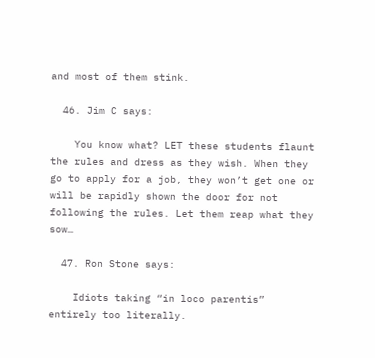and most of them stink.

  46. Jim C says:

    You know what? LET these students flaunt the rules and dress as they wish. When they go to apply for a job, they won’t get one or will be rapidly shown the door for not following the rules. Let them reap what they sow…

  47. Ron Stone says:

    Idiots taking “in loco parentis” entirely too literally.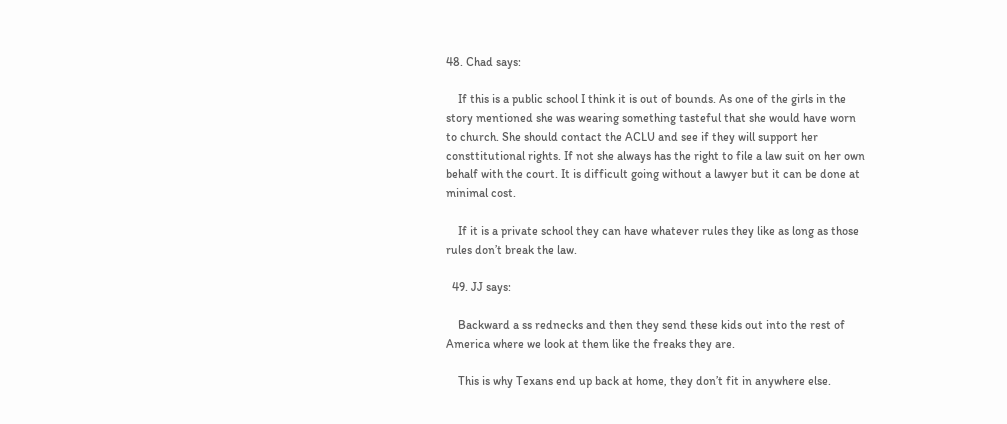48. Chad says:

    If this is a public school I think it is out of bounds. As one of the girls in the story mentioned she was wearing something tasteful that she would have worn to church. She should contact the ACLU and see if they will support her consttitutional rights. If not she always has the right to file a law suit on her own behalf with the court. It is difficult going without a lawyer but it can be done at minimal cost.

    If it is a private school they can have whatever rules they like as long as those rules don’t break the law.

  49. JJ says:

    Backward a ss rednecks and then they send these kids out into the rest of America where we look at them like the freaks they are.

    This is why Texans end up back at home, they don’t fit in anywhere else.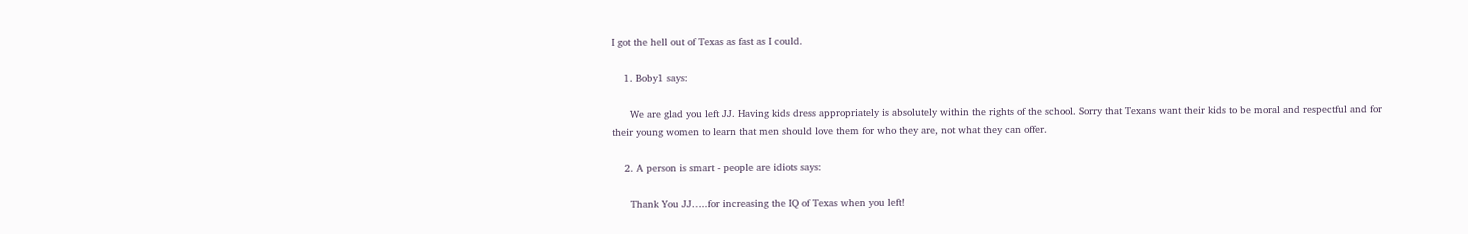I got the hell out of Texas as fast as I could.

    1. Boby1 says:

      We are glad you left JJ. Having kids dress appropriately is absolutely within the rights of the school. Sorry that Texans want their kids to be moral and respectful and for their young women to learn that men should love them for who they are, not what they can offer.

    2. A person is smart - people are idiots says:

      Thank You JJ…..for increasing the IQ of Texas when you left!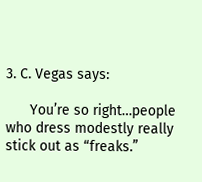3. C. Vegas says:

      You’re so right…people who dress modestly really stick out as “freaks.”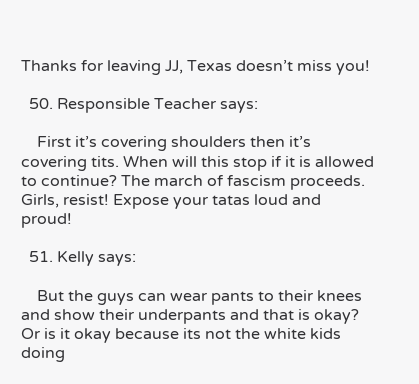Thanks for leaving JJ, Texas doesn’t miss you!

  50. Responsible Teacher says:

    First it’s covering shoulders then it’s covering tits. When will this stop if it is allowed to continue? The march of fascism proceeds. Girls, resist! Expose your tatas loud and proud!

  51. Kelly says:

    But the guys can wear pants to their knees and show their underpants and that is okay? Or is it okay because its not the white kids doing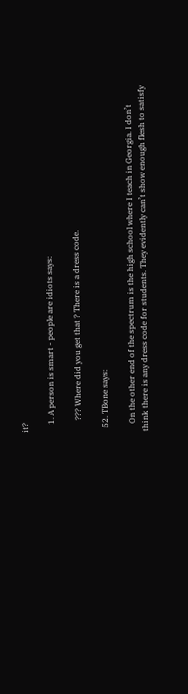it?

    1. A person is smart - people are idiots says:

      ??? Where did you get that ? There is a dress code.

  52. TBone says:

    On the other end of the spectrum is the high school where I teach in Georgia. I don’t think there is any dress code for students. They evidently can’t show enough flesh to satisfy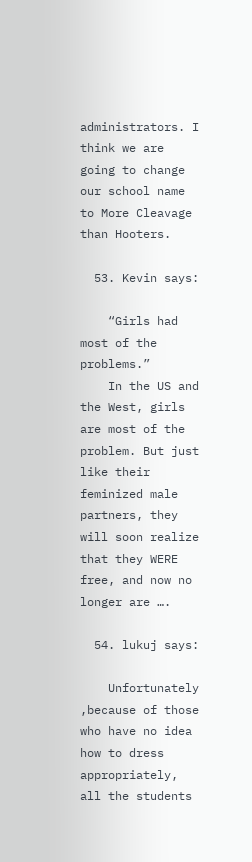administrators. I think we are going to change our school name to More Cleavage than Hooters.

  53. Kevin says:

    “Girls had most of the problems.”
    In the US and the West, girls are most of the problem. But just like their feminized male partners, they will soon realize that they WERE free, and now no longer are ….

  54. lukuj says:

    Unfortunately ,because of those who have no idea how to dress appropriately, all the students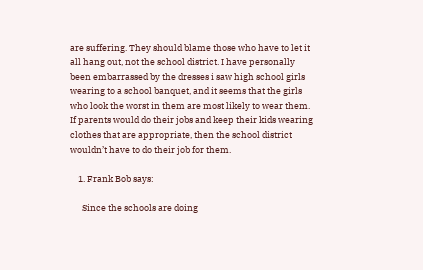are suffering. They should blame those who have to let it all hang out, not the school district. I have personally been embarrassed by the dresses i saw high school girls wearing to a school banquet, and it seems that the girls who look the worst in them are most likely to wear them. If parents would do their jobs and keep their kids wearing clothes that are appropriate, then the school district wouldn’t have to do their job for them.

    1. Frank Bob says:

      Since the schools are doing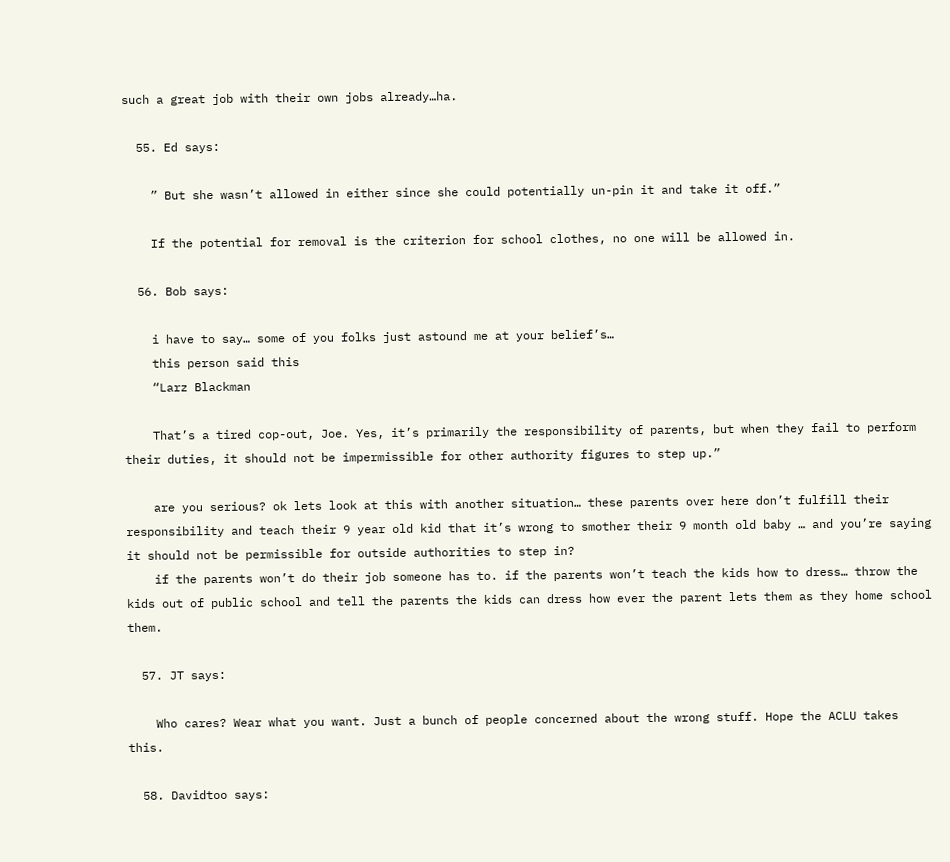such a great job with their own jobs already…ha.

  55. Ed says:

    ” But she wasn’t allowed in either since she could potentially un-pin it and take it off.”

    If the potential for removal is the criterion for school clothes, no one will be allowed in.

  56. Bob says:

    i have to say… some of you folks just astound me at your belief’s…
    this person said this
    “Larz Blackman

    That’s a tired cop-out, Joe. Yes, it’s primarily the responsibility of parents, but when they fail to perform their duties, it should not be impermissible for other authority figures to step up.”

    are you serious? ok lets look at this with another situation… these parents over here don’t fulfill their responsibility and teach their 9 year old kid that it’s wrong to smother their 9 month old baby … and you’re saying it should not be permissible for outside authorities to step in?
    if the parents won’t do their job someone has to. if the parents won’t teach the kids how to dress… throw the kids out of public school and tell the parents the kids can dress how ever the parent lets them as they home school them.

  57. JT says:

    Who cares? Wear what you want. Just a bunch of people concerned about the wrong stuff. Hope the ACLU takes this.

  58. Davidtoo says: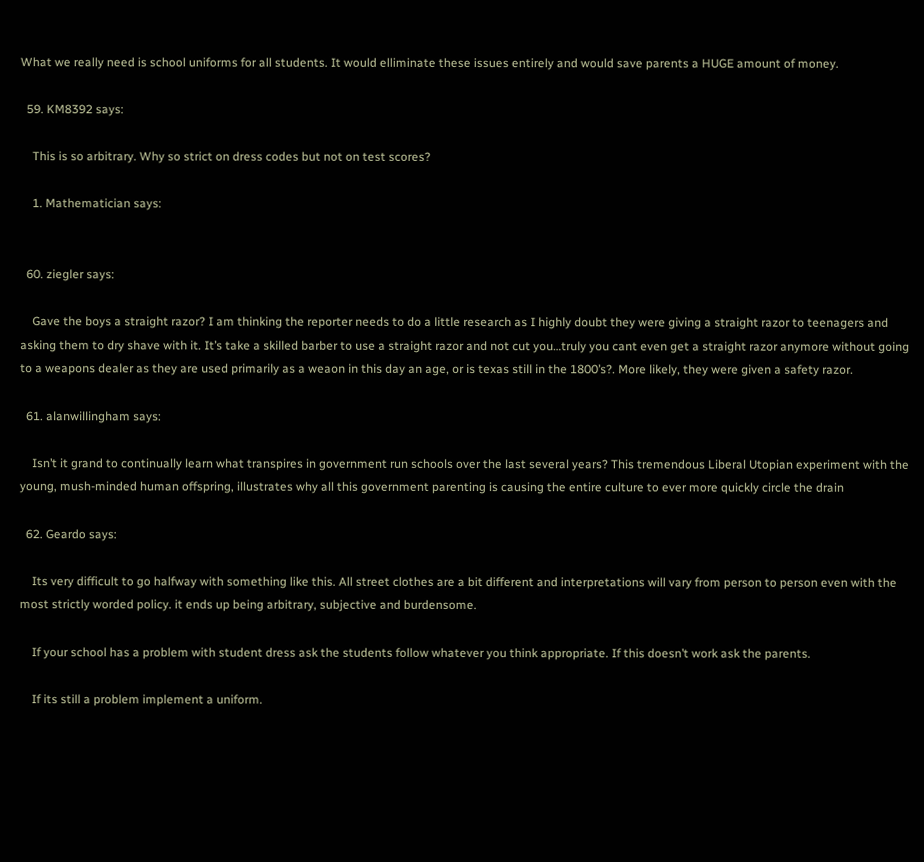What we really need is school uniforms for all students. It would elliminate these issues entirely and would save parents a HUGE amount of money.

  59. KM8392 says:

    This is so arbitrary. Why so strict on dress codes but not on test scores?

    1. Mathematician says:


  60. ziegler says:

    Gave the boys a straight razor? I am thinking the reporter needs to do a little research as I highly doubt they were giving a straight razor to teenagers and asking them to dry shave with it. It’s take a skilled barber to use a straight razor and not cut you…truly you cant even get a straight razor anymore without going to a weapons dealer as they are used primarily as a weaon in this day an age, or is texas still in the 1800’s?. More likely, they were given a safety razor.

  61. alanwillingham says:

    Isn’t it grand to continually learn what transpires in government run schools over the last several years? This tremendous Liberal Utopian experiment with the young, mush-minded human offspring, illustrates why all this government parenting is causing the entire culture to ever more quickly circle the drain

  62. Geardo says:

    Its very difficult to go halfway with something like this. All street clothes are a bit different and interpretations will vary from person to person even with the most strictly worded policy. it ends up being arbitrary, subjective and burdensome.

    If your school has a problem with student dress ask the students follow whatever you think appropriate. If this doesn’t work ask the parents.

    If its still a problem implement a uniform.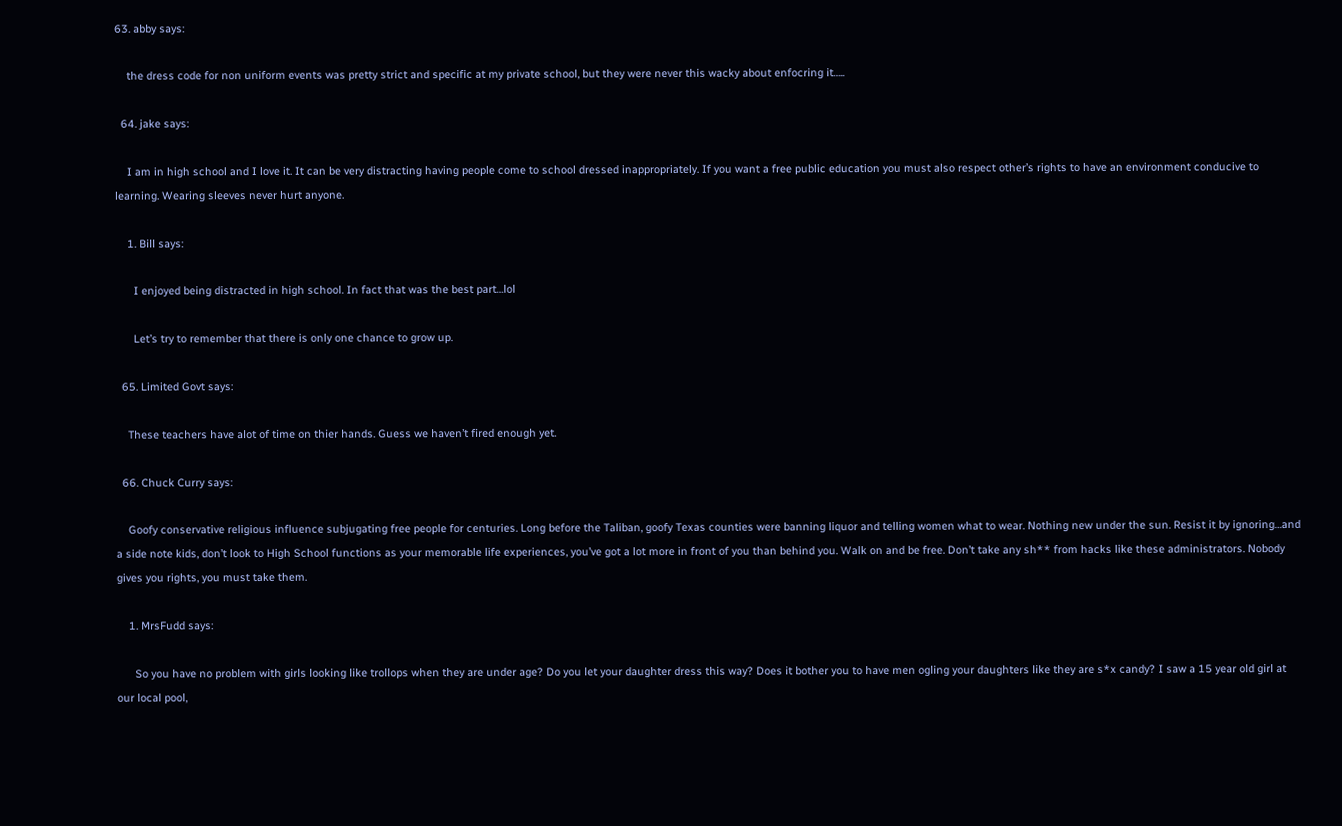63. abby says:

    the dress code for non uniform events was pretty strict and specific at my private school, but they were never this wacky about enfocring it…..

  64. jake says:

    I am in high school and I love it. It can be very distracting having people come to school dressed inappropriately. If you want a free public education you must also respect other’s rights to have an environment conducive to learning. Wearing sleeves never hurt anyone.

    1. Bill says:

      I enjoyed being distracted in high school. In fact that was the best part…lol

      Let’s try to remember that there is only one chance to grow up.

  65. Limited Govt says:

    These teachers have alot of time on thier hands. Guess we haven’t fired enough yet.

  66. Chuck Curry says:

    Goofy conservative religious influence subjugating free people for centuries. Long before the Taliban, goofy Texas counties were banning liquor and telling women what to wear. Nothing new under the sun. Resist it by ignoring…and a side note kids, don’t look to High School functions as your memorable life experiences, you’ve got a lot more in front of you than behind you. Walk on and be free. Don’t take any sh** from hacks like these administrators. Nobody gives you rights, you must take them.

    1. MrsFudd says:

      So you have no problem with girls looking like trollops when they are under age? Do you let your daughter dress this way? Does it bother you to have men ogling your daughters like they are s*x candy? I saw a 15 year old girl at our local pool,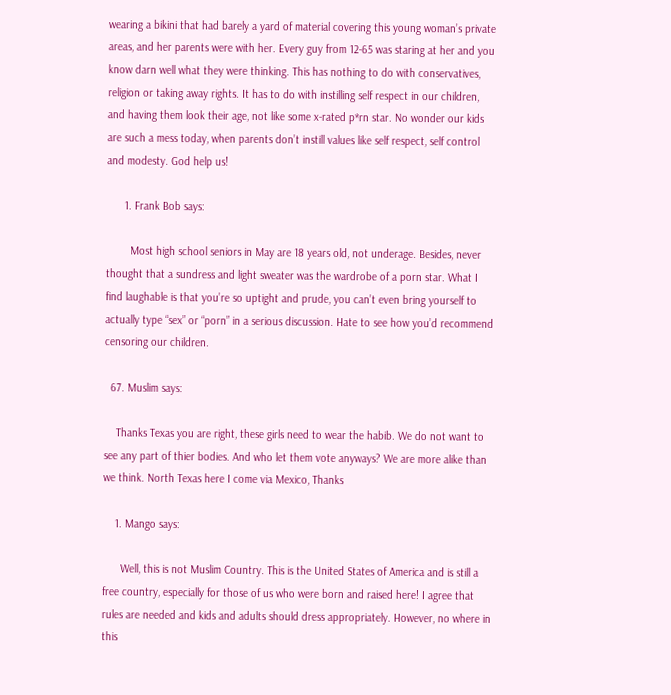wearing a bikini that had barely a yard of material covering this young woman’s private areas, and her parents were with her. Every guy from 12-65 was staring at her and you know darn well what they were thinking. This has nothing to do with conservatives, religion or taking away rights. It has to do with instilling self respect in our children, and having them look their age, not like some x-rated p*rn star. No wonder our kids are such a mess today, when parents don’t instill values like self respect, self control and modesty. God help us!

      1. Frank Bob says:

        Most high school seniors in May are 18 years old, not underage. Besides, never thought that a sundress and light sweater was the wardrobe of a porn star. What I find laughable is that you’re so uptight and prude, you can’t even bring yourself to actually type “sex” or “porn” in a serious discussion. Hate to see how you’d recommend censoring our children.

  67. Muslim says:

    Thanks Texas you are right, these girls need to wear the habib. We do not want to see any part of thier bodies. And who let them vote anyways? We are more alike than we think. North Texas here I come via Mexico, Thanks

    1. Mango says:

      Well, this is not Muslim Country. This is the United States of America and is still a free country, especially for those of us who were born and raised here! I agree that rules are needed and kids and adults should dress appropriately. However, no where in this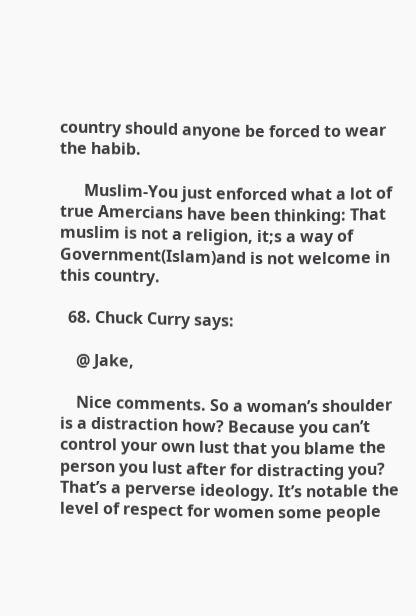country should anyone be forced to wear the habib.

      Muslim-You just enforced what a lot of true Amercians have been thinking: That muslim is not a religion, it;s a way of Government(Islam)and is not welcome in this country.

  68. Chuck Curry says:

    @ Jake,

    Nice comments. So a woman’s shoulder is a distraction how? Because you can’t control your own lust that you blame the person you lust after for distracting you? That’s a perverse ideology. It’s notable the level of respect for women some people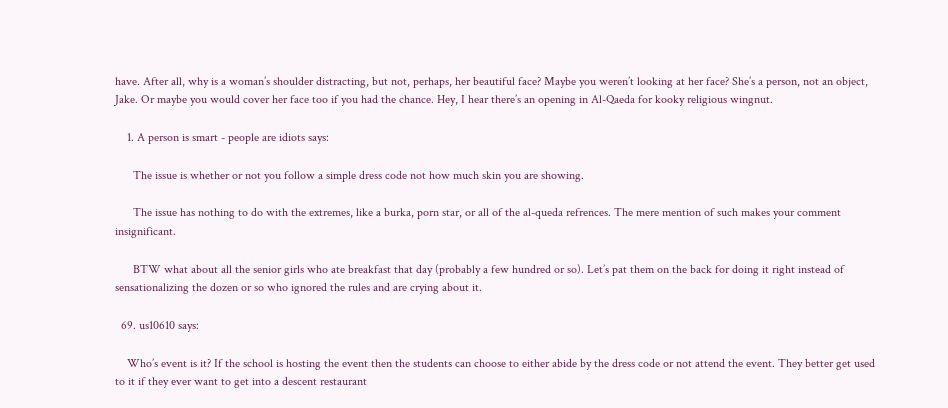have. After all, why is a woman’s shoulder distracting, but not, perhaps, her beautiful face? Maybe you weren’t looking at her face? She’s a person, not an object, Jake. Or maybe you would cover her face too if you had the chance. Hey, I hear there’s an opening in Al-Qaeda for kooky religious wingnut.

    1. A person is smart - people are idiots says:

      The issue is whether or not you follow a simple dress code not how much skin you are showing.

      The issue has nothing to do with the extremes, like a burka, porn star, or all of the al-queda refrences. The mere mention of such makes your comment insignificant.

      BTW what about all the senior girls who ate breakfast that day (probably a few hundred or so). Let’s pat them on the back for doing it right instead of sensationalizing the dozen or so who ignored the rules and are crying about it.

  69. us10610 says:

    Who’s event is it? If the school is hosting the event then the students can choose to either abide by the dress code or not attend the event. They better get used to it if they ever want to get into a descent restaurant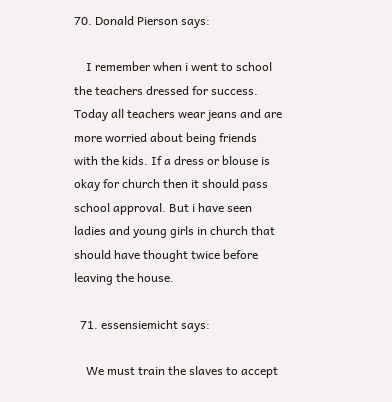70. Donald Pierson says:

    I remember when i went to school the teachers dressed for success. Today all teachers wear jeans and are more worried about being friends with the kids. If a dress or blouse is okay for church then it should pass school approval. But i have seen ladies and young girls in church that should have thought twice before leaving the house.

  71. essensiemicht says:

    We must train the slaves to accept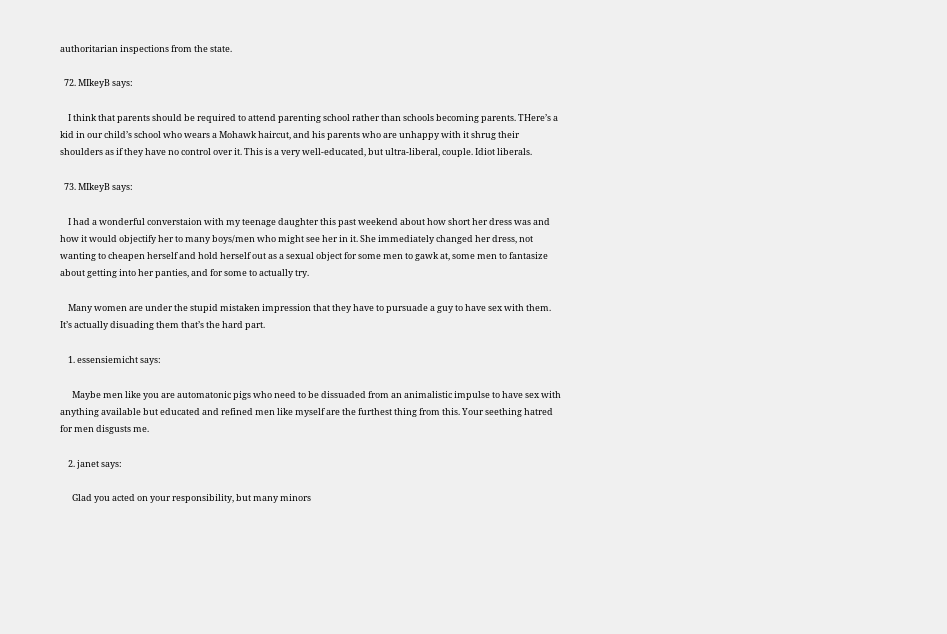authoritarian inspections from the state.

  72. MIkeyB says:

    I think that parents should be required to attend parenting school rather than schools becoming parents. THere’s a kid in our child’s school who wears a Mohawk haircut, and his parents who are unhappy with it shrug their shoulders as if they have no control over it. This is a very well-educated, but ultra-liberal, couple. Idiot liberals.

  73. MIkeyB says:

    I had a wonderful converstaion with my teenage daughter this past weekend about how short her dress was and how it would objectify her to many boys/men who might see her in it. She immediately changed her dress, not wanting to cheapen herself and hold herself out as a sexual object for some men to gawk at, some men to fantasize about getting into her panties, and for some to actually try.

    Many women are under the stupid mistaken impression that they have to pursuade a guy to have sex with them. It’s actually disuading them that’s the hard part.

    1. essensiemicht says:

      Maybe men like you are automatonic pigs who need to be dissuaded from an animalistic impulse to have sex with anything available but educated and refined men like myself are the furthest thing from this. Your seething hatred for men disgusts me.

    2. janet says:

      Glad you acted on your responsibility, but many minors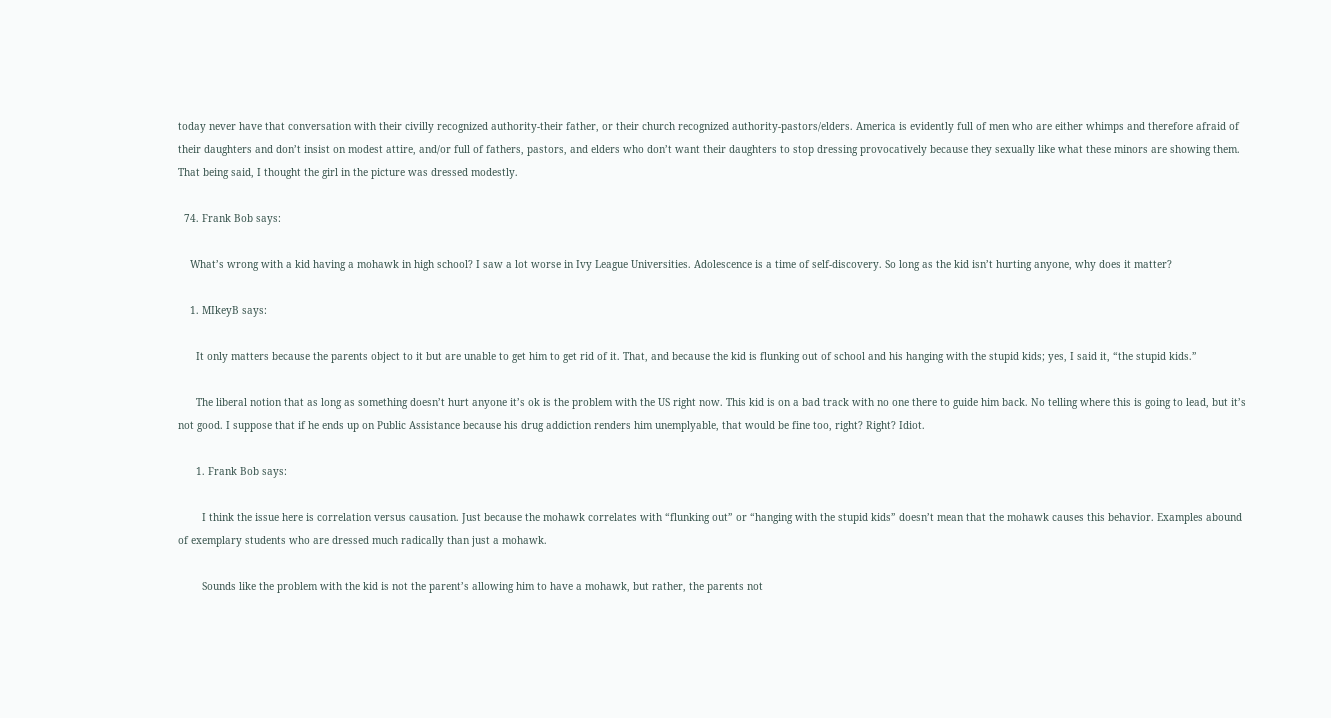today never have that conversation with their civilly recognized authority-their father, or their church recognized authority-pastors/elders. America is evidently full of men who are either whimps and therefore afraid of their daughters and don’t insist on modest attire, and/or full of fathers, pastors, and elders who don’t want their daughters to stop dressing provocatively because they sexually like what these minors are showing them. That being said, I thought the girl in the picture was dressed modestly.

  74. Frank Bob says:

    What’s wrong with a kid having a mohawk in high school? I saw a lot worse in Ivy League Universities. Adolescence is a time of self-discovery. So long as the kid isn’t hurting anyone, why does it matter?

    1. MIkeyB says:

      It only matters because the parents object to it but are unable to get him to get rid of it. That, and because the kid is flunking out of school and his hanging with the stupid kids; yes, I said it, “the stupid kids.”

      The liberal notion that as long as something doesn’t hurt anyone it’s ok is the problem with the US right now. This kid is on a bad track with no one there to guide him back. No telling where this is going to lead, but it’s not good. I suppose that if he ends up on Public Assistance because his drug addiction renders him unemplyable, that would be fine too, right? Right? Idiot.

      1. Frank Bob says:

        I think the issue here is correlation versus causation. Just because the mohawk correlates with “flunking out” or “hanging with the stupid kids” doesn’t mean that the mohawk causes this behavior. Examples abound of exemplary students who are dressed much radically than just a mohawk.

        Sounds like the problem with the kid is not the parent’s allowing him to have a mohawk, but rather, the parents not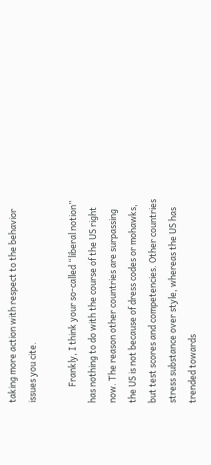taking more action with respect to the behavior issues you cite.

        Frankly, I think your so-called “liberal notion” has nothing to do with the course of the US right now. The reason other countries are surpassing the US is not because of dress codes or mohawks, but test scores and competencies. Other countries stress substance over style, whereas the US has trended towards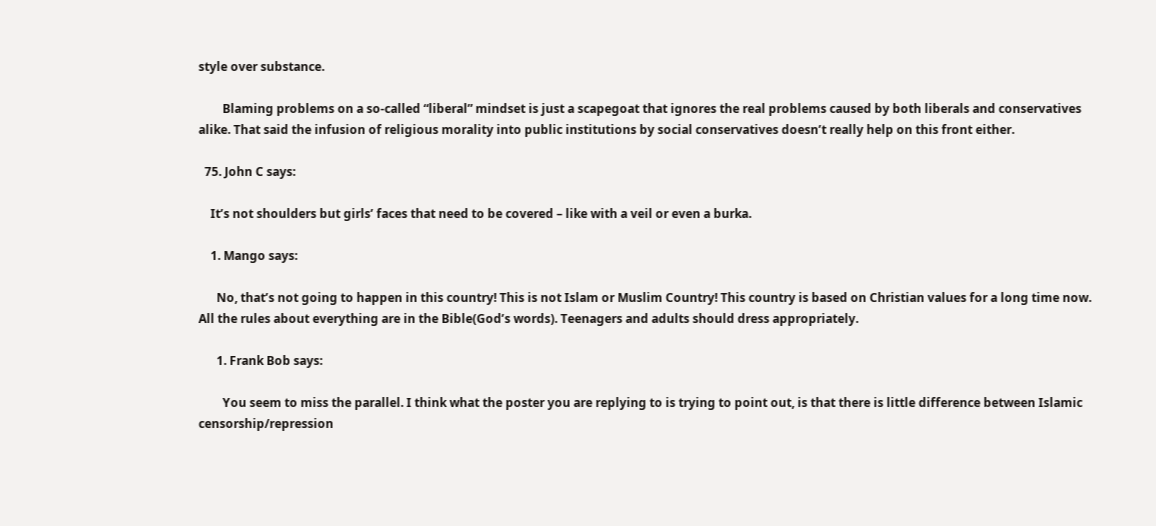style over substance.

        Blaming problems on a so-called “liberal” mindset is just a scapegoat that ignores the real problems caused by both liberals and conservatives alike. That said the infusion of religious morality into public institutions by social conservatives doesn’t really help on this front either.

  75. John C says:

    It’s not shoulders but girls’ faces that need to be covered – like with a veil or even a burka.

    1. Mango says:

      No, that’s not going to happen in this country! This is not Islam or Muslim Country! This country is based on Christian values for a long time now. All the rules about everything are in the Bible(God’s words). Teenagers and adults should dress appropriately.

      1. Frank Bob says:

        You seem to miss the parallel. I think what the poster you are replying to is trying to point out, is that there is little difference between Islamic censorship/repression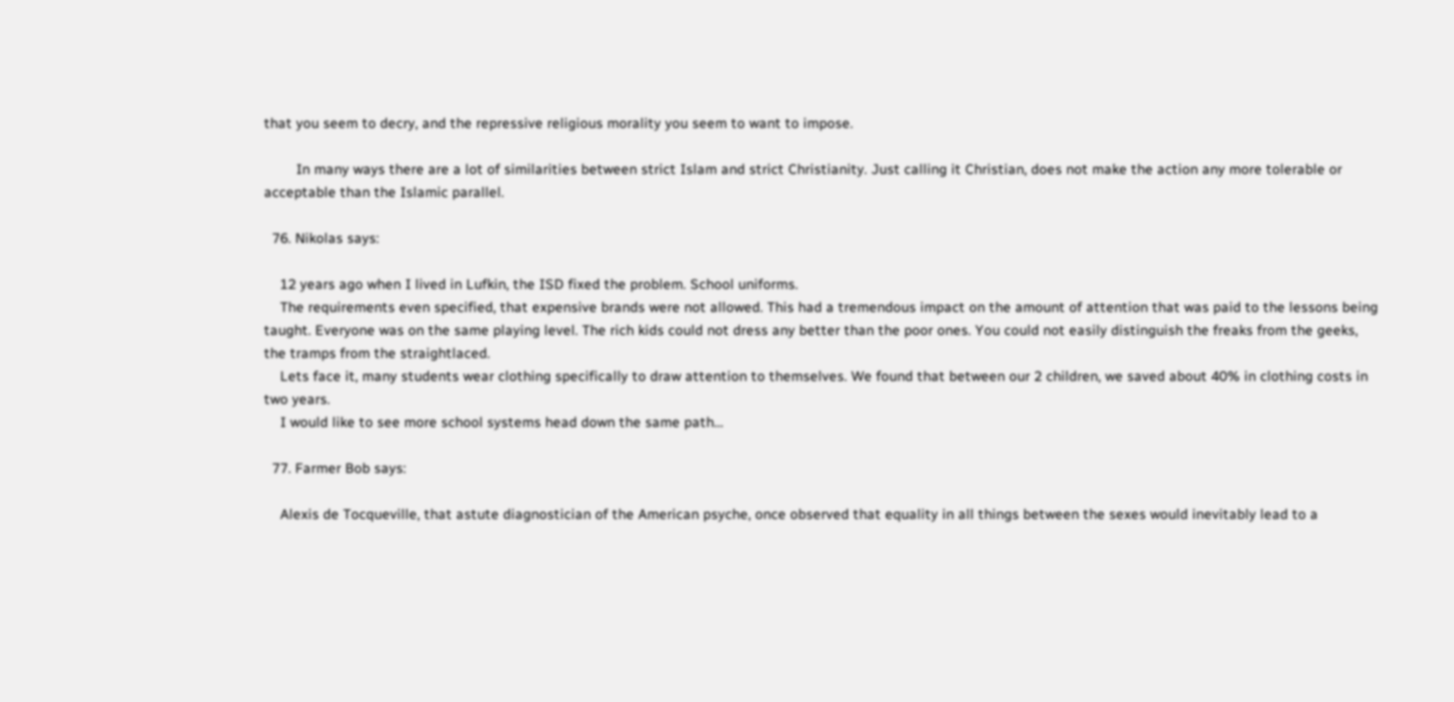that you seem to decry, and the repressive religious morality you seem to want to impose.

        In many ways there are a lot of similarities between strict Islam and strict Christianity. Just calling it Christian, does not make the action any more tolerable or acceptable than the Islamic parallel.

  76. Nikolas says:

    12 years ago when I lived in Lufkin, the ISD fixed the problem. School uniforms.
    The requirements even specified, that expensive brands were not allowed. This had a tremendous impact on the amount of attention that was paid to the lessons being taught. Everyone was on the same playing level. The rich kids could not dress any better than the poor ones. You could not easily distinguish the freaks from the geeks, the tramps from the straightlaced.
    Lets face it, many students wear clothing specifically to draw attention to themselves. We found that between our 2 children, we saved about 40% in clothing costs in two years.
    I would like to see more school systems head down the same path…

  77. Farmer Bob says:

    Alexis de Tocqueville, that astute diagnostician of the American psyche, once observed that equality in all things between the sexes would inevitably lead to a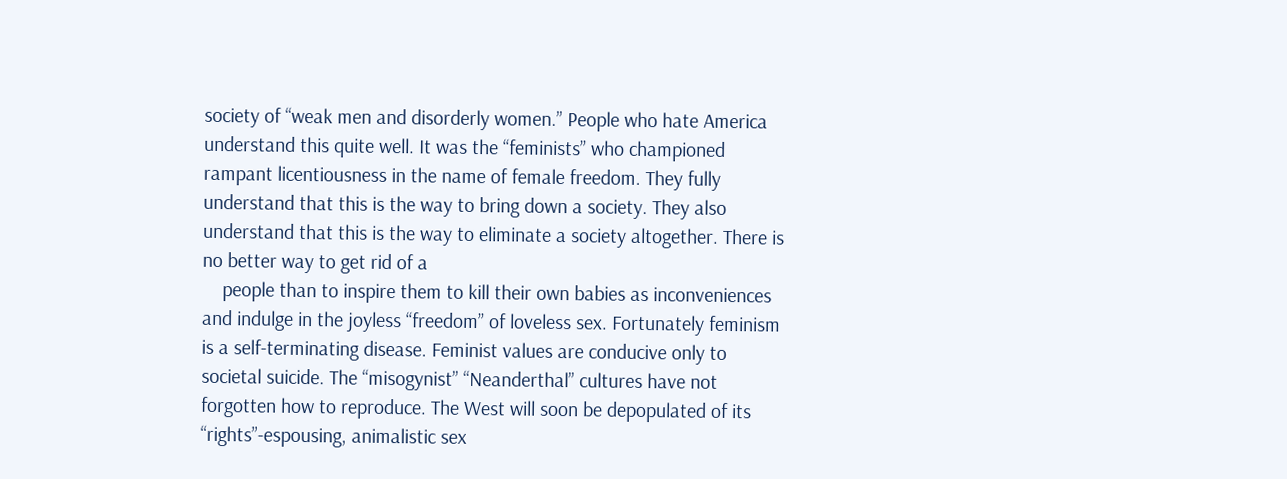society of “weak men and disorderly women.” People who hate America understand this quite well. It was the “feminists” who championed rampant licentiousness in the name of female freedom. They fully understand that this is the way to bring down a society. They also understand that this is the way to eliminate a society altogether. There is no better way to get rid of a
    people than to inspire them to kill their own babies as inconveniences and indulge in the joyless “freedom” of loveless sex. Fortunately feminism is a self-terminating disease. Feminist values are conducive only to societal suicide. The “misogynist” “Neanderthal” cultures have not forgotten how to reproduce. The West will soon be depopulated of its “rights”-espousing, animalistic sex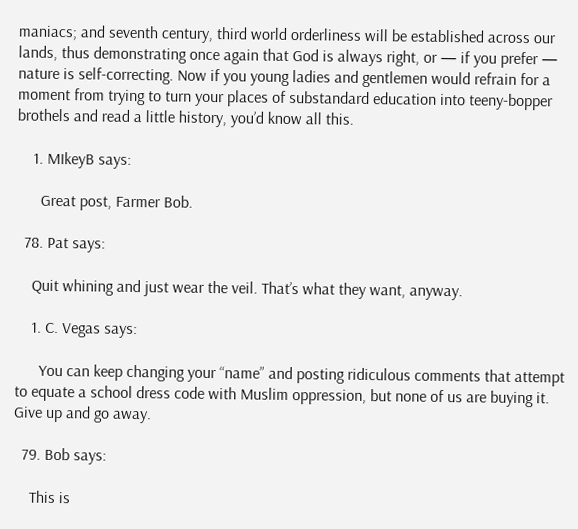maniacs; and seventh century, third world orderliness will be established across our lands, thus demonstrating once again that God is always right, or — if you prefer — nature is self-correcting. Now if you young ladies and gentlemen would refrain for a moment from trying to turn your places of substandard education into teeny-bopper brothels and read a little history, you’d know all this.

    1. MIkeyB says:

      Great post, Farmer Bob.

  78. Pat says:

    Quit whining and just wear the veil. That’s what they want, anyway.

    1. C. Vegas says:

      You can keep changing your “name” and posting ridiculous comments that attempt to equate a school dress code with Muslim oppression, but none of us are buying it. Give up and go away.

  79. Bob says:

    This is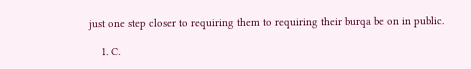just one step closer to requiring them to requiring their burqa be on in public.

    1. C.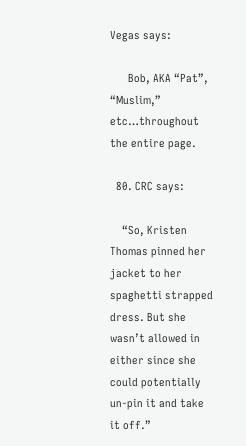Vegas says:

      Bob, AKA “Pat”, “Muslim,” etc…throughout the entire page.

  80. CRC says:

    “So, Kristen Thomas pinned her jacket to her spaghetti strapped dress. But she wasn’t allowed in either since she could potentially un-pin it and take it off.”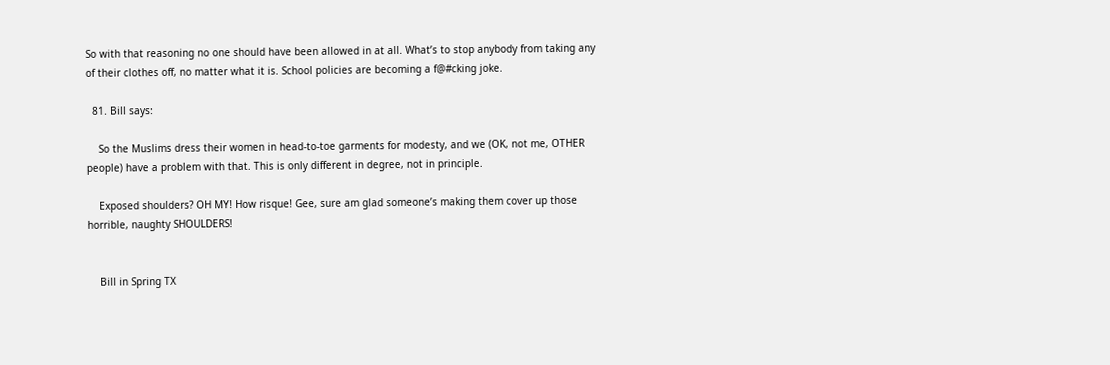So with that reasoning no one should have been allowed in at all. What’s to stop anybody from taking any of their clothes off, no matter what it is. School policies are becoming a f@#cking joke.

  81. Bill says:

    So the Muslims dress their women in head-to-toe garments for modesty, and we (OK, not me, OTHER people) have a problem with that. This is only different in degree, not in principle.

    Exposed shoulders? OH MY! How risque! Gee, sure am glad someone’s making them cover up those horrible, naughty SHOULDERS!


    Bill in Spring TX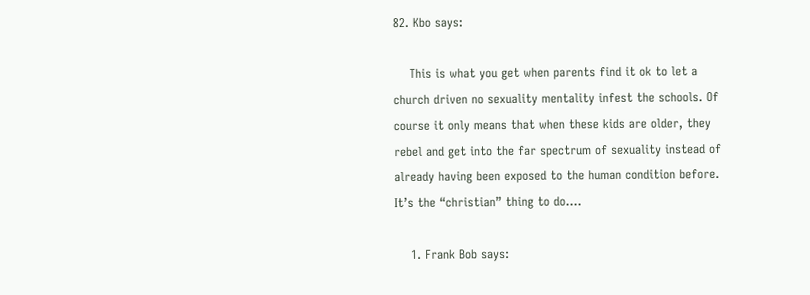82. Kbo says:

    This is what you get when parents find it ok to let a church driven no sexuality mentality infest the schools. Of course it only means that when these kids are older, they rebel and get into the far spectrum of sexuality instead of already having been exposed to the human condition before. It’s the “christian” thing to do….

    1. Frank Bob says: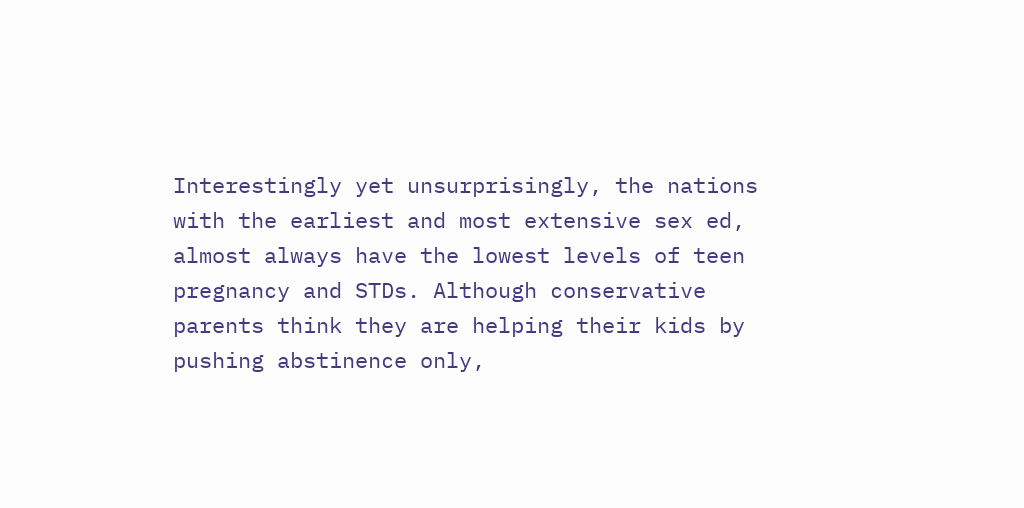Interestingly yet unsurprisingly, the nations with the earliest and most extensive sex ed, almost always have the lowest levels of teen pregnancy and STDs. Although conservative parents think they are helping their kids by pushing abstinence only,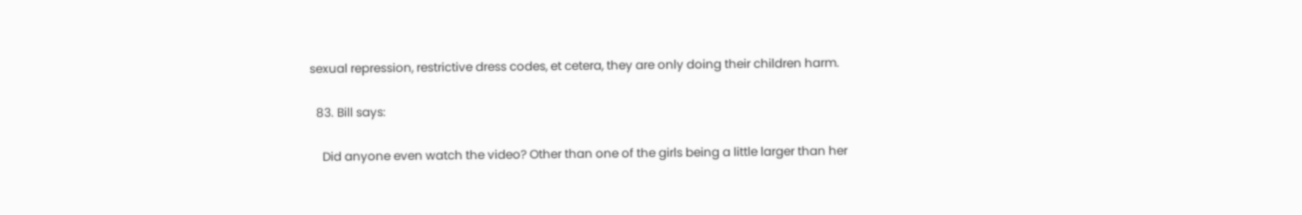sexual repression, restrictive dress codes, et cetera, they are only doing their children harm.

  83. Bill says:

    Did anyone even watch the video? Other than one of the girls being a little larger than her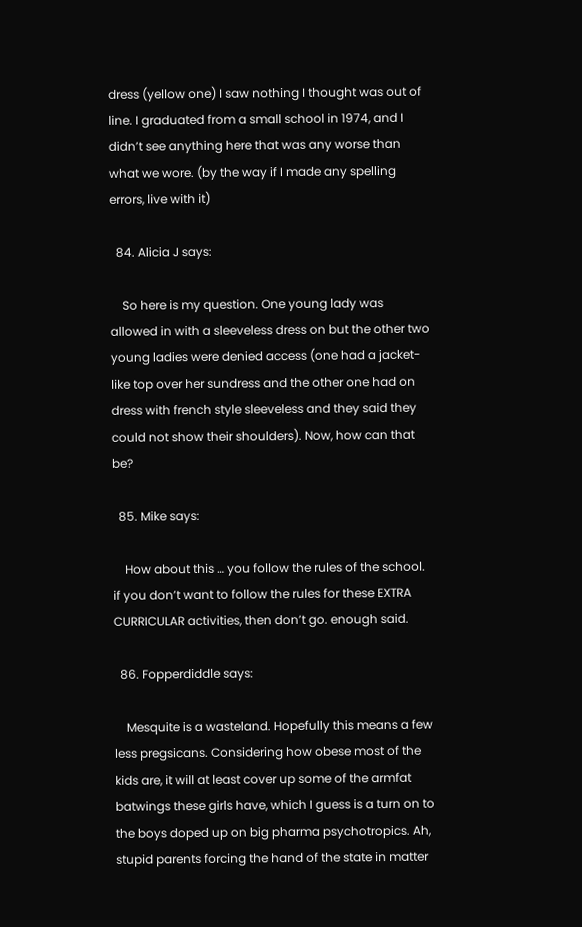dress (yellow one) I saw nothing I thought was out of line. I graduated from a small school in 1974, and I didn’t see anything here that was any worse than what we wore. (by the way if I made any spelling errors, live with it)

  84. Alicia J says:

    So here is my question. One young lady was allowed in with a sleeveless dress on but the other two young ladies were denied access (one had a jacket-like top over her sundress and the other one had on dress with french style sleeveless and they said they could not show their shoulders). Now, how can that be?

  85. Mike says:

    How about this … you follow the rules of the school. if you don’t want to follow the rules for these EXTRA CURRICULAR activities, then don’t go. enough said.

  86. Fopperdiddle says:

    Mesquite is a wasteland. Hopefully this means a few less pregsicans. Considering how obese most of the kids are, it will at least cover up some of the armfat batwings these girls have, which I guess is a turn on to the boys doped up on big pharma psychotropics. Ah, stupid parents forcing the hand of the state in matter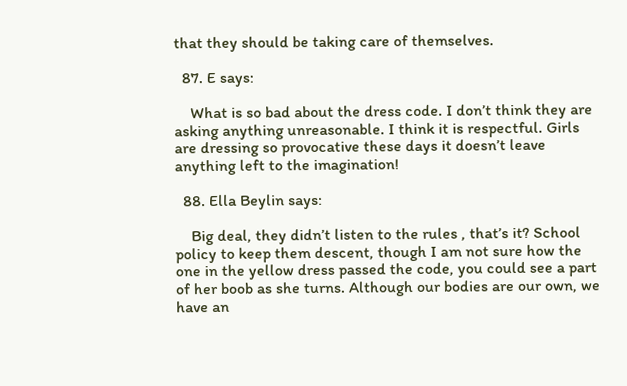that they should be taking care of themselves.

  87. E says:

    What is so bad about the dress code. I don’t think they are asking anything unreasonable. I think it is respectful. Girls are dressing so provocative these days it doesn’t leave anything left to the imagination!

  88. Ella Beylin says:

    Big deal, they didn’t listen to the rules , that’s it? School policy to keep them descent, though I am not sure how the one in the yellow dress passed the code, you could see a part of her boob as she turns. Although our bodies are our own, we have an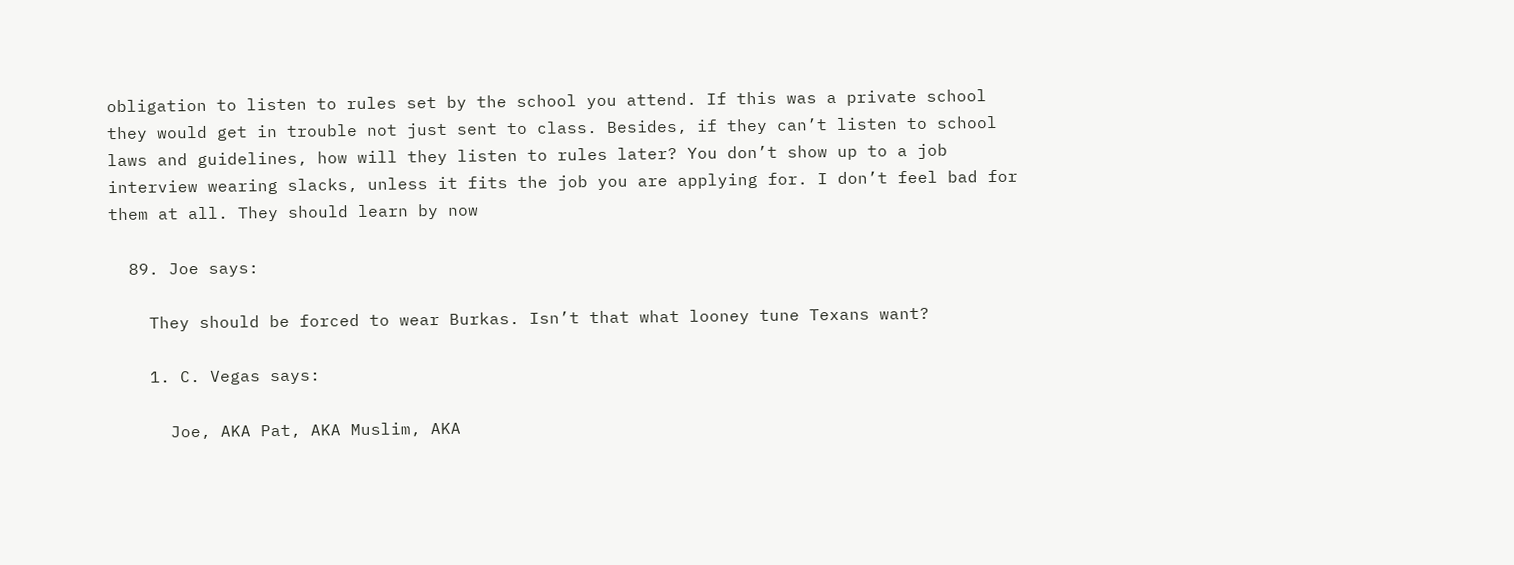obligation to listen to rules set by the school you attend. If this was a private school they would get in trouble not just sent to class. Besides, if they can’t listen to school laws and guidelines, how will they listen to rules later? You don’t show up to a job interview wearing slacks, unless it fits the job you are applying for. I don’t feel bad for them at all. They should learn by now

  89. Joe says:

    They should be forced to wear Burkas. Isn’t that what looney tune Texans want?

    1. C. Vegas says:

      Joe, AKA Pat, AKA Muslim, AKA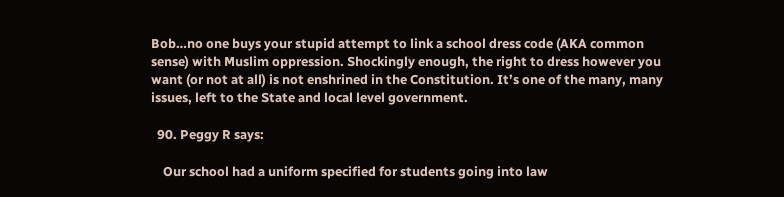Bob…no one buys your stupid attempt to link a school dress code (AKA common sense) with Muslim oppression. Shockingly enough, the right to dress however you want (or not at all) is not enshrined in the Constitution. It’s one of the many, many issues, left to the State and local level government.

  90. Peggy R says:

    Our school had a uniform specified for students going into law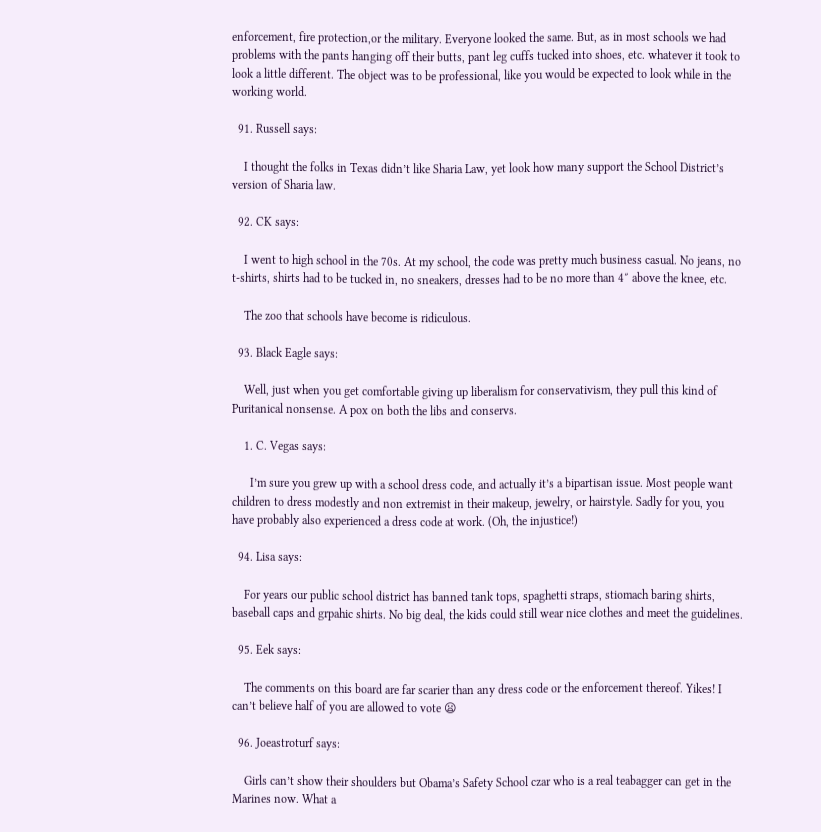enforcement, fire protection,or the military. Everyone looked the same. But, as in most schools we had problems with the pants hanging off their butts, pant leg cuffs tucked into shoes, etc. whatever it took to look a little different. The object was to be professional, like you would be expected to look while in the working world.

  91. Russell says:

    I thought the folks in Texas didn’t like Sharia Law, yet look how many support the School District’s version of Sharia law.

  92. CK says:

    I went to high school in the 70s. At my school, the code was pretty much business casual. No jeans, no t-shirts, shirts had to be tucked in, no sneakers, dresses had to be no more than 4″ above the knee, etc.

    The zoo that schools have become is ridiculous.

  93. Black Eagle says:

    Well, just when you get comfortable giving up liberalism for conservativism, they pull this kind of Puritanical nonsense. A pox on both the libs and conservs.

    1. C. Vegas says:

      I’m sure you grew up with a school dress code, and actually it’s a bipartisan issue. Most people want children to dress modestly and non extremist in their makeup, jewelry, or hairstyle. Sadly for you, you have probably also experienced a dress code at work. (Oh, the injustice!)

  94. Lisa says:

    For years our public school district has banned tank tops, spaghetti straps, stiomach baring shirts, baseball caps and grpahic shirts. No big deal, the kids could still wear nice clothes and meet the guidelines.

  95. Eek says:

    The comments on this board are far scarier than any dress code or the enforcement thereof. Yikes! I can’t believe half of you are allowed to vote 😦

  96. Joeastroturf says:

    Girls can’t show their shoulders but Obama’s Safety School czar who is a real teabagger can get in the Marines now. What a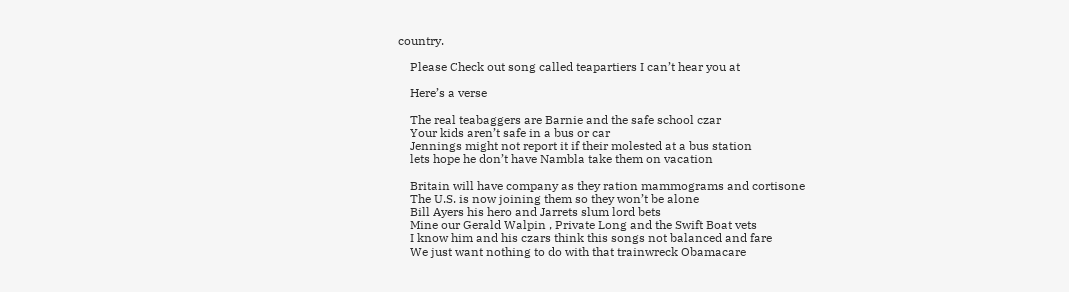country.

    Please Check out song called teapartiers I can’t hear you at

    Here’s a verse

    The real teabaggers are Barnie and the safe school czar
    Your kids aren’t safe in a bus or car
    Jennings might not report it if their molested at a bus station
    lets hope he don’t have Nambla take them on vacation

    Britain will have company as they ration mammograms and cortisone
    The U.S. is now joining them so they won’t be alone
    Bill Ayers his hero and Jarrets slum lord bets
    Mine our Gerald Walpin , Private Long and the Swift Boat vets
    I know him and his czars think this songs not balanced and fare
    We just want nothing to do with that trainwreck Obamacare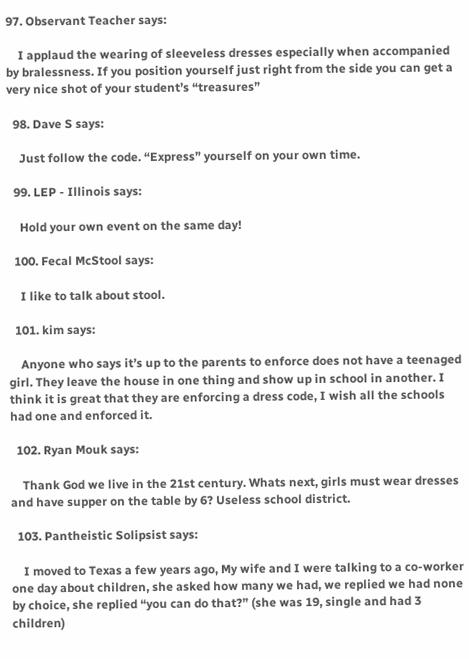97. Observant Teacher says:

    I applaud the wearing of sleeveless dresses especially when accompanied by bralessness. If you position yourself just right from the side you can get a very nice shot of your student’s “treasures”

  98. Dave S says:

    Just follow the code. “Express” yourself on your own time.

  99. LEP - Illinois says:

    Hold your own event on the same day!

  100. Fecal McStool says:

    I like to talk about stool.

  101. kim says:

    Anyone who says it’s up to the parents to enforce does not have a teenaged girl. They leave the house in one thing and show up in school in another. I think it is great that they are enforcing a dress code, I wish all the schools had one and enforced it.

  102. Ryan Mouk says:

    Thank God we live in the 21st century. Whats next, girls must wear dresses and have supper on the table by 6? Useless school district.

  103. Pantheistic Solipsist says:

    I moved to Texas a few years ago, My wife and I were talking to a co-worker one day about children, she asked how many we had, we replied we had none by choice, she replied “you can do that?” (she was 19, single and had 3 children)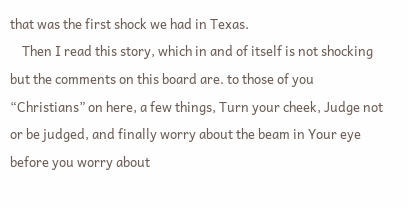that was the first shock we had in Texas.
    Then I read this story, which in and of itself is not shocking but the comments on this board are. to those of you “Christians” on here, a few things, Turn your cheek, Judge not or be judged, and finally worry about the beam in Your eye before you worry about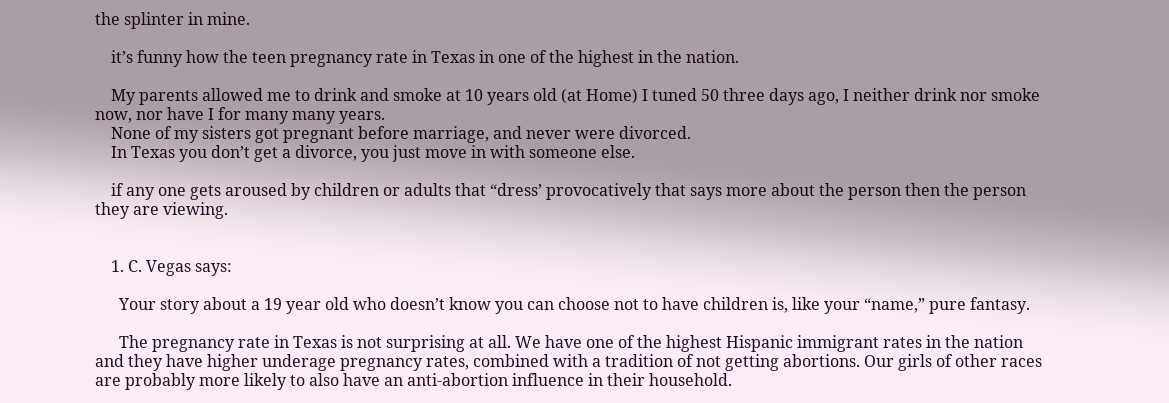the splinter in mine.

    it’s funny how the teen pregnancy rate in Texas in one of the highest in the nation.

    My parents allowed me to drink and smoke at 10 years old (at Home) I tuned 50 three days ago, I neither drink nor smoke now, nor have I for many many years.
    None of my sisters got pregnant before marriage, and never were divorced.
    In Texas you don’t get a divorce, you just move in with someone else.

    if any one gets aroused by children or adults that “dress’ provocatively that says more about the person then the person they are viewing.


    1. C. Vegas says:

      Your story about a 19 year old who doesn’t know you can choose not to have children is, like your “name,” pure fantasy.

      The pregnancy rate in Texas is not surprising at all. We have one of the highest Hispanic immigrant rates in the nation and they have higher underage pregnancy rates, combined with a tradition of not getting abortions. Our girls of other races are probably more likely to also have an anti-abortion influence in their household.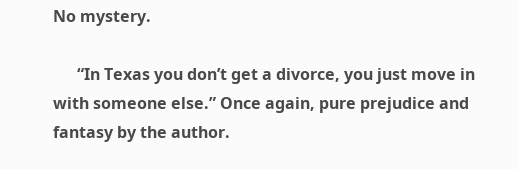No mystery.

      “In Texas you don’t get a divorce, you just move in with someone else.” Once again, pure prejudice and fantasy by the author.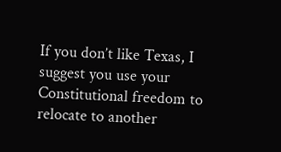If you don’t like Texas, I suggest you use your Constitutional freedom to relocate to another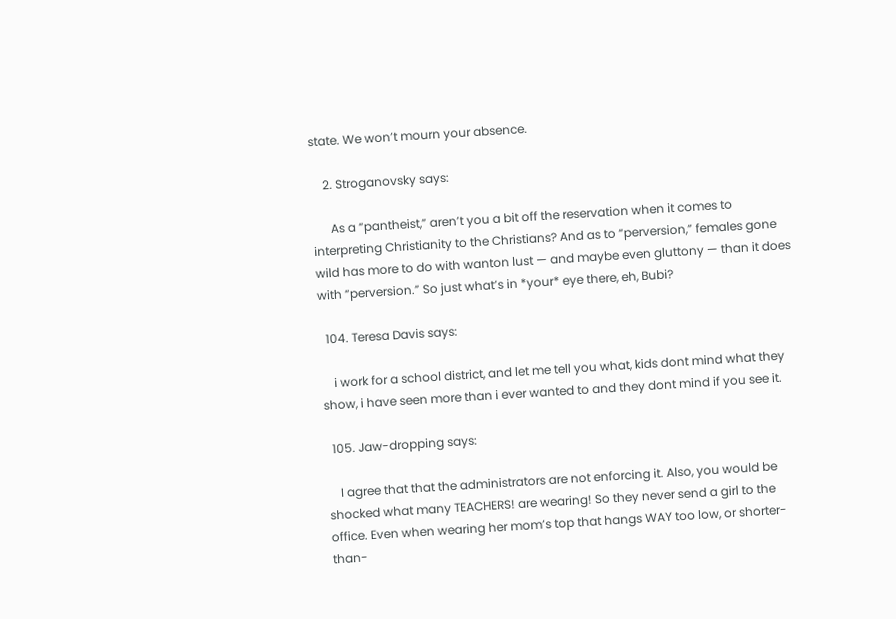state. We won’t mourn your absence.

    2. Stroganovsky says:

      As a “pantheist,” aren’t you a bit off the reservation when it comes to interpreting Christianity to the Christians? And as to “perversion,” females gone wild has more to do with wanton lust — and maybe even gluttony — than it does with “perversion.” So just what’s in *your* eye there, eh, Bubi?

  104. Teresa Davis says:

    i work for a school district, and let me tell you what, kids dont mind what they show, i have seen more than i ever wanted to and they dont mind if you see it.

  105. Jaw-dropping says:

    I agree that that the administrators are not enforcing it. Also, you would be shocked what many TEACHERS! are wearing! So they never send a girl to the office. Even when wearing her mom’s top that hangs WAY too low, or shorter-than-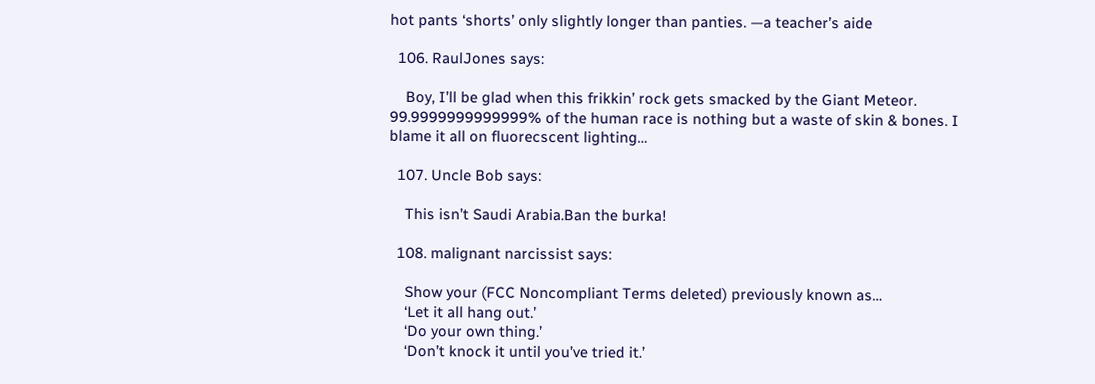hot pants ‘shorts’ only slightly longer than panties. —a teacher’s aide

  106. RaulJones says:

    Boy, I’ll be glad when this frikkin’ rock gets smacked by the Giant Meteor. 99.9999999999999% of the human race is nothing but a waste of skin & bones. I blame it all on fluorecscent lighting…

  107. Uncle Bob says:

    This isn’t Saudi Arabia.Ban the burka!

  108. malignant narcissist says:

    Show your (FCC Noncompliant Terms deleted) previously known as…
    ‘Let it all hang out.’
    ‘Do your own thing.’
    ‘Don’t knock it until you’ve tried it.’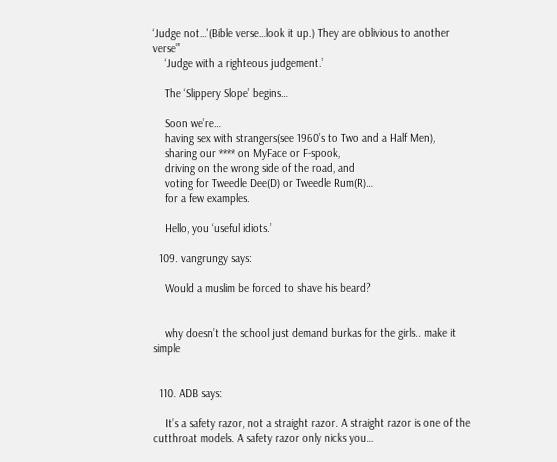‘Judge not…'(Bible verse…look it up.) They are oblivious to another verse”’
    ‘Judge with a righteous judgement.’

    The ‘Slippery Slope’ begins…

    Soon we’re…
    having sex with strangers(see 1960’s to Two and a Half Men),
    sharing our **** on MyFace or F-spook,
    driving on the wrong side of the road, and
    voting for Tweedle Dee(D) or Tweedle Rum(R)…
    for a few examples.

    Hello, you ‘useful idiots.’

  109. vangrungy says:

    Would a muslim be forced to shave his beard?


    why doesn’t the school just demand burkas for the girls.. make it simple


  110. ADB says:

    It’s a safety razor, not a straight razor. A straight razor is one of the cutthroat models. A safety razor only nicks you…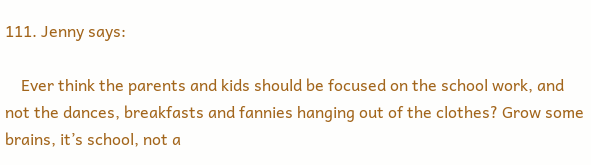111. Jenny says:

    Ever think the parents and kids should be focused on the school work, and not the dances, breakfasts and fannies hanging out of the clothes? Grow some brains, it’s school, not a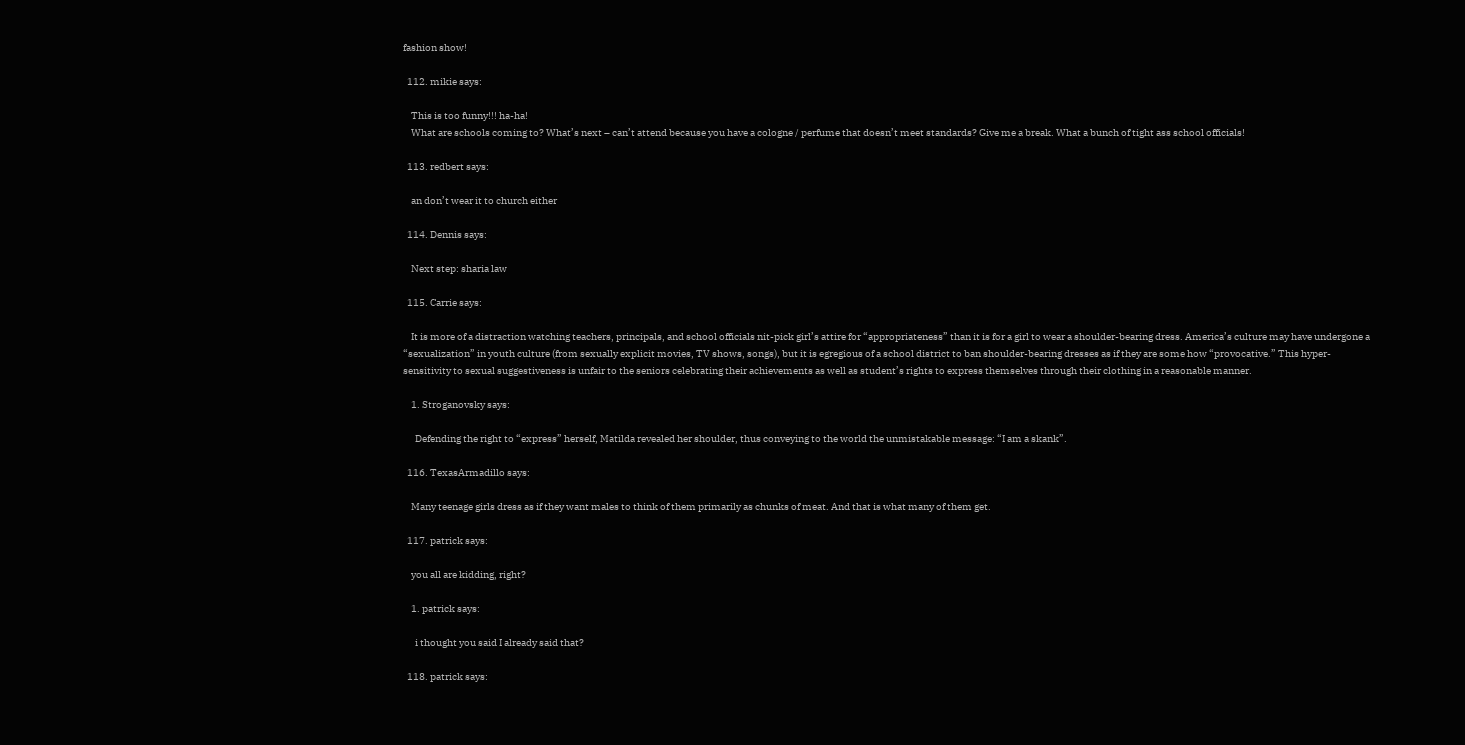fashion show!

  112. mikie says:

    This is too funny!!! ha-ha!
    What are schools coming to? What’s next – can’t attend because you have a cologne / perfume that doesn’t meet standards? Give me a break. What a bunch of tight ass school officials!

  113. redbert says:

    an don’t wear it to church either

  114. Dennis says:

    Next step: sharia law

  115. Carrie says:

    It is more of a distraction watching teachers, principals, and school officials nit-pick girl’s attire for “appropriateness” than it is for a girl to wear a shoulder-bearing dress. America’s culture may have undergone a “sexualization” in youth culture (from sexually explicit movies, TV shows, songs), but it is egregious of a school district to ban shoulder-bearing dresses as if they are some how “provocative.” This hyper-sensitivity to sexual suggestiveness is unfair to the seniors celebrating their achievements as well as student’s rights to express themselves through their clothing in a reasonable manner.

    1. Stroganovsky says:

      Defending the right to “express” herself, Matilda revealed her shoulder, thus conveying to the world the unmistakable message: “I am a skank”.

  116. TexasArmadillo says:

    Many teenage girls dress as if they want males to think of them primarily as chunks of meat. And that is what many of them get.

  117. patrick says:

    you all are kidding, right?

    1. patrick says:

      i thought you said I already said that?

  118. patrick says: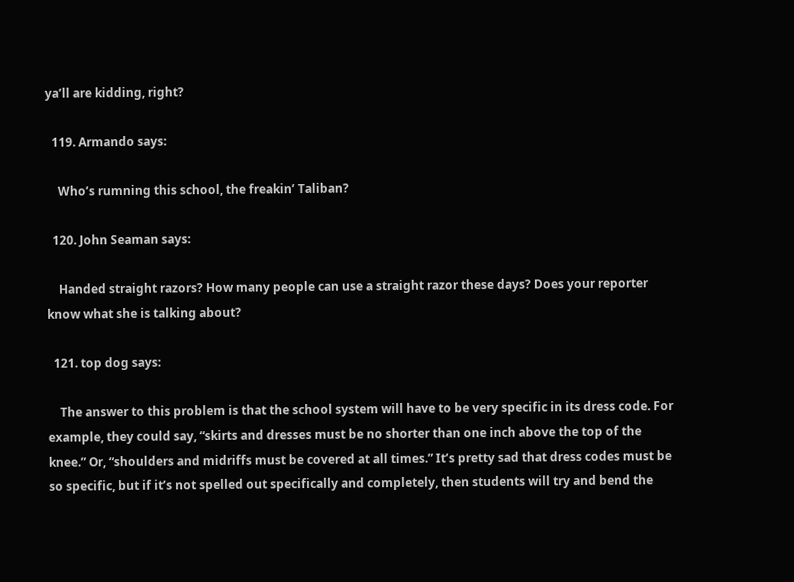ya’ll are kidding, right?

  119. Armando says:

    Who’s rumning this school, the freakin’ Taliban?

  120. John Seaman says:

    Handed straight razors? How many people can use a straight razor these days? Does your reporter know what she is talking about?

  121. top dog says:

    The answer to this problem is that the school system will have to be very specific in its dress code. For example, they could say, “skirts and dresses must be no shorter than one inch above the top of the knee.” Or, “shoulders and midriffs must be covered at all times.” It’s pretty sad that dress codes must be so specific, but if it’s not spelled out specifically and completely, then students will try and bend the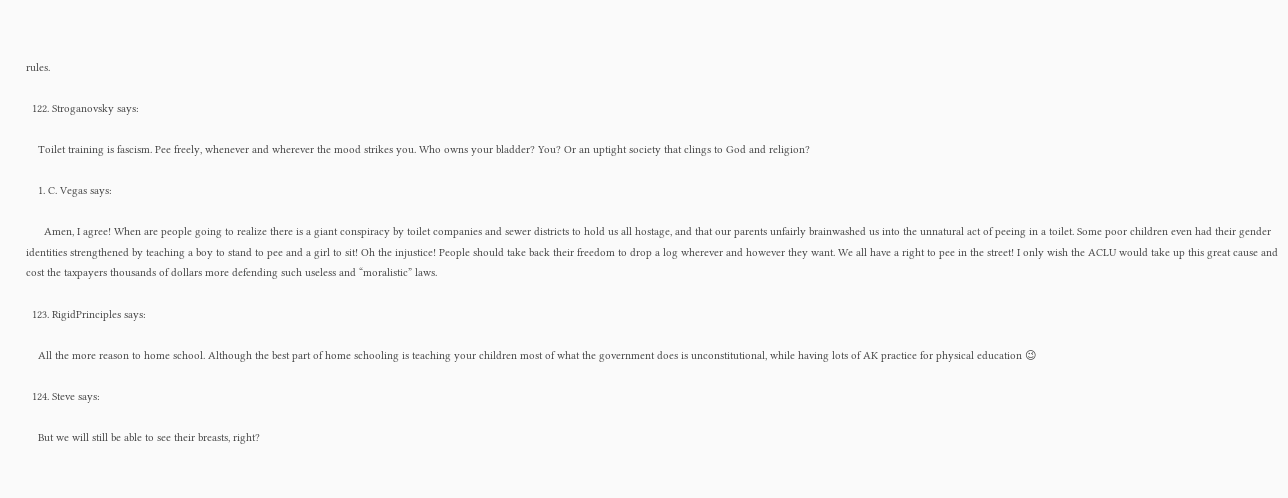rules.

  122. Stroganovsky says:

    Toilet training is fascism. Pee freely, whenever and wherever the mood strikes you. Who owns your bladder? You? Or an uptight society that clings to God and religion?

    1. C. Vegas says:

      Amen, I agree! When are people going to realize there is a giant conspiracy by toilet companies and sewer districts to hold us all hostage, and that our parents unfairly brainwashed us into the unnatural act of peeing in a toilet. Some poor children even had their gender identities strengthened by teaching a boy to stand to pee and a girl to sit! Oh the injustice! People should take back their freedom to drop a log wherever and however they want. We all have a right to pee in the street! I only wish the ACLU would take up this great cause and cost the taxpayers thousands of dollars more defending such useless and “moralistic” laws.

  123. RigidPrinciples says:

    All the more reason to home school. Although the best part of home schooling is teaching your children most of what the government does is unconstitutional, while having lots of AK practice for physical education 😉

  124. Steve says:

    But we will still be able to see their breasts, right?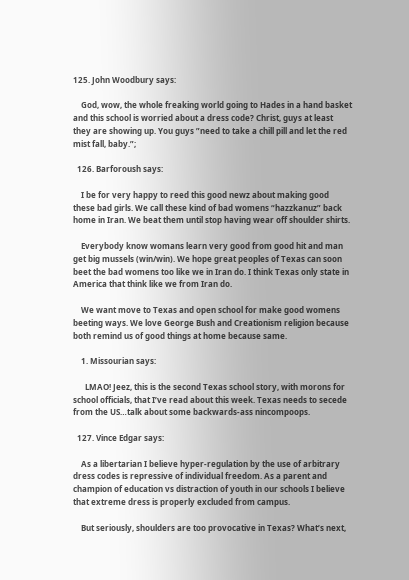125. John Woodbury says:

    God, wow, the whole freaking world going to Hades in a hand basket and this school is worried about a dress code? Christ, guys at least they are showing up. You guys ”need to take a chill pill and let the red mist fall, baby.”;

  126. Barforoush says:

    I be for very happy to reed this good newz about making good these bad girls. We call these kind of bad womens “hazzkanuz” back home in Iran. We beat them until stop having wear off shoulder shirts.

    Everybody know womans learn very good from good hit and man get big mussels (win/win). We hope great peoples of Texas can soon beet the bad womens too like we in Iran do. I think Texas only state in America that think like we from Iran do.

    We want move to Texas and open school for make good womens beeting ways. We love George Bush and Creationism religion because both remind us of good things at home because same.

    1. Missourian says:

      LMAO! Jeez, this is the second Texas school story, with morons for school officials, that I’ve read about this week. Texas needs to secede from the US…talk about some backwards-ass nincompoops.

  127. Vince Edgar says:

    As a libertarian I believe hyper-regulation by the use of arbitrary dress codes is repressive of individual freedom. As a parent and champion of education vs distraction of youth in our schools I believe that extreme dress is properly excluded from campus.

    But seriously, shoulders are too provocative in Texas? What’s next,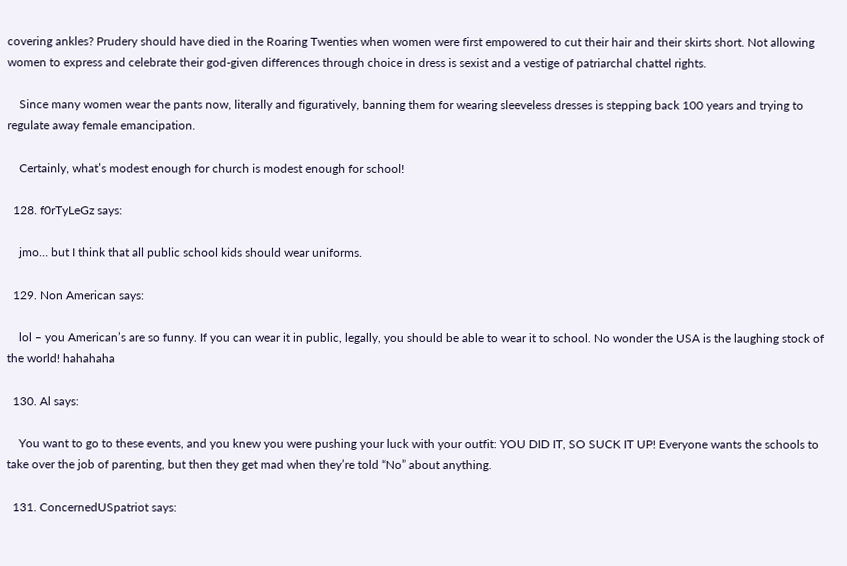covering ankles? Prudery should have died in the Roaring Twenties when women were first empowered to cut their hair and their skirts short. Not allowing women to express and celebrate their god-given differences through choice in dress is sexist and a vestige of patriarchal chattel rights.

    Since many women wear the pants now, literally and figuratively, banning them for wearing sleeveless dresses is stepping back 100 years and trying to regulate away female emancipation.

    Certainly, what’s modest enough for church is modest enough for school!

  128. f0rTyLeGz says:

    jmo… but I think that all public school kids should wear uniforms.

  129. Non American says:

    lol – you American’s are so funny. If you can wear it in public, legally, you should be able to wear it to school. No wonder the USA is the laughing stock of the world! hahahaha

  130. Al says:

    You want to go to these events, and you knew you were pushing your luck with your outfit: YOU DID IT, SO SUCK IT UP! Everyone wants the schools to take over the job of parenting, but then they get mad when they’re told “No” about anything.

  131. ConcernedUSpatriot says: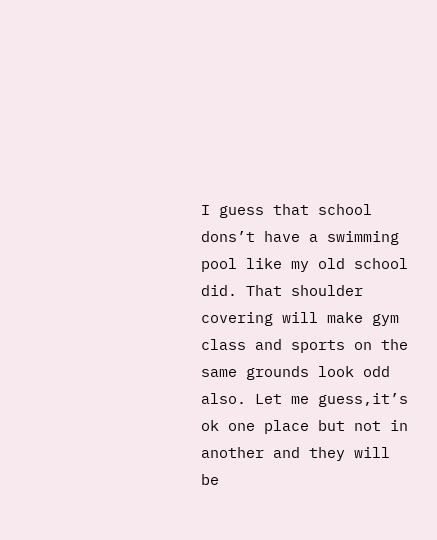I guess that school dons’t have a swimming pool like my old school did. That shoulder covering will make gym class and sports on the same grounds look odd also. Let me guess,it’s ok one place but not in another and they will be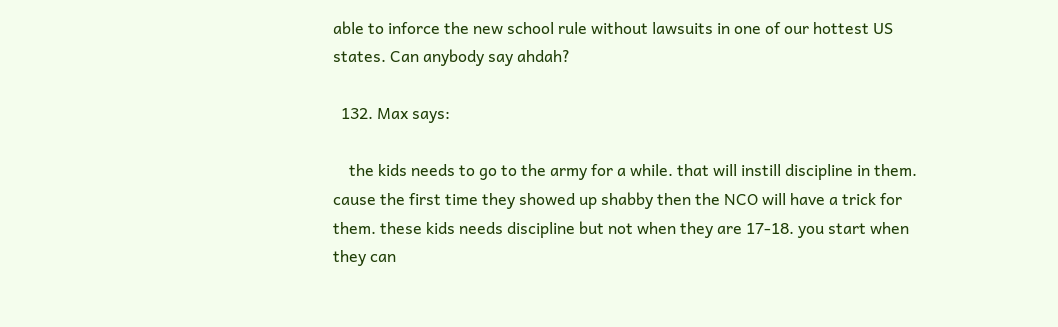able to inforce the new school rule without lawsuits in one of our hottest US states. Can anybody say ahdah?

  132. Max says:

    the kids needs to go to the army for a while. that will instill discipline in them. cause the first time they showed up shabby then the NCO will have a trick for them. these kids needs discipline but not when they are 17-18. you start when they can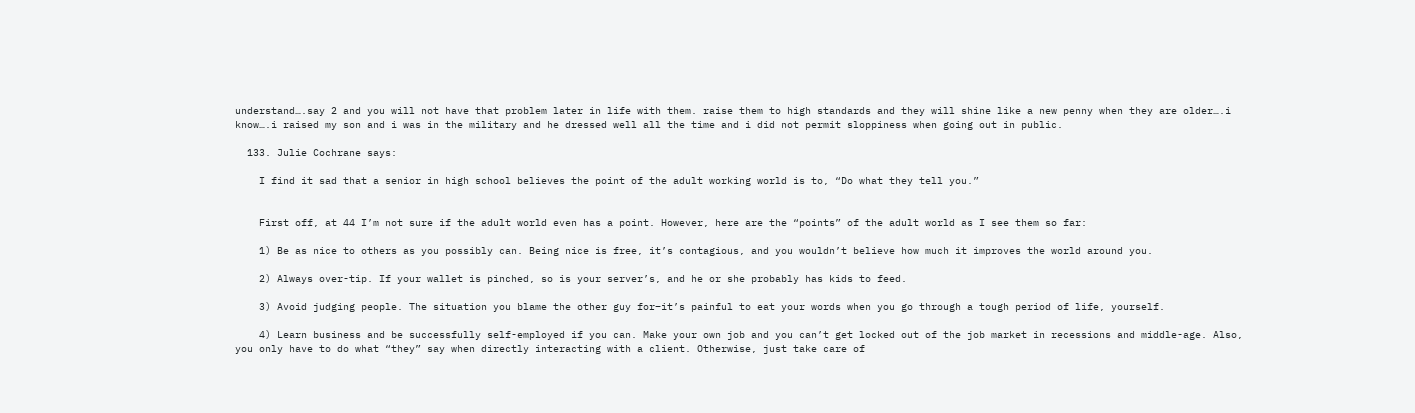understand….say 2 and you will not have that problem later in life with them. raise them to high standards and they will shine like a new penny when they are older….i know….i raised my son and i was in the military and he dressed well all the time and i did not permit sloppiness when going out in public.

  133. Julie Cochrane says:

    I find it sad that a senior in high school believes the point of the adult working world is to, “Do what they tell you.”


    First off, at 44 I’m not sure if the adult world even has a point. However, here are the “points” of the adult world as I see them so far:

    1) Be as nice to others as you possibly can. Being nice is free, it’s contagious, and you wouldn’t believe how much it improves the world around you.

    2) Always over-tip. If your wallet is pinched, so is your server’s, and he or she probably has kids to feed.

    3) Avoid judging people. The situation you blame the other guy for–it’s painful to eat your words when you go through a tough period of life, yourself.

    4) Learn business and be successfully self-employed if you can. Make your own job and you can’t get locked out of the job market in recessions and middle-age. Also, you only have to do what “they” say when directly interacting with a client. Otherwise, just take care of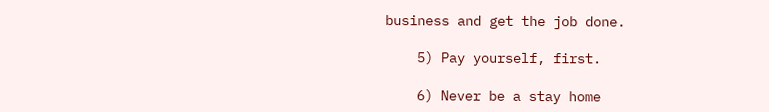business and get the job done.

    5) Pay yourself, first.

    6) Never be a stay home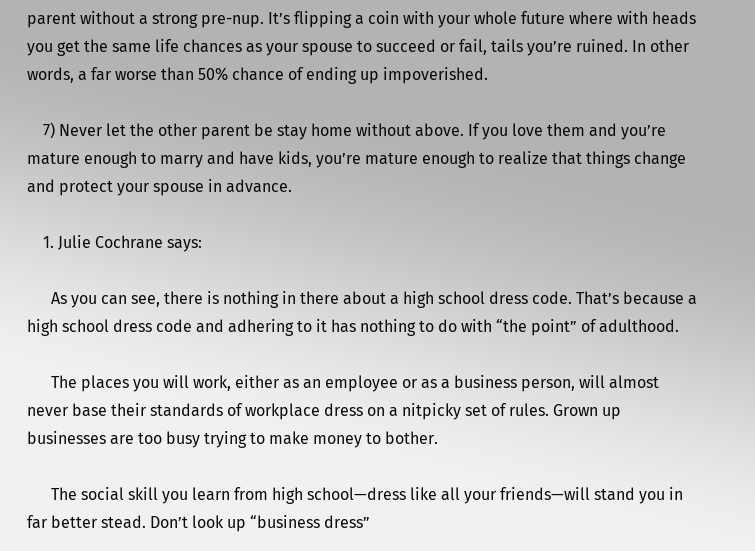parent without a strong pre-nup. It’s flipping a coin with your whole future where with heads you get the same life chances as your spouse to succeed or fail, tails you’re ruined. In other words, a far worse than 50% chance of ending up impoverished.

    7) Never let the other parent be stay home without above. If you love them and you’re mature enough to marry and have kids, you’re mature enough to realize that things change and protect your spouse in advance.

    1. Julie Cochrane says:

      As you can see, there is nothing in there about a high school dress code. That’s because a high school dress code and adhering to it has nothing to do with “the point” of adulthood.

      The places you will work, either as an employee or as a business person, will almost never base their standards of workplace dress on a nitpicky set of rules. Grown up businesses are too busy trying to make money to bother.

      The social skill you learn from high school—dress like all your friends—will stand you in far better stead. Don’t look up “business dress”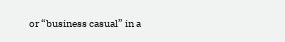or “business casual” in a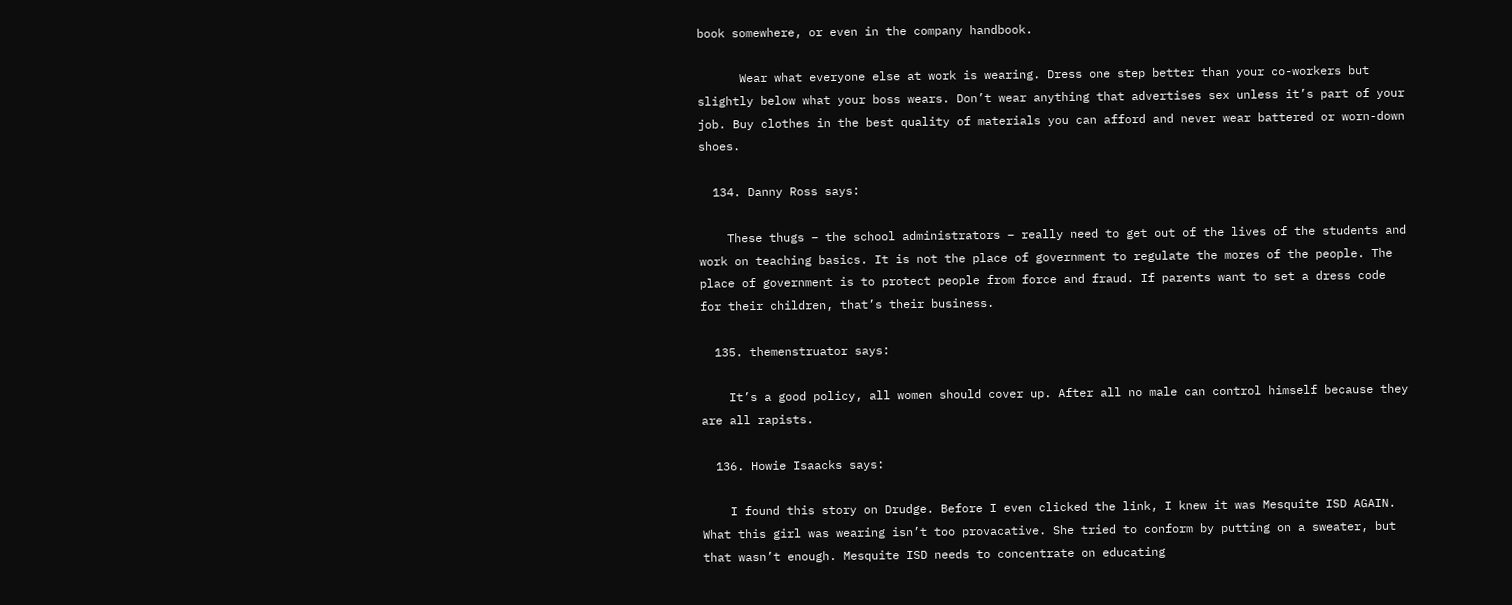book somewhere, or even in the company handbook.

      Wear what everyone else at work is wearing. Dress one step better than your co-workers but slightly below what your boss wears. Don’t wear anything that advertises sex unless it’s part of your job. Buy clothes in the best quality of materials you can afford and never wear battered or worn-down shoes.

  134. Danny Ross says:

    These thugs – the school administrators – really need to get out of the lives of the students and work on teaching basics. It is not the place of government to regulate the mores of the people. The place of government is to protect people from force and fraud. If parents want to set a dress code for their children, that’s their business.

  135. themenstruator says:

    It’s a good policy, all women should cover up. After all no male can control himself because they are all rapists.

  136. Howie Isaacks says:

    I found this story on Drudge. Before I even clicked the link, I knew it was Mesquite ISD AGAIN. What this girl was wearing isn’t too provacative. She tried to conform by putting on a sweater, but that wasn’t enough. Mesquite ISD needs to concentrate on educating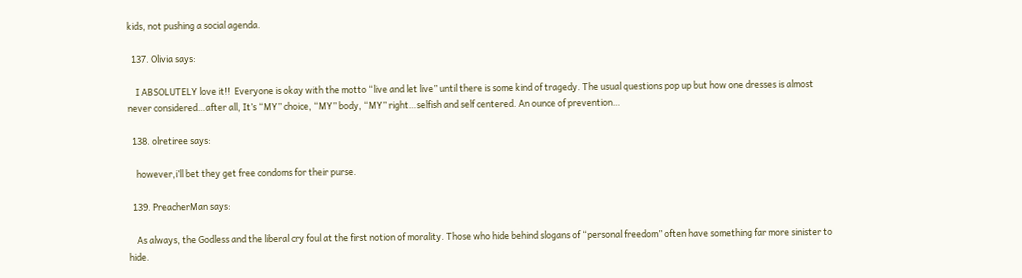kids, not pushing a social agenda.

  137. Olivia says:

    I ABSOLUTELY love it!!  Everyone is okay with the motto “live and let live” until there is some kind of tragedy. The usual questions pop up but how one dresses is almost never considered…after all, It’s “MY” choice, “MY” body, “MY” right…selfish and self centered. An ounce of prevention…

  138. olretiree says:

    however,i’ll bet they get free condoms for their purse.

  139. PreacherMan says:

    As always, the Godless and the liberal cry foul at the first notion of morality. Those who hide behind slogans of “personal freedom” often have something far more sinister to hide.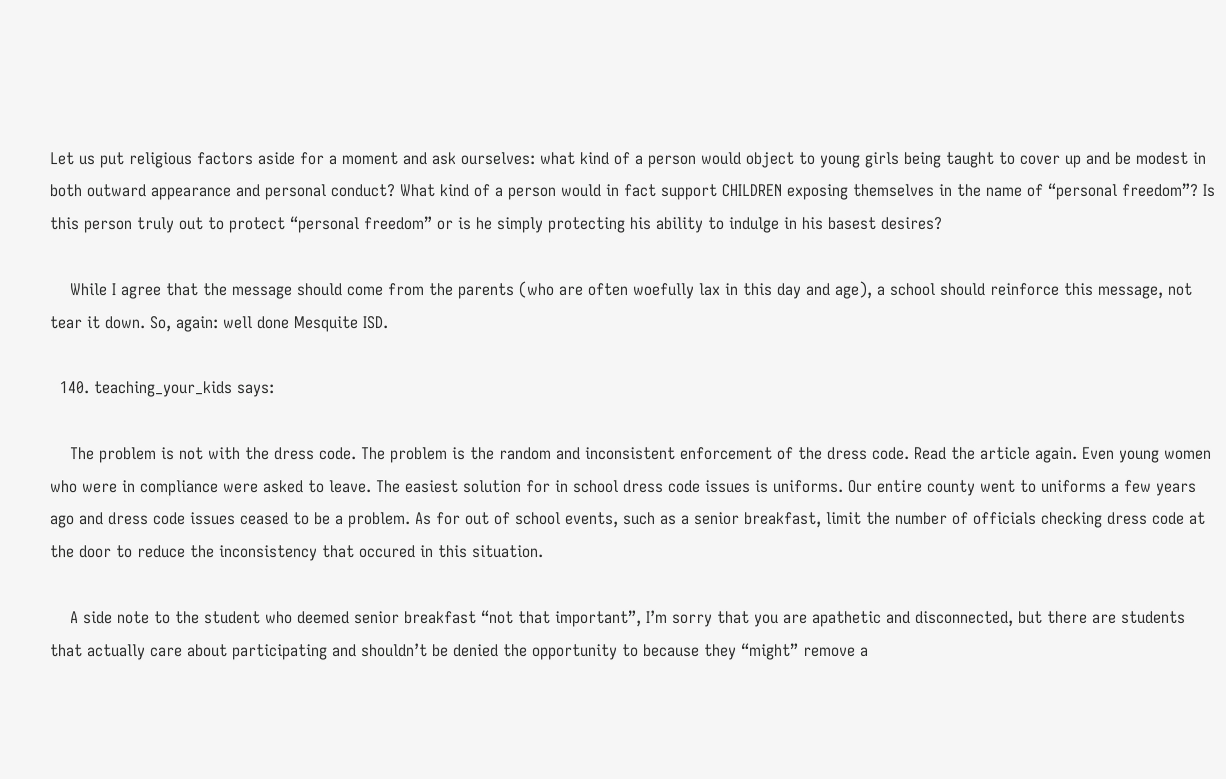Let us put religious factors aside for a moment and ask ourselves: what kind of a person would object to young girls being taught to cover up and be modest in both outward appearance and personal conduct? What kind of a person would in fact support CHILDREN exposing themselves in the name of “personal freedom”? Is this person truly out to protect “personal freedom” or is he simply protecting his ability to indulge in his basest desires?

    While I agree that the message should come from the parents (who are often woefully lax in this day and age), a school should reinforce this message, not tear it down. So, again: well done Mesquite ISD.

  140. teaching_your_kids says:

    The problem is not with the dress code. The problem is the random and inconsistent enforcement of the dress code. Read the article again. Even young women who were in compliance were asked to leave. The easiest solution for in school dress code issues is uniforms. Our entire county went to uniforms a few years ago and dress code issues ceased to be a problem. As for out of school events, such as a senior breakfast, limit the number of officials checking dress code at the door to reduce the inconsistency that occured in this situation.

    A side note to the student who deemed senior breakfast “not that important”, I’m sorry that you are apathetic and disconnected, but there are students that actually care about participating and shouldn’t be denied the opportunity to because they “might” remove a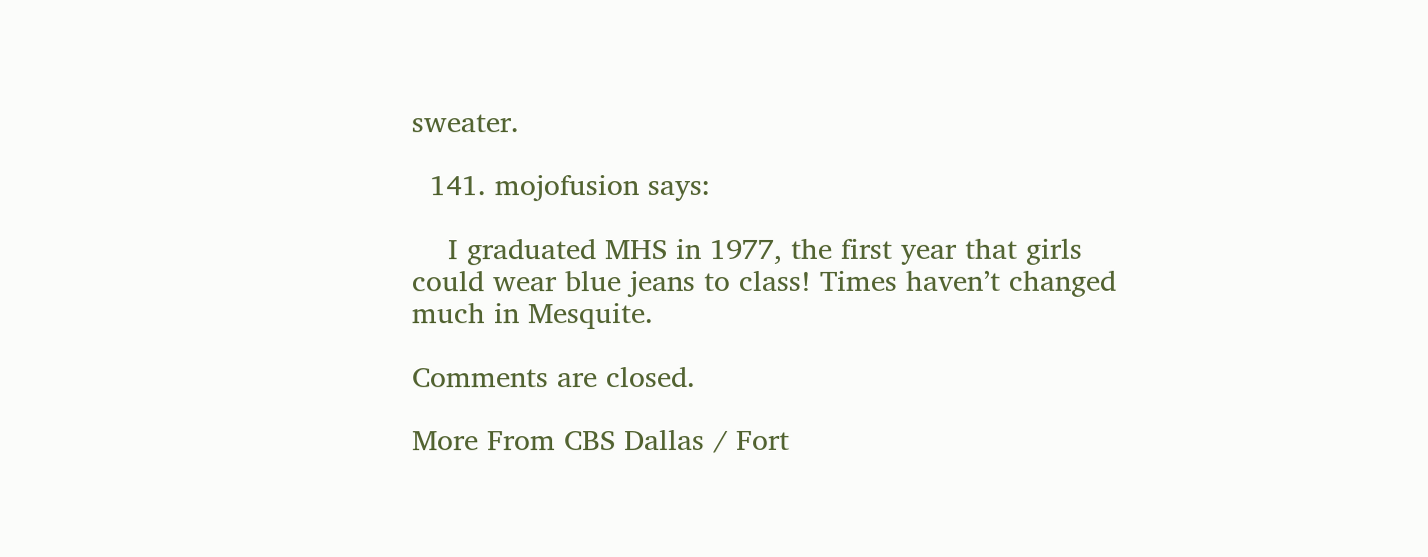sweater.

  141. mojofusion says:

    I graduated MHS in 1977, the first year that girls could wear blue jeans to class! Times haven’t changed much in Mesquite.

Comments are closed.

More From CBS Dallas / Fort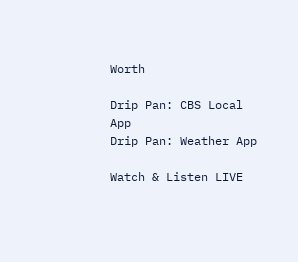Worth

Drip Pan: CBS Local App
Drip Pan: Weather App

Watch & Listen LIVE